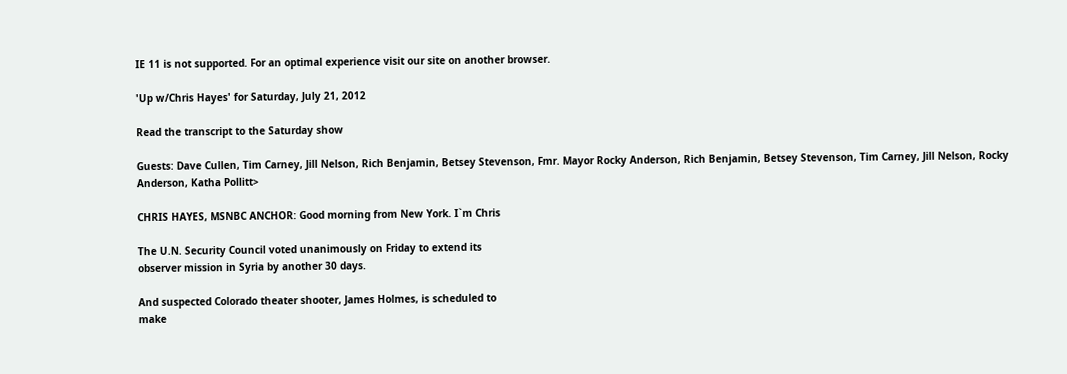IE 11 is not supported. For an optimal experience visit our site on another browser.

'Up w/Chris Hayes' for Saturday, July 21, 2012

Read the transcript to the Saturday show

Guests: Dave Cullen, Tim Carney, Jill Nelson, Rich Benjamin, Betsey Stevenson, Fmr. Mayor Rocky Anderson, Rich Benjamin, Betsey Stevenson, Tim Carney, Jill Nelson, Rocky Anderson, Katha Pollitt>

CHRIS HAYES, MSNBC ANCHOR: Good morning from New York. I`m Chris

The U.N. Security Council voted unanimously on Friday to extend its
observer mission in Syria by another 30 days.

And suspected Colorado theater shooter, James Holmes, is scheduled to
make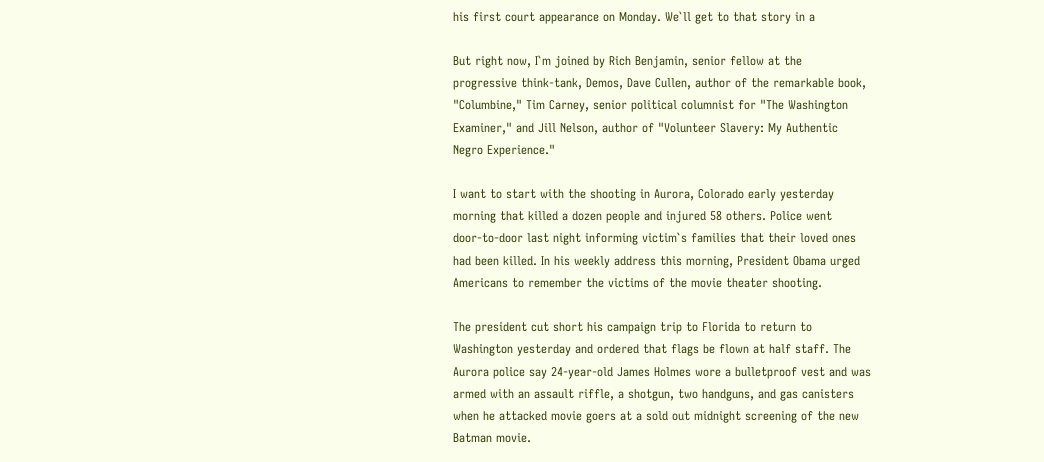his first court appearance on Monday. We`ll get to that story in a

But right now, I`m joined by Rich Benjamin, senior fellow at the
progressive think-tank, Demos, Dave Cullen, author of the remarkable book,
"Columbine," Tim Carney, senior political columnist for "The Washington
Examiner," and Jill Nelson, author of "Volunteer Slavery: My Authentic
Negro Experience."

I want to start with the shooting in Aurora, Colorado early yesterday
morning that killed a dozen people and injured 58 others. Police went
door-to-door last night informing victim`s families that their loved ones
had been killed. In his weekly address this morning, President Obama urged
Americans to remember the victims of the movie theater shooting.

The president cut short his campaign trip to Florida to return to
Washington yesterday and ordered that flags be flown at half staff. The
Aurora police say 24-year-old James Holmes wore a bulletproof vest and was
armed with an assault riffle, a shotgun, two handguns, and gas canisters
when he attacked movie goers at a sold out midnight screening of the new
Batman movie.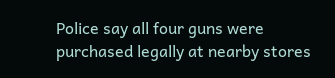Police say all four guns were purchased legally at nearby stores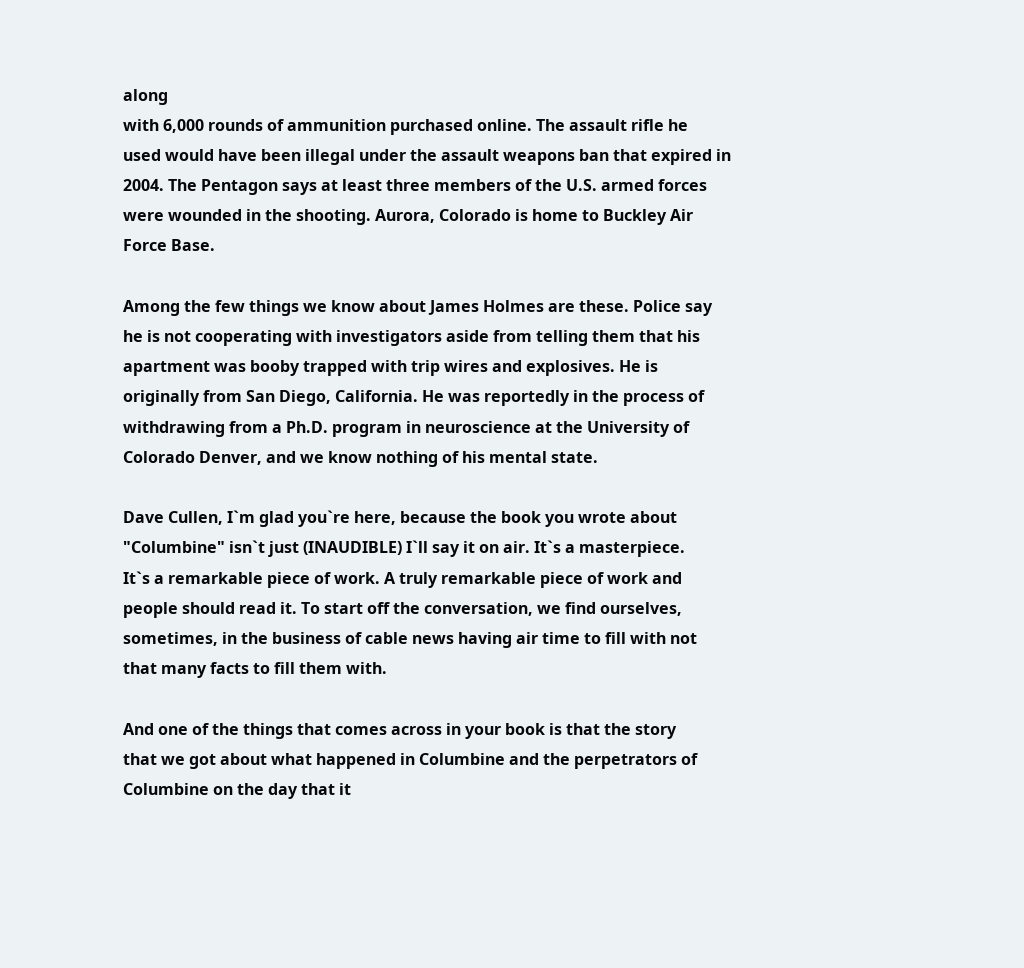along
with 6,000 rounds of ammunition purchased online. The assault rifle he
used would have been illegal under the assault weapons ban that expired in
2004. The Pentagon says at least three members of the U.S. armed forces
were wounded in the shooting. Aurora, Colorado is home to Buckley Air
Force Base.

Among the few things we know about James Holmes are these. Police say
he is not cooperating with investigators aside from telling them that his
apartment was booby trapped with trip wires and explosives. He is
originally from San Diego, California. He was reportedly in the process of
withdrawing from a Ph.D. program in neuroscience at the University of
Colorado Denver, and we know nothing of his mental state.

Dave Cullen, I`m glad you`re here, because the book you wrote about
"Columbine" isn`t just (INAUDIBLE) I`ll say it on air. It`s a masterpiece.
It`s a remarkable piece of work. A truly remarkable piece of work and
people should read it. To start off the conversation, we find ourselves,
sometimes, in the business of cable news having air time to fill with not
that many facts to fill them with.

And one of the things that comes across in your book is that the story
that we got about what happened in Columbine and the perpetrators of
Columbine on the day that it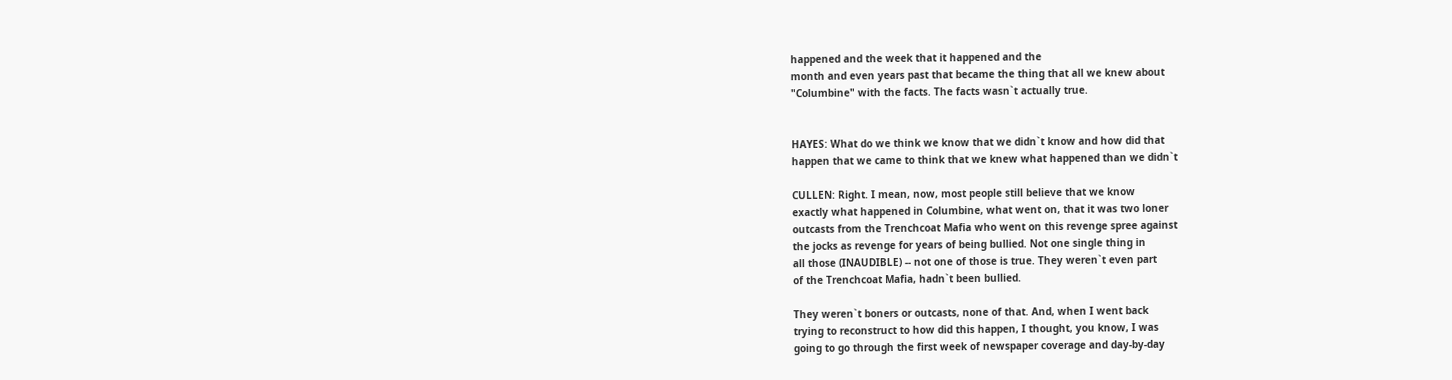happened and the week that it happened and the
month and even years past that became the thing that all we knew about
"Columbine" with the facts. The facts wasn`t actually true.


HAYES: What do we think we know that we didn`t know and how did that
happen that we came to think that we knew what happened than we didn`t

CULLEN: Right. I mean, now, most people still believe that we know
exactly what happened in Columbine, what went on, that it was two loner
outcasts from the Trenchcoat Mafia who went on this revenge spree against
the jocks as revenge for years of being bullied. Not one single thing in
all those (INAUDIBLE) -- not one of those is true. They weren`t even part
of the Trenchcoat Mafia, hadn`t been bullied.

They weren`t boners or outcasts, none of that. And, when I went back
trying to reconstruct to how did this happen, I thought, you know, I was
going to go through the first week of newspaper coverage and day-by-day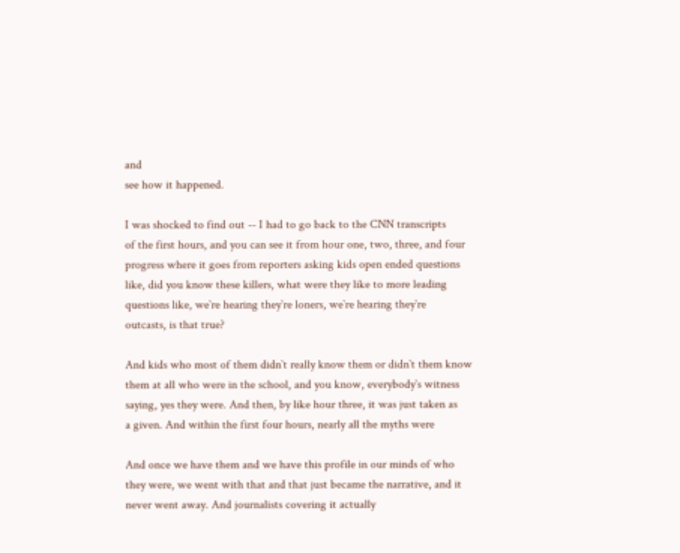and
see how it happened.

I was shocked to find out -- I had to go back to the CNN transcripts
of the first hours, and you can see it from hour one, two, three, and four
progress where it goes from reporters asking kids open ended questions
like, did you know these killers, what were they like to more leading
questions like, we`re hearing they`re loners, we`re hearing they`re
outcasts, is that true?

And kids who most of them didn`t really know them or didn`t them know
them at all who were in the school, and you know, everybody`s witness
saying, yes they were. And then, by like hour three, it was just taken as
a given. And within the first four hours, nearly all the myths were

And once we have them and we have this profile in our minds of who
they were, we went with that and that just became the narrative, and it
never went away. And journalists covering it actually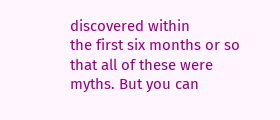discovered within
the first six months or so that all of these were myths. But you can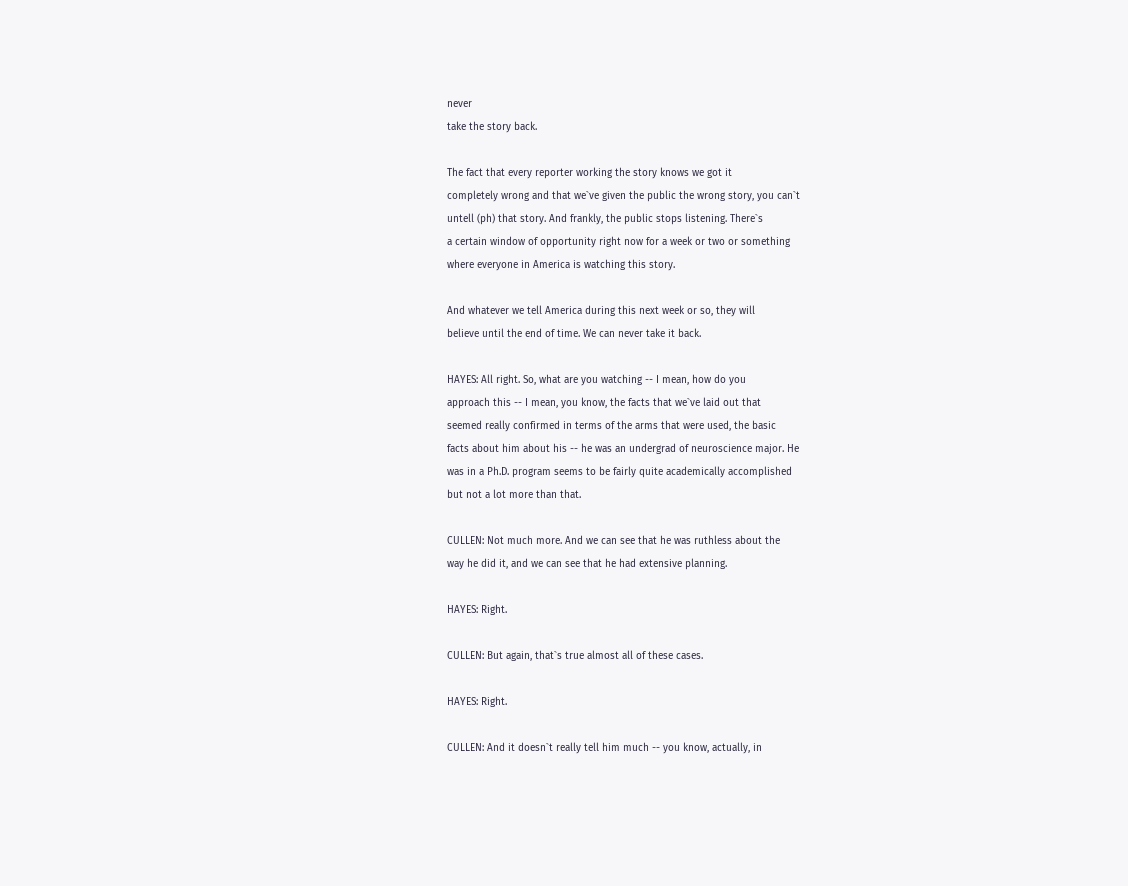never
take the story back.

The fact that every reporter working the story knows we got it
completely wrong and that we`ve given the public the wrong story, you can`t
untell (ph) that story. And frankly, the public stops listening. There`s
a certain window of opportunity right now for a week or two or something
where everyone in America is watching this story.

And whatever we tell America during this next week or so, they will
believe until the end of time. We can never take it back.

HAYES: All right. So, what are you watching -- I mean, how do you
approach this -- I mean, you know, the facts that we`ve laid out that
seemed really confirmed in terms of the arms that were used, the basic
facts about him about his -- he was an undergrad of neuroscience major. He
was in a Ph.D. program seems to be fairly quite academically accomplished
but not a lot more than that.

CULLEN: Not much more. And we can see that he was ruthless about the
way he did it, and we can see that he had extensive planning.

HAYES: Right.

CULLEN: But again, that`s true almost all of these cases.

HAYES: Right.

CULLEN: And it doesn`t really tell him much -- you know, actually, in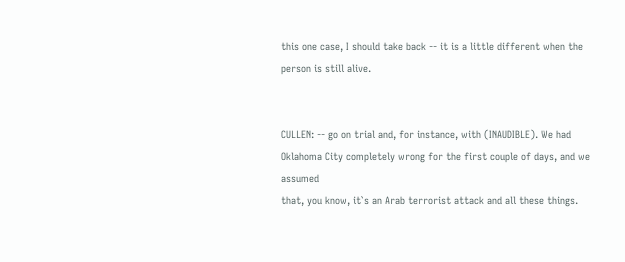this one case, I should take back -- it is a little different when the
person is still alive.


CULLEN: -- go on trial and, for instance, with (INAUDIBLE). We had
Oklahoma City completely wrong for the first couple of days, and we assumed
that, you know, it`s an Arab terrorist attack and all these things.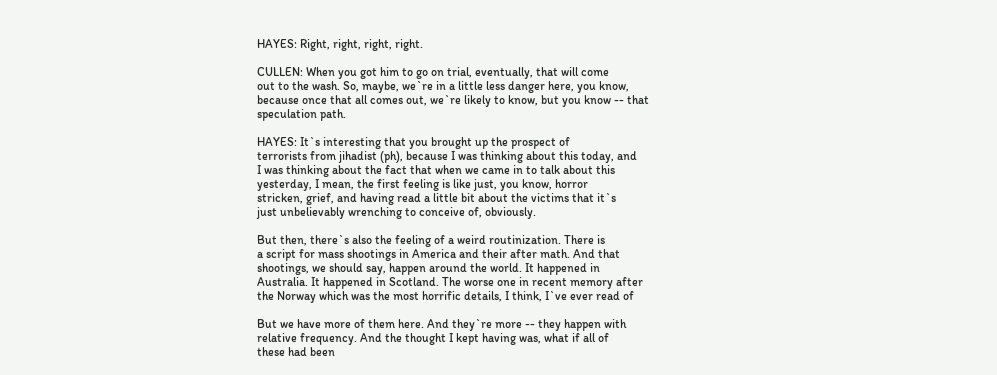HAYES: Right, right, right, right.

CULLEN: When you got him to go on trial, eventually, that will come
out to the wash. So, maybe, we`re in a little less danger here, you know,
because once that all comes out, we`re likely to know, but you know -- that
speculation path.

HAYES: It`s interesting that you brought up the prospect of
terrorists from jihadist (ph), because I was thinking about this today, and
I was thinking about the fact that when we came in to talk about this
yesterday, I mean, the first feeling is like just, you know, horror
stricken, grief, and having read a little bit about the victims that it`s
just unbelievably wrenching to conceive of, obviously.

But then, there`s also the feeling of a weird routinization. There is
a script for mass shootings in America and their after math. And that
shootings, we should say, happen around the world. It happened in
Australia. It happened in Scotland. The worse one in recent memory after
the Norway which was the most horrific details, I think, I`ve ever read of

But we have more of them here. And they`re more -- they happen with
relative frequency. And the thought I kept having was, what if all of
these had been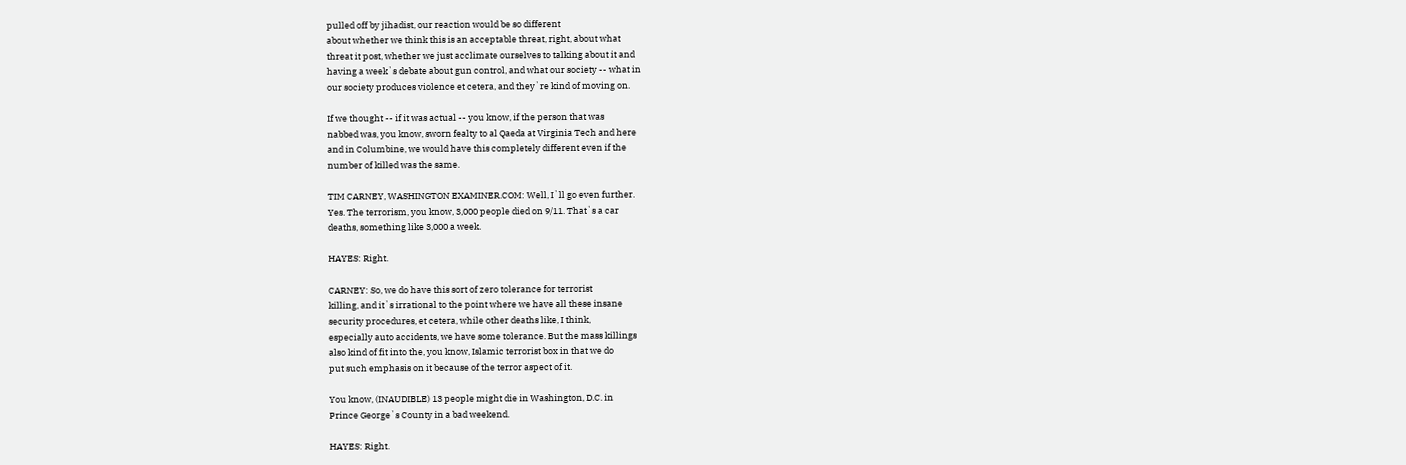pulled off by jihadist, our reaction would be so different
about whether we think this is an acceptable threat, right, about what
threat it post, whether we just acclimate ourselves to talking about it and
having a week`s debate about gun control, and what our society -- what in
our society produces violence et cetera, and they`re kind of moving on.

If we thought -- if it was actual -- you know, if the person that was
nabbed was, you know, sworn fealty to al Qaeda at Virginia Tech and here
and in Columbine, we would have this completely different even if the
number of killed was the same.

TIM CARNEY, WASHINGTON EXAMINER.COM: Well, I`ll go even further.
Yes. The terrorism, you know, 3,000 people died on 9/11. That`s a car
deaths, something like 3,000 a week.

HAYES: Right.

CARNEY: So, we do have this sort of zero tolerance for terrorist
killing, and it`s irrational to the point where we have all these insane
security procedures, et cetera, while other deaths like, I think,
especially auto accidents, we have some tolerance. But the mass killings
also kind of fit into the, you know, Islamic terrorist box in that we do
put such emphasis on it because of the terror aspect of it.

You know, (INAUDIBLE) 13 people might die in Washington, D.C. in
Prince George`s County in a bad weekend.

HAYES: Right.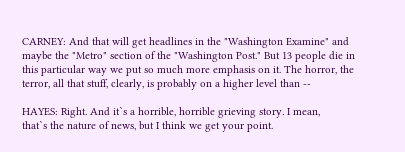CARNEY: And that will get headlines in the "Washington Examine" and
maybe the "Metro" section of the "Washington Post." But 13 people die in
this particular way we put so much more emphasis on it. The horror, the
terror, all that stuff, clearly, is probably on a higher level than --

HAYES: Right. And it`s a horrible, horrible grieving story. I mean,
that`s the nature of news, but I think we get your point.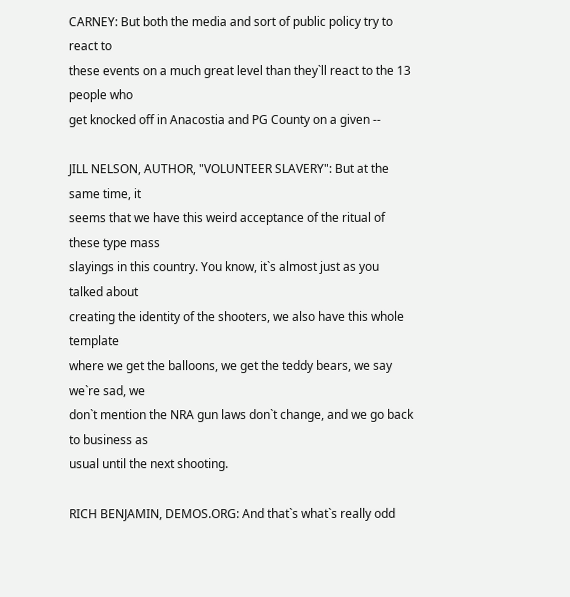CARNEY: But both the media and sort of public policy try to react to
these events on a much great level than they`ll react to the 13 people who
get knocked off in Anacostia and PG County on a given --

JILL NELSON, AUTHOR, "VOLUNTEER SLAVERY": But at the same time, it
seems that we have this weird acceptance of the ritual of these type mass
slayings in this country. You know, it`s almost just as you talked about
creating the identity of the shooters, we also have this whole template
where we get the balloons, we get the teddy bears, we say we`re sad, we
don`t mention the NRA gun laws don`t change, and we go back to business as
usual until the next shooting.

RICH BENJAMIN, DEMOS.ORG: And that`s what`s really odd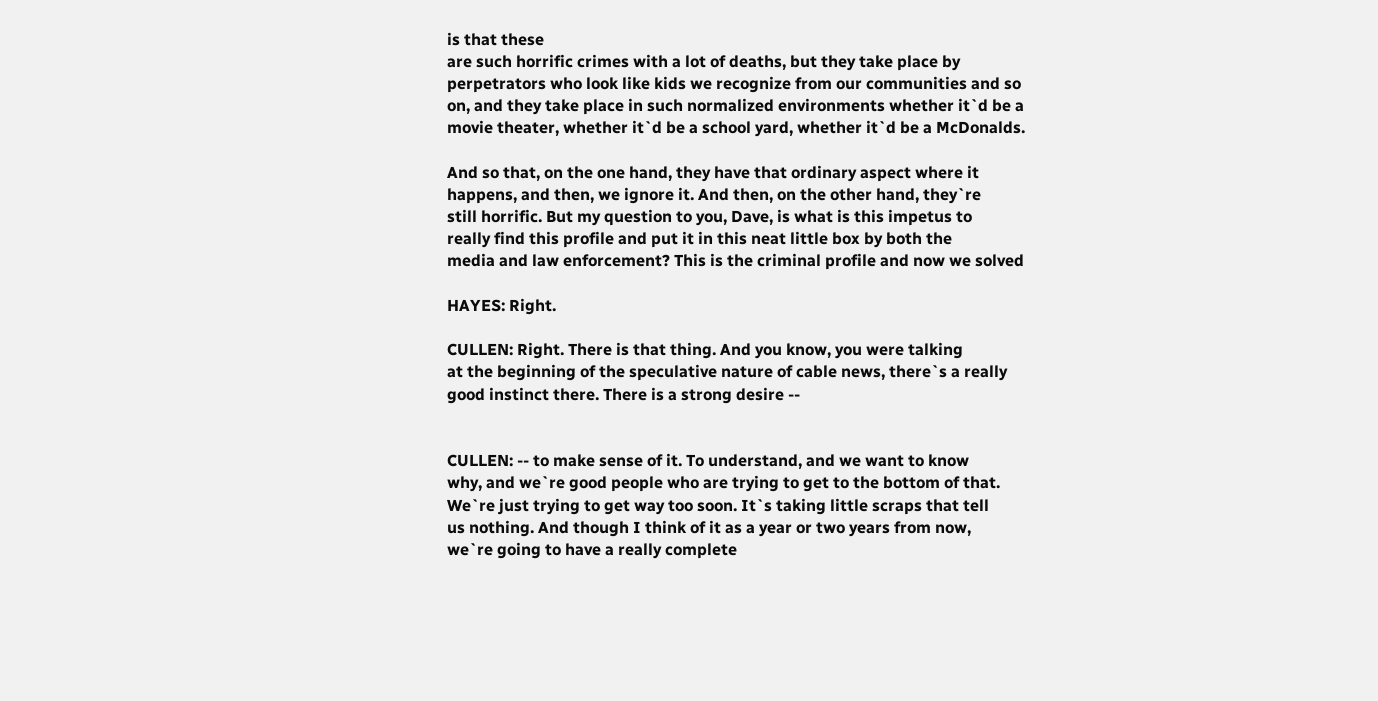is that these
are such horrific crimes with a lot of deaths, but they take place by
perpetrators who look like kids we recognize from our communities and so
on, and they take place in such normalized environments whether it`d be a
movie theater, whether it`d be a school yard, whether it`d be a McDonalds.

And so that, on the one hand, they have that ordinary aspect where it
happens, and then, we ignore it. And then, on the other hand, they`re
still horrific. But my question to you, Dave, is what is this impetus to
really find this profile and put it in this neat little box by both the
media and law enforcement? This is the criminal profile and now we solved

HAYES: Right.

CULLEN: Right. There is that thing. And you know, you were talking
at the beginning of the speculative nature of cable news, there`s a really
good instinct there. There is a strong desire --


CULLEN: -- to make sense of it. To understand, and we want to know
why, and we`re good people who are trying to get to the bottom of that.
We`re just trying to get way too soon. It`s taking little scraps that tell
us nothing. And though I think of it as a year or two years from now,
we`re going to have a really complete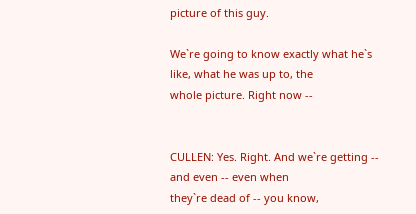picture of this guy.

We`re going to know exactly what he`s like, what he was up to, the
whole picture. Right now --


CULLEN: Yes. Right. And we`re getting -- and even -- even when
they`re dead of -- you know,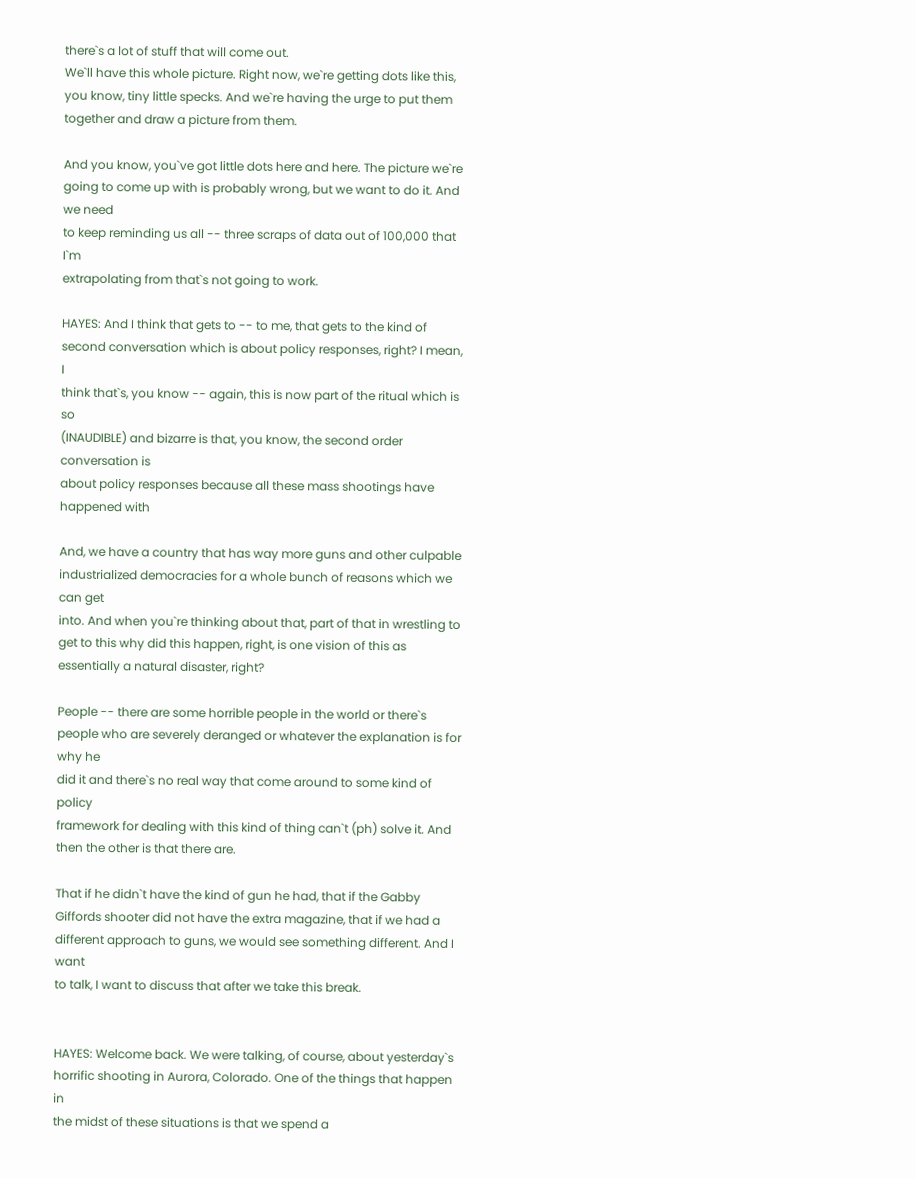there`s a lot of stuff that will come out.
We`ll have this whole picture. Right now, we`re getting dots like this,
you know, tiny little specks. And we`re having the urge to put them
together and draw a picture from them.

And you know, you`ve got little dots here and here. The picture we`re
going to come up with is probably wrong, but we want to do it. And we need
to keep reminding us all -- three scraps of data out of 100,000 that I`m
extrapolating from that`s not going to work.

HAYES: And I think that gets to -- to me, that gets to the kind of
second conversation which is about policy responses, right? I mean, I
think that`s, you know -- again, this is now part of the ritual which is so
(INAUDIBLE) and bizarre is that, you know, the second order conversation is
about policy responses because all these mass shootings have happened with

And, we have a country that has way more guns and other culpable
industrialized democracies for a whole bunch of reasons which we can get
into. And when you`re thinking about that, part of that in wrestling to
get to this why did this happen, right, is one vision of this as
essentially a natural disaster, right?

People -- there are some horrible people in the world or there`s
people who are severely deranged or whatever the explanation is for why he
did it and there`s no real way that come around to some kind of policy
framework for dealing with this kind of thing can`t (ph) solve it. And
then the other is that there are.

That if he didn`t have the kind of gun he had, that if the Gabby
Giffords shooter did not have the extra magazine, that if we had a
different approach to guns, we would see something different. And I want
to talk, I want to discuss that after we take this break.


HAYES: Welcome back. We were talking, of course, about yesterday`s
horrific shooting in Aurora, Colorado. One of the things that happen in
the midst of these situations is that we spend a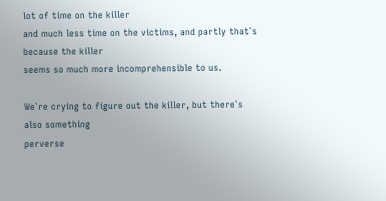lot of time on the killer
and much less time on the victims, and partly that`s because the killer
seems so much more incomprehensible to us.

We`re crying to figure out the killer, but there`s also something
perverse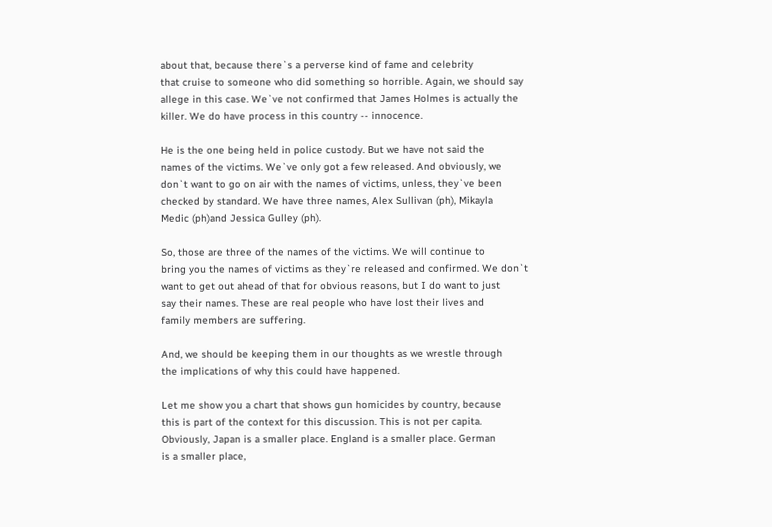about that, because there`s a perverse kind of fame and celebrity
that cruise to someone who did something so horrible. Again, we should say
allege in this case. We`ve not confirmed that James Holmes is actually the
killer. We do have process in this country -- innocence.

He is the one being held in police custody. But we have not said the
names of the victims. We`ve only got a few released. And obviously, we
don`t want to go on air with the names of victims, unless, they`ve been
checked by standard. We have three names, Alex Sullivan (ph), Mikayla
Medic (ph)and Jessica Gulley (ph).

So, those are three of the names of the victims. We will continue to
bring you the names of victims as they`re released and confirmed. We don`t
want to get out ahead of that for obvious reasons, but I do want to just
say their names. These are real people who have lost their lives and
family members are suffering.

And, we should be keeping them in our thoughts as we wrestle through
the implications of why this could have happened.

Let me show you a chart that shows gun homicides by country, because
this is part of the context for this discussion. This is not per capita.
Obviously, Japan is a smaller place. England is a smaller place. German
is a smaller place,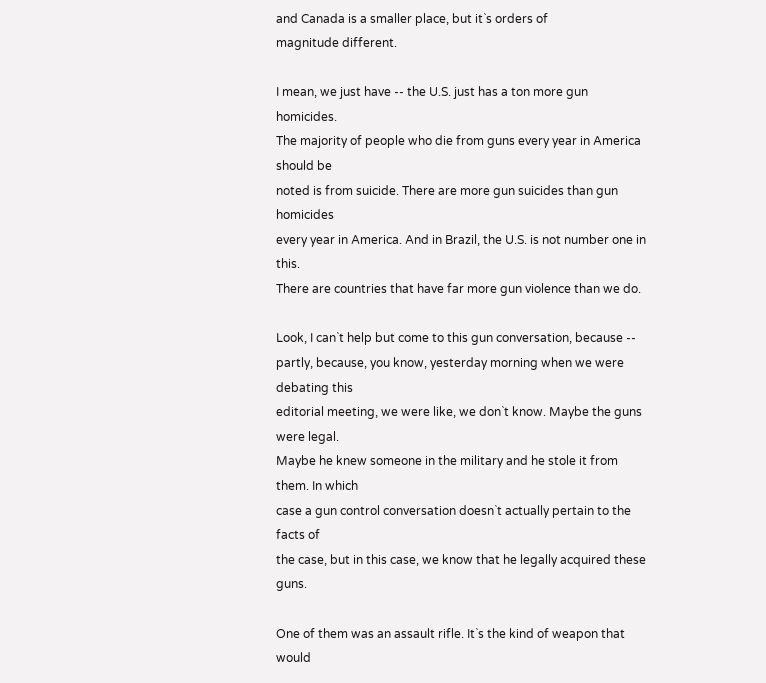and Canada is a smaller place, but it`s orders of
magnitude different.

I mean, we just have -- the U.S. just has a ton more gun homicides.
The majority of people who die from guns every year in America should be
noted is from suicide. There are more gun suicides than gun homicides
every year in America. And in Brazil, the U.S. is not number one in this.
There are countries that have far more gun violence than we do.

Look, I can`t help but come to this gun conversation, because --
partly, because, you know, yesterday morning when we were debating this
editorial meeting, we were like, we don`t know. Maybe the guns were legal.
Maybe he knew someone in the military and he stole it from them. In which
case a gun control conversation doesn`t actually pertain to the facts of
the case, but in this case, we know that he legally acquired these guns.

One of them was an assault rifle. It`s the kind of weapon that would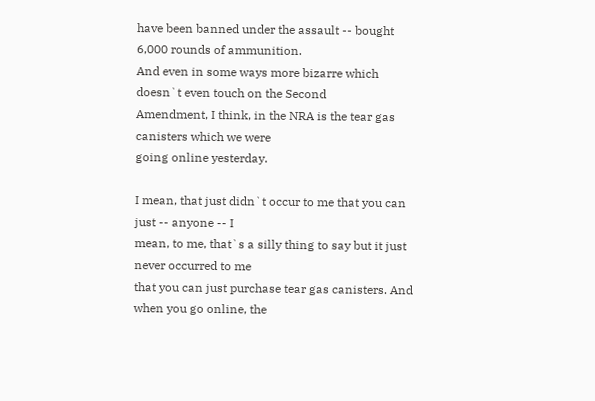have been banned under the assault -- bought 6,000 rounds of ammunition.
And even in some ways more bizarre which doesn`t even touch on the Second
Amendment, I think, in the NRA is the tear gas canisters which we were
going online yesterday.

I mean, that just didn`t occur to me that you can just -- anyone -- I
mean, to me, that`s a silly thing to say but it just never occurred to me
that you can just purchase tear gas canisters. And when you go online, the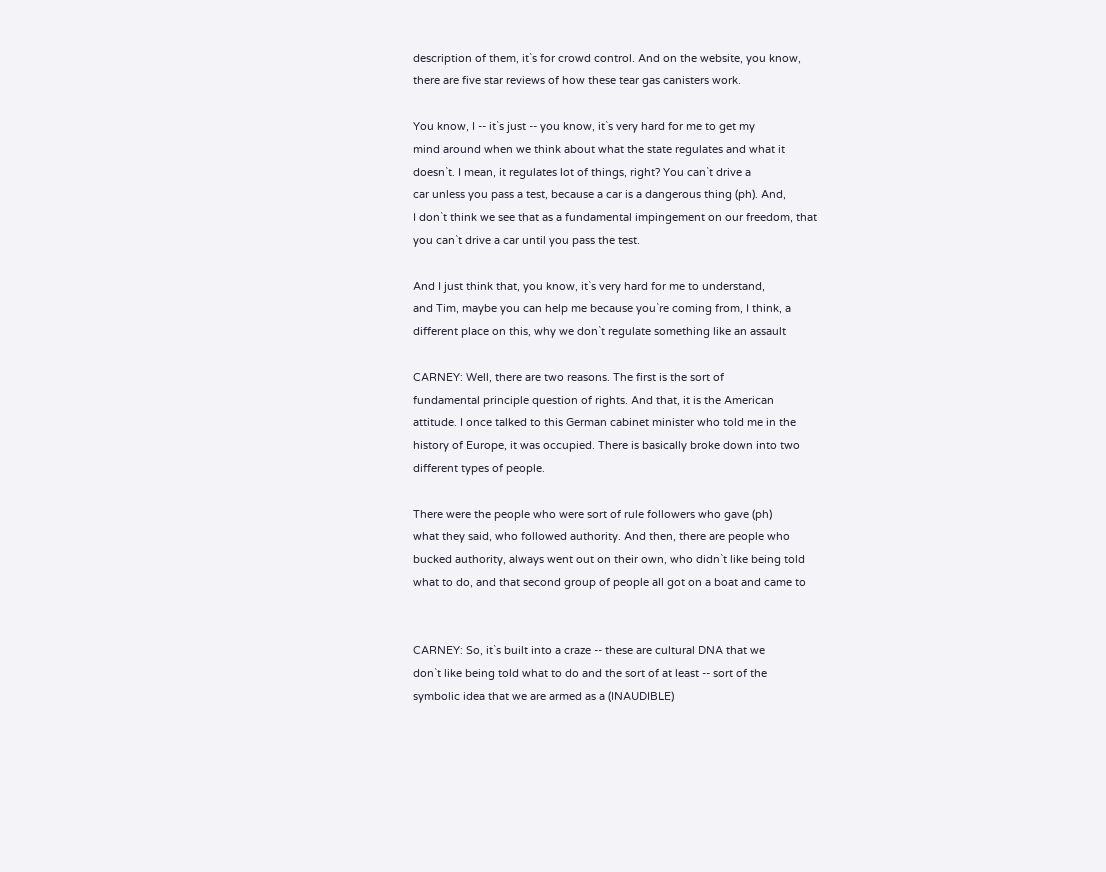description of them, it`s for crowd control. And on the website, you know,
there are five star reviews of how these tear gas canisters work.

You know, I -- it`s just -- you know, it`s very hard for me to get my
mind around when we think about what the state regulates and what it
doesn`t. I mean, it regulates lot of things, right? You can`t drive a
car unless you pass a test, because a car is a dangerous thing (ph). And,
I don`t think we see that as a fundamental impingement on our freedom, that
you can`t drive a car until you pass the test.

And I just think that, you know, it`s very hard for me to understand,
and Tim, maybe you can help me because you`re coming from, I think, a
different place on this, why we don`t regulate something like an assault

CARNEY: Well, there are two reasons. The first is the sort of
fundamental principle question of rights. And that, it is the American
attitude. I once talked to this German cabinet minister who told me in the
history of Europe, it was occupied. There is basically broke down into two
different types of people.

There were the people who were sort of rule followers who gave (ph)
what they said, who followed authority. And then, there are people who
bucked authority, always went out on their own, who didn`t like being told
what to do, and that second group of people all got on a boat and came to


CARNEY: So, it`s built into a craze -- these are cultural DNA that we
don`t like being told what to do and the sort of at least -- sort of the
symbolic idea that we are armed as a (INAUDIBLE)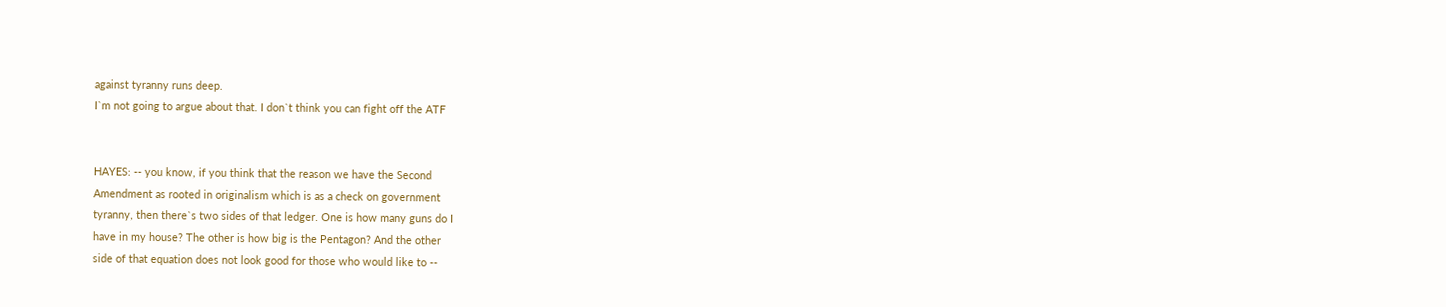against tyranny runs deep.
I`m not going to argue about that. I don`t think you can fight off the ATF


HAYES: -- you know, if you think that the reason we have the Second
Amendment as rooted in originalism which is as a check on government
tyranny, then there`s two sides of that ledger. One is how many guns do I
have in my house? The other is how big is the Pentagon? And the other
side of that equation does not look good for those who would like to --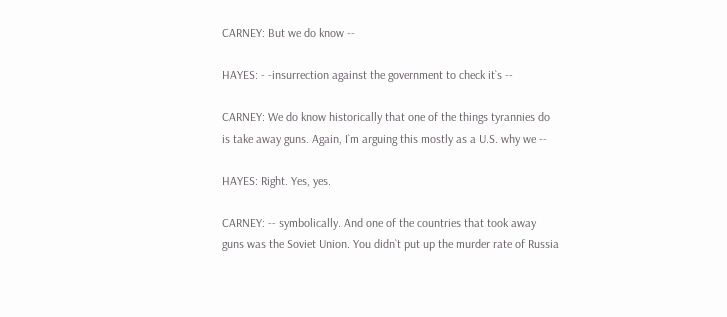CARNEY: But we do know --

HAYES: - -insurrection against the government to check it`s --

CARNEY: We do know historically that one of the things tyrannies do
is take away guns. Again, I`m arguing this mostly as a U.S. why we --

HAYES: Right. Yes, yes.

CARNEY: -- symbolically. And one of the countries that took away
guns was the Soviet Union. You didn`t put up the murder rate of Russia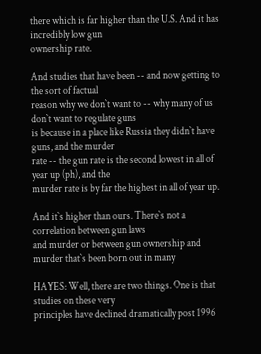there which is far higher than the U.S. And it has incredibly low gun
ownership rate.

And studies that have been -- and now getting to the sort of factual
reason why we don`t want to -- why many of us don`t want to regulate guns
is because in a place like Russia they didn`t have guns, and the murder
rate -- the gun rate is the second lowest in all of year up (ph), and the
murder rate is by far the highest in all of year up.

And it`s higher than ours. There`s not a correlation between gun laws
and murder or between gun ownership and murder that`s been born out in many

HAYES: Well, there are two things. One is that studies on these very
principles have declined dramatically post 1996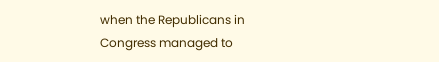when the Republicans in
Congress managed to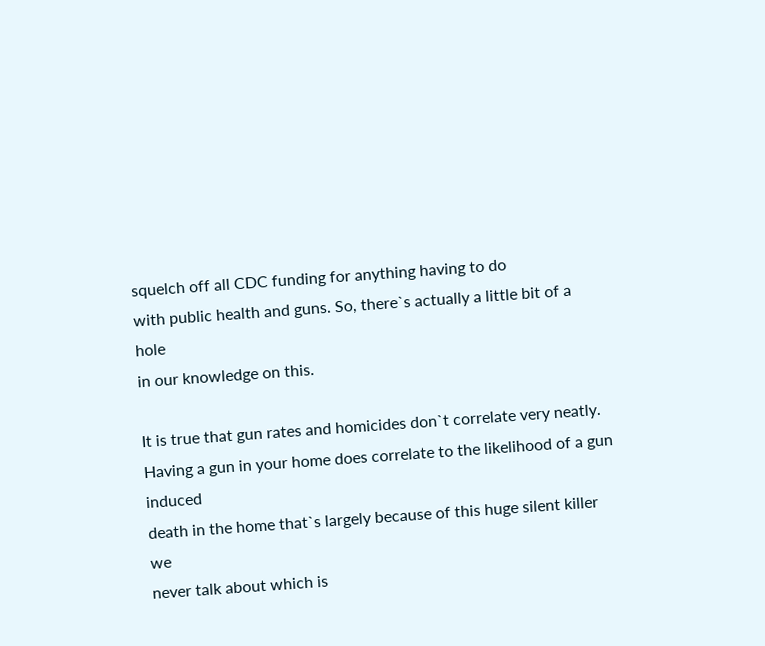squelch off all CDC funding for anything having to do
with public health and guns. So, there`s actually a little bit of a hole
in our knowledge on this.

It is true that gun rates and homicides don`t correlate very neatly.
Having a gun in your home does correlate to the likelihood of a gun induced
death in the home that`s largely because of this huge silent killer we
never talk about which is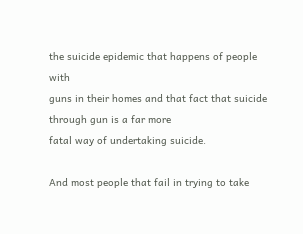the suicide epidemic that happens of people with
guns in their homes and that fact that suicide through gun is a far more
fatal way of undertaking suicide.

And most people that fail in trying to take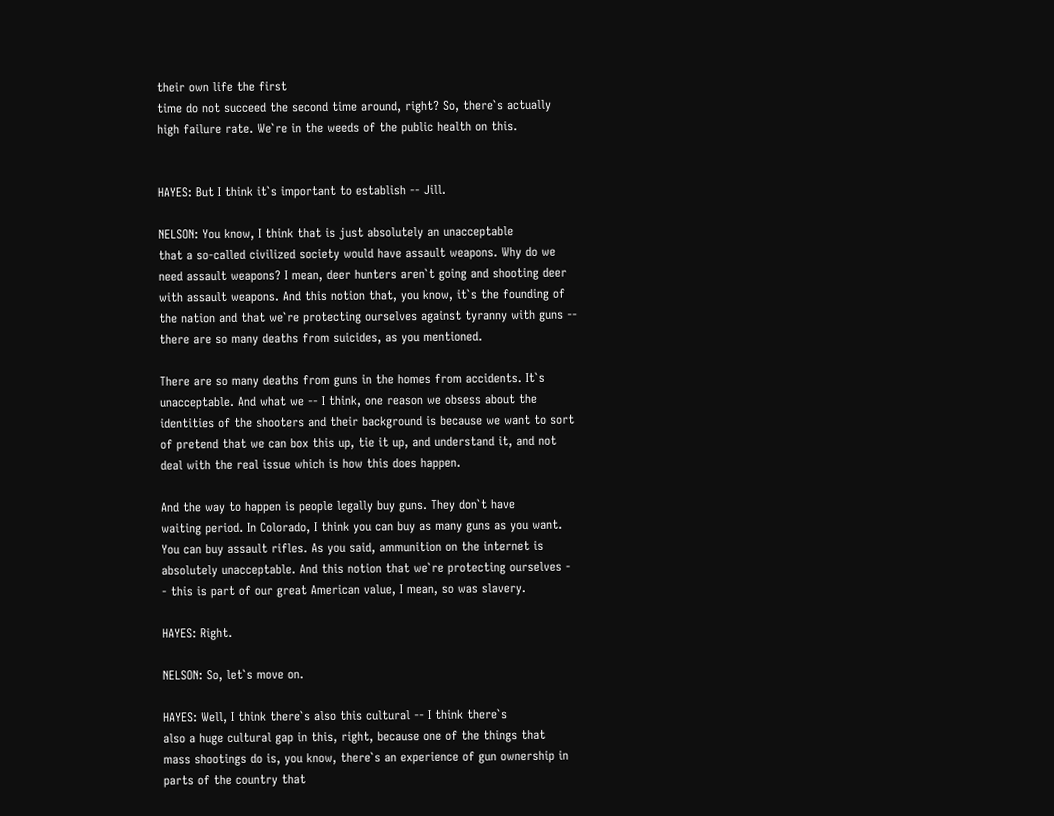their own life the first
time do not succeed the second time around, right? So, there`s actually
high failure rate. We`re in the weeds of the public health on this.


HAYES: But I think it`s important to establish -- Jill.

NELSON: You know, I think that is just absolutely an unacceptable
that a so-called civilized society would have assault weapons. Why do we
need assault weapons? I mean, deer hunters aren`t going and shooting deer
with assault weapons. And this notion that, you know, it`s the founding of
the nation and that we`re protecting ourselves against tyranny with guns --
there are so many deaths from suicides, as you mentioned.

There are so many deaths from guns in the homes from accidents. It`s
unacceptable. And what we -- I think, one reason we obsess about the
identities of the shooters and their background is because we want to sort
of pretend that we can box this up, tie it up, and understand it, and not
deal with the real issue which is how this does happen.

And the way to happen is people legally buy guns. They don`t have
waiting period. In Colorado, I think you can buy as many guns as you want.
You can buy assault rifles. As you said, ammunition on the internet is
absolutely unacceptable. And this notion that we`re protecting ourselves -
- this is part of our great American value, I mean, so was slavery.

HAYES: Right.

NELSON: So, let`s move on.

HAYES: Well, I think there`s also this cultural -- I think there`s
also a huge cultural gap in this, right, because one of the things that
mass shootings do is, you know, there`s an experience of gun ownership in
parts of the country that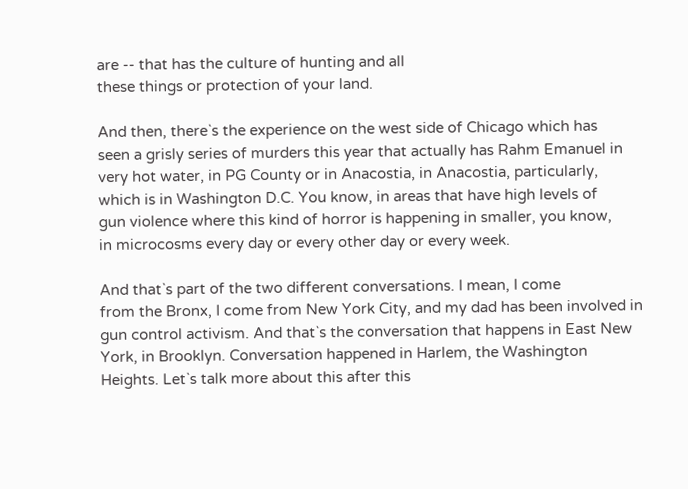are -- that has the culture of hunting and all
these things or protection of your land.

And then, there`s the experience on the west side of Chicago which has
seen a grisly series of murders this year that actually has Rahm Emanuel in
very hot water, in PG County or in Anacostia, in Anacostia, particularly,
which is in Washington D.C. You know, in areas that have high levels of
gun violence where this kind of horror is happening in smaller, you know,
in microcosms every day or every other day or every week.

And that`s part of the two different conversations. I mean, I come
from the Bronx, I come from New York City, and my dad has been involved in
gun control activism. And that`s the conversation that happens in East New
York, in Brooklyn. Conversation happened in Harlem, the Washington
Heights. Let`s talk more about this after this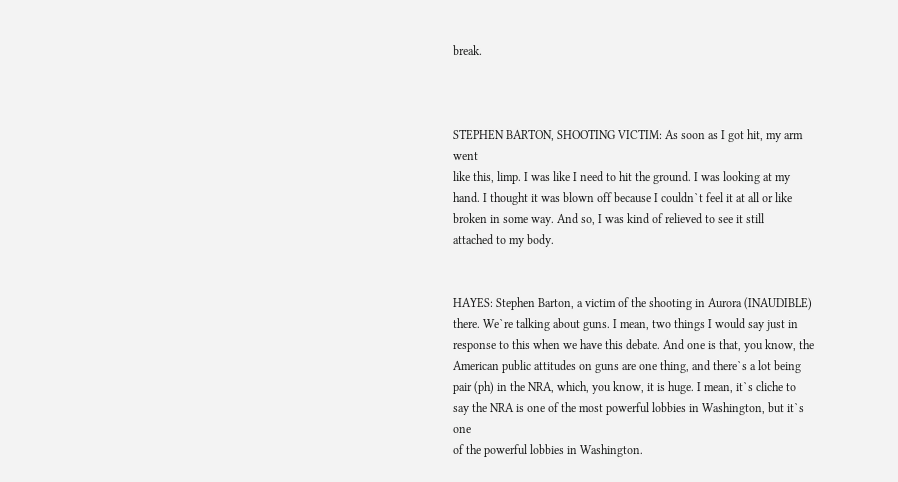break.



STEPHEN BARTON, SHOOTING VICTIM: As soon as I got hit, my arm went
like this, limp. I was like I need to hit the ground. I was looking at my
hand. I thought it was blown off because I couldn`t feel it at all or like
broken in some way. And so, I was kind of relieved to see it still
attached to my body.


HAYES: Stephen Barton, a victim of the shooting in Aurora (INAUDIBLE)
there. We`re talking about guns. I mean, two things I would say just in
response to this when we have this debate. And one is that, you know, the
American public attitudes on guns are one thing, and there`s a lot being
pair (ph) in the NRA, which, you know, it is huge. I mean, it`s cliche to
say the NRA is one of the most powerful lobbies in Washington, but it`s one
of the powerful lobbies in Washington.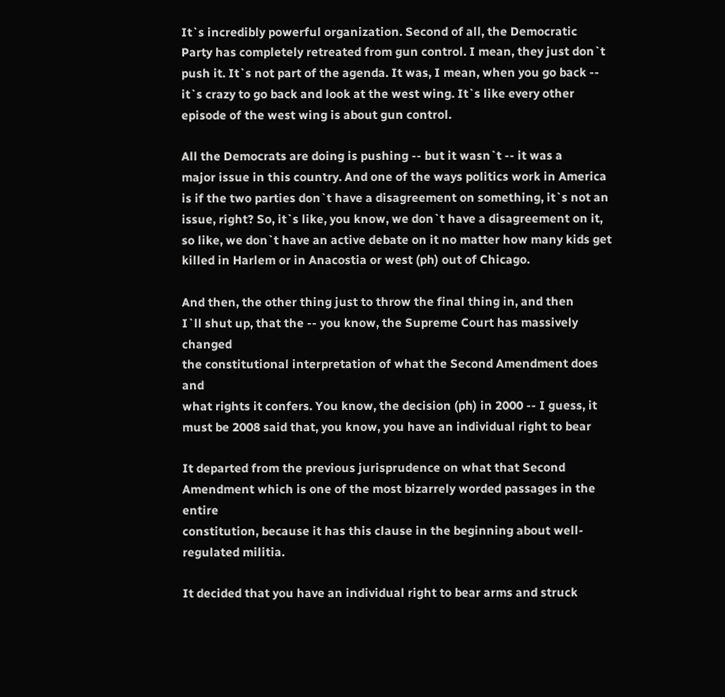It`s incredibly powerful organization. Second of all, the Democratic
Party has completely retreated from gun control. I mean, they just don`t
push it. It`s not part of the agenda. It was, I mean, when you go back --
it`s crazy to go back and look at the west wing. It`s like every other
episode of the west wing is about gun control.

All the Democrats are doing is pushing -- but it wasn`t -- it was a
major issue in this country. And one of the ways politics work in America
is if the two parties don`t have a disagreement on something, it`s not an
issue, right? So, it`s like, you know, we don`t have a disagreement on it,
so like, we don`t have an active debate on it no matter how many kids get
killed in Harlem or in Anacostia or west (ph) out of Chicago.

And then, the other thing just to throw the final thing in, and then
I`ll shut up, that the -- you know, the Supreme Court has massively changed
the constitutional interpretation of what the Second Amendment does and
what rights it confers. You know, the decision (ph) in 2000 -- I guess, it
must be 2008 said that, you know, you have an individual right to bear

It departed from the previous jurisprudence on what that Second
Amendment which is one of the most bizarrely worded passages in the entire
constitution, because it has this clause in the beginning about well-
regulated militia.

It decided that you have an individual right to bear arms and struck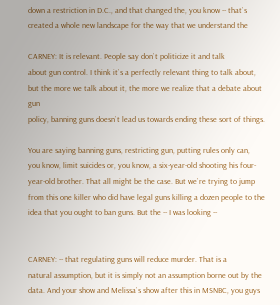down a restriction in D.C., and that changed the, you know -- that`s
created a whole new landscape for the way that we understand the

CARNEY: It is relevant. People say don`t politicize it and talk
about gun control. I think it`s a perfectly relevant thing to talk about,
but the more we talk about it, the more we realize that a debate about gun
policy, banning guns doesn`t lead us towards ending these sort of things.

You are saying banning guns, restricting gun, putting rules only can,
you know, limit suicides or, you know, a six-year-old shooting his four-
year-old brother. That all might be the case. But we`re trying to jump
from this one killer who did have legal guns killing a dozen people to the
idea that you ought to ban guns. But the -- I was looking --


CARNEY: -- that regulating guns will reduce murder. That is a
natural assumption, but it is simply not an assumption borne out by the
data. And your show and Melissa`s show after this in MSNBC, you guys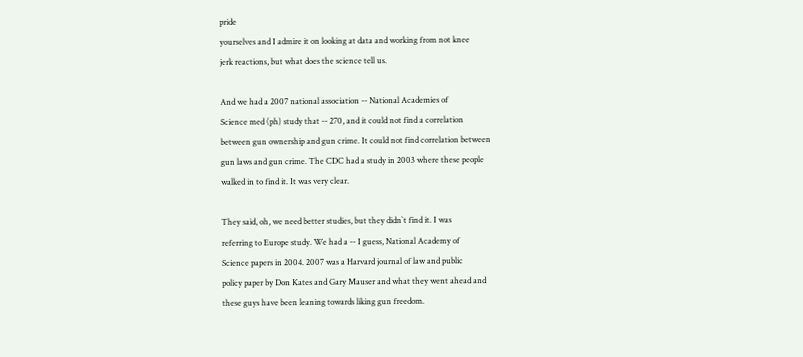pride
yourselves and I admire it on looking at data and working from not knee
jerk reactions, but what does the science tell us.

And we had a 2007 national association -- National Academies of
Science med (ph) study that -- 270, and it could not find a correlation
between gun ownership and gun crime. It could not find correlation between
gun laws and gun crime. The CDC had a study in 2003 where these people
walked in to find it. It was very clear.

They said, oh, we need better studies, but they didn`t find it. I was
referring to Europe study. We had a -- I guess, National Academy of
Science papers in 2004. 2007 was a Harvard journal of law and public
policy paper by Don Kates and Gary Mauser and what they went ahead and
these guys have been leaning towards liking gun freedom.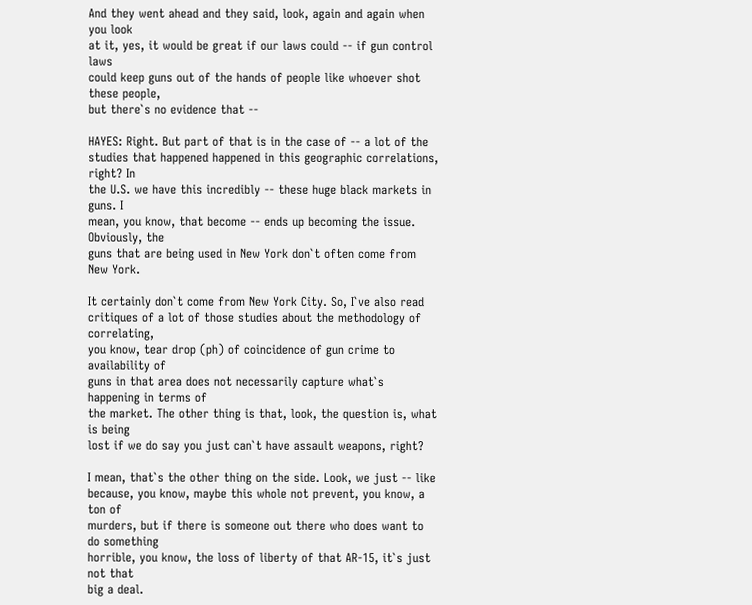And they went ahead and they said, look, again and again when you look
at it, yes, it would be great if our laws could -- if gun control laws
could keep guns out of the hands of people like whoever shot these people,
but there`s no evidence that --

HAYES: Right. But part of that is in the case of -- a lot of the
studies that happened happened in this geographic correlations, right? In
the U.S. we have this incredibly -- these huge black markets in guns. I
mean, you know, that become -- ends up becoming the issue. Obviously, the
guns that are being used in New York don`t often come from New York.

It certainly don`t come from New York City. So, I`ve also read
critiques of a lot of those studies about the methodology of correlating,
you know, tear drop (ph) of coincidence of gun crime to availability of
guns in that area does not necessarily capture what`s happening in terms of
the market. The other thing is that, look, the question is, what is being
lost if we do say you just can`t have assault weapons, right?

I mean, that`s the other thing on the side. Look, we just -- like
because, you know, maybe this whole not prevent, you know, a ton of
murders, but if there is someone out there who does want to do something
horrible, you know, the loss of liberty of that AR-15, it`s just not that
big a deal.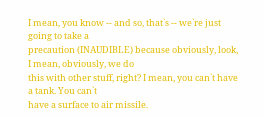I mean, you know -- and so, that`s -- we`re just going to take a
precaution (INAUDIBLE) because obviously, look, I mean, obviously, we do
this with other stuff, right? I mean, you can`t have a tank. You can`t
have a surface to air missile.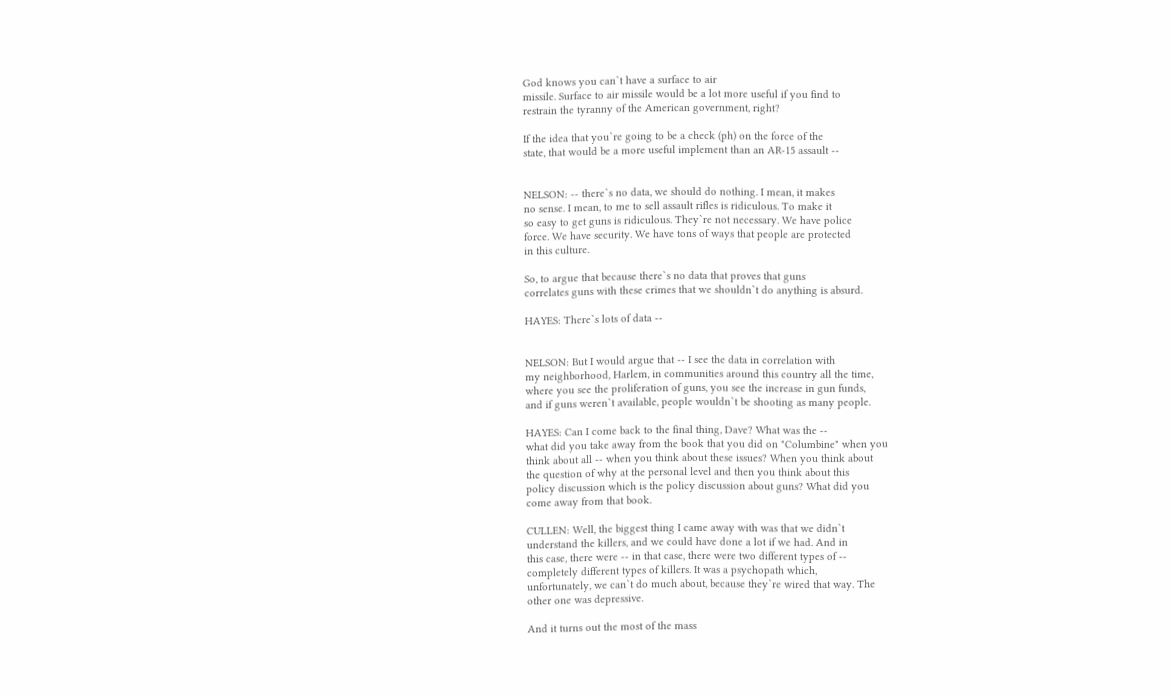God knows you can`t have a surface to air
missile. Surface to air missile would be a lot more useful if you find to
restrain the tyranny of the American government, right?

If the idea that you`re going to be a check (ph) on the force of the
state, that would be a more useful implement than an AR-15 assault --


NELSON: -- there`s no data, we should do nothing. I mean, it makes
no sense. I mean, to me to sell assault rifles is ridiculous. To make it
so easy to get guns is ridiculous. They`re not necessary. We have police
force. We have security. We have tons of ways that people are protected
in this culture.

So, to argue that because there`s no data that proves that guns
correlates guns with these crimes that we shouldn`t do anything is absurd.

HAYES: There`s lots of data --


NELSON: But I would argue that -- I see the data in correlation with
my neighborhood, Harlem, in communities around this country all the time,
where you see the proliferation of guns, you see the increase in gun funds,
and if guns weren`t available, people wouldn`t be shooting as many people.

HAYES: Can I come back to the final thing, Dave? What was the --
what did you take away from the book that you did on "Columbine" when you
think about all -- when you think about these issues? When you think about
the question of why at the personal level and then you think about this
policy discussion which is the policy discussion about guns? What did you
come away from that book.

CULLEN: Well, the biggest thing I came away with was that we didn`t
understand the killers, and we could have done a lot if we had. And in
this case, there were -- in that case, there were two different types of --
completely different types of killers. It was a psychopath which,
unfortunately, we can`t do much about, because they`re wired that way. The
other one was depressive.

And it turns out the most of the mass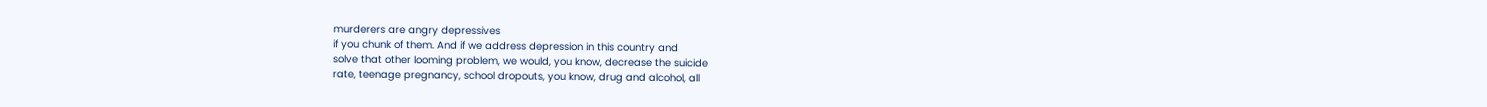murderers are angry depressives
if you chunk of them. And if we address depression in this country and
solve that other looming problem, we would, you know, decrease the suicide
rate, teenage pregnancy, school dropouts, you know, drug and alcohol, all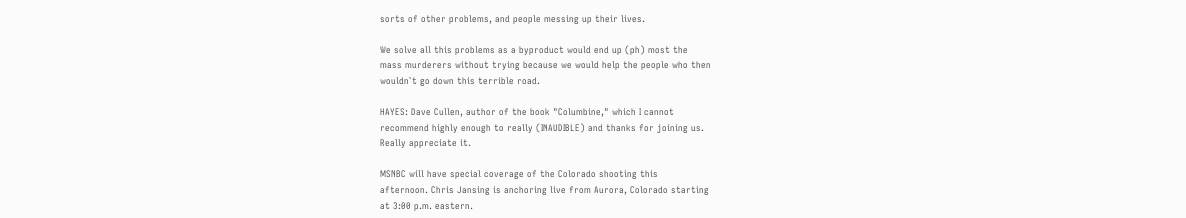sorts of other problems, and people messing up their lives.

We solve all this problems as a byproduct would end up (ph) most the
mass murderers without trying because we would help the people who then
wouldn`t go down this terrible road.

HAYES: Dave Cullen, author of the book "Columbine," which I cannot
recommend highly enough to really (INAUDIBLE) and thanks for joining us.
Really appreciate it.

MSNBC will have special coverage of the Colorado shooting this
afternoon. Chris Jansing is anchoring live from Aurora, Colorado starting
at 3:00 p.m. eastern.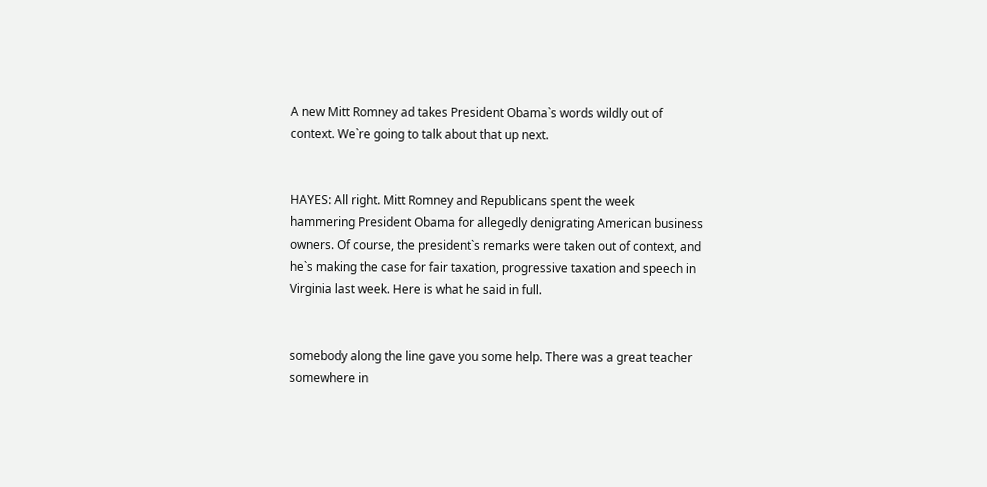A new Mitt Romney ad takes President Obama`s words wildly out of
context. We`re going to talk about that up next.


HAYES: All right. Mitt Romney and Republicans spent the week
hammering President Obama for allegedly denigrating American business
owners. Of course, the president`s remarks were taken out of context, and
he`s making the case for fair taxation, progressive taxation and speech in
Virginia last week. Here is what he said in full.


somebody along the line gave you some help. There was a great teacher
somewhere in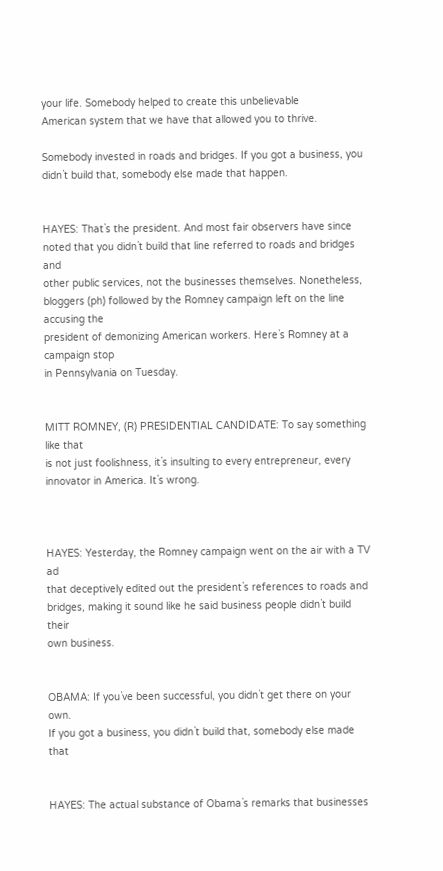your life. Somebody helped to create this unbelievable
American system that we have that allowed you to thrive.

Somebody invested in roads and bridges. If you got a business, you
didn`t build that, somebody else made that happen.


HAYES: That`s the president. And most fair observers have since
noted that you didn`t build that line referred to roads and bridges and
other public services, not the businesses themselves. Nonetheless,
bloggers (ph) followed by the Romney campaign left on the line accusing the
president of demonizing American workers. Here`s Romney at a campaign stop
in Pennsylvania on Tuesday.


MITT ROMNEY, (R) PRESIDENTIAL CANDIDATE: To say something like that
is not just foolishness, it`s insulting to every entrepreneur, every
innovator in America. It`s wrong.



HAYES: Yesterday, the Romney campaign went on the air with a TV ad
that deceptively edited out the president`s references to roads and
bridges, making it sound like he said business people didn`t build their
own business.


OBAMA: If you`ve been successful, you didn`t get there on your own.
If you got a business, you didn`t build that, somebody else made that


HAYES: The actual substance of Obama`s remarks that businesses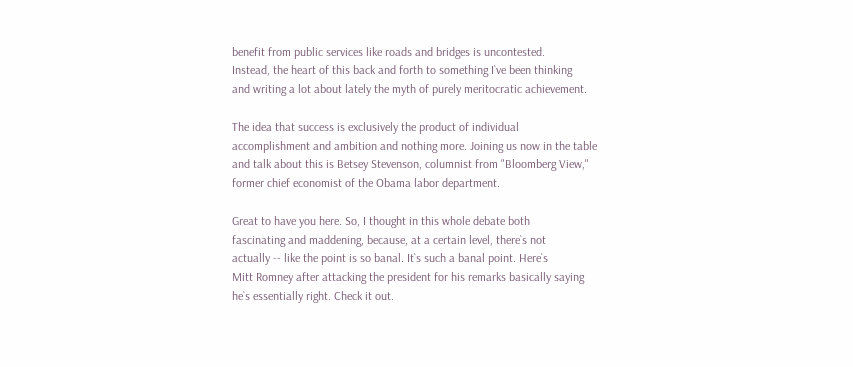benefit from public services like roads and bridges is uncontested.
Instead, the heart of this back and forth to something I`ve been thinking
and writing a lot about lately the myth of purely meritocratic achievement.

The idea that success is exclusively the product of individual
accomplishment and ambition and nothing more. Joining us now in the table
and talk about this is Betsey Stevenson, columnist from "Bloomberg View,"
former chief economist of the Obama labor department.

Great to have you here. So, I thought in this whole debate both
fascinating and maddening, because, at a certain level, there`s not
actually -- like the point is so banal. It`s such a banal point. Here`s
Mitt Romney after attacking the president for his remarks basically saying
he`s essentially right. Check it out.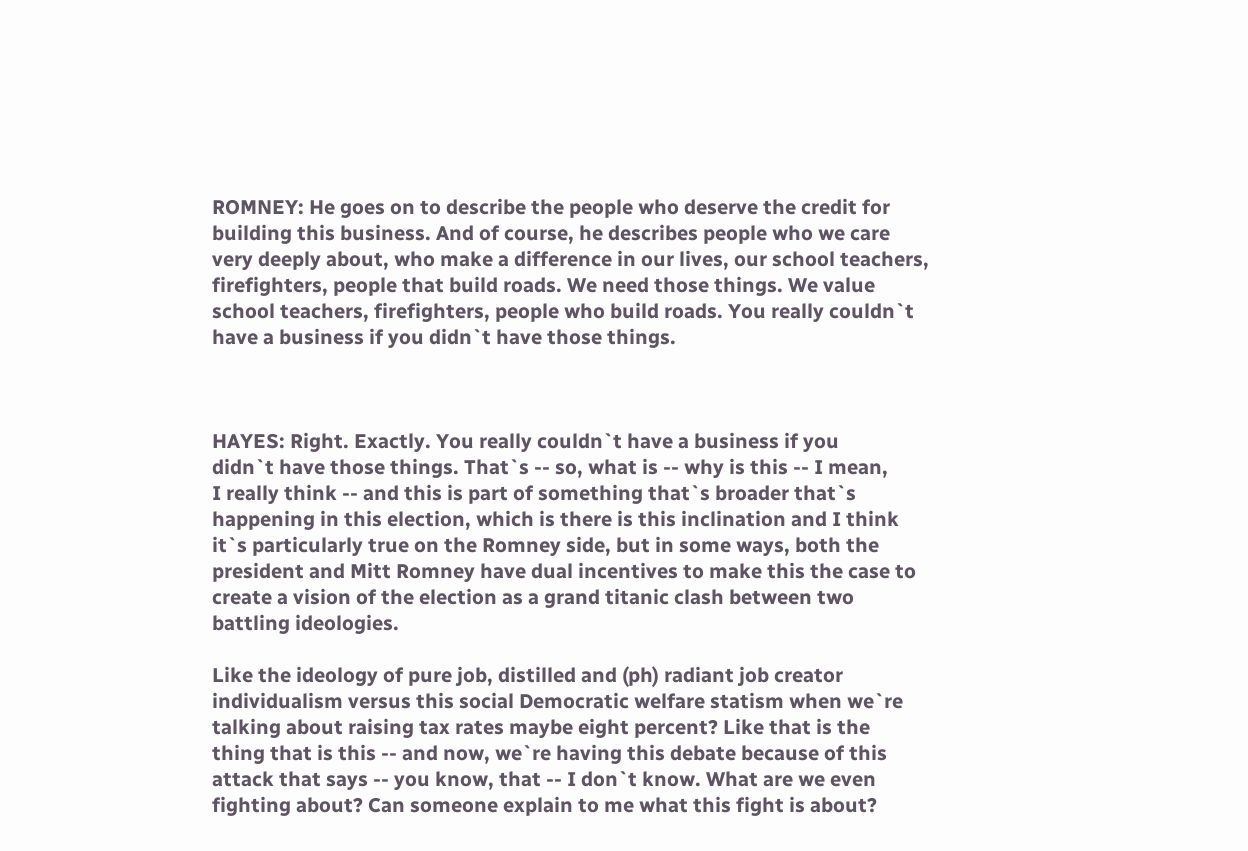ROMNEY: He goes on to describe the people who deserve the credit for
building this business. And of course, he describes people who we care
very deeply about, who make a difference in our lives, our school teachers,
firefighters, people that build roads. We need those things. We value
school teachers, firefighters, people who build roads. You really couldn`t
have a business if you didn`t have those things.



HAYES: Right. Exactly. You really couldn`t have a business if you
didn`t have those things. That`s -- so, what is -- why is this -- I mean,
I really think -- and this is part of something that`s broader that`s
happening in this election, which is there is this inclination and I think
it`s particularly true on the Romney side, but in some ways, both the
president and Mitt Romney have dual incentives to make this the case to
create a vision of the election as a grand titanic clash between two
battling ideologies.

Like the ideology of pure job, distilled and (ph) radiant job creator
individualism versus this social Democratic welfare statism when we`re
talking about raising tax rates maybe eight percent? Like that is the
thing that is this -- and now, we`re having this debate because of this
attack that says -- you know, that -- I don`t know. What are we even
fighting about? Can someone explain to me what this fight is about?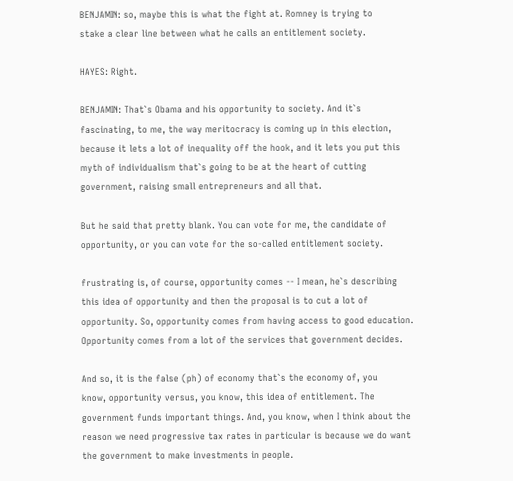BENJAMIN: so, maybe this is what the fight at. Romney is trying to
stake a clear line between what he calls an entitlement society.

HAYES: Right.

BENJAMIN: That`s Obama and his opportunity to society. And it`s
fascinating, to me, the way meritocracy is coming up in this election,
because it lets a lot of inequality off the hook, and it lets you put this
myth of individualism that`s going to be at the heart of cutting
government, raising small entrepreneurs and all that.

But he said that pretty blank. You can vote for me, the candidate of
opportunity, or you can vote for the so-called entitlement society.

frustrating is, of course, opportunity comes -- I mean, he`s describing
this idea of opportunity and then the proposal is to cut a lot of
opportunity. So, opportunity comes from having access to good education.
Opportunity comes from a lot of the services that government decides.

And so, it is the false (ph) of economy that`s the economy of, you
know, opportunity versus, you know, this idea of entitlement. The
government funds important things. And, you know, when I think about the
reason we need progressive tax rates in particular is because we do want
the government to make investments in people.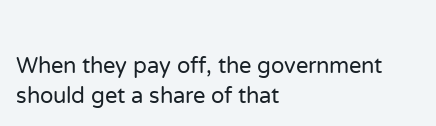When they pay off, the government should get a share of that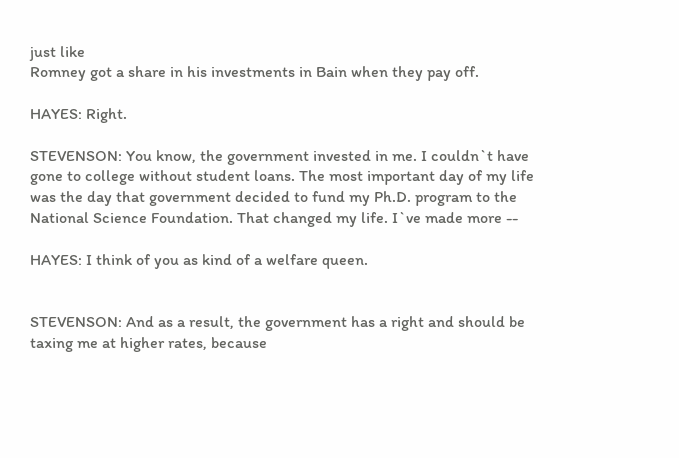just like
Romney got a share in his investments in Bain when they pay off.

HAYES: Right.

STEVENSON: You know, the government invested in me. I couldn`t have
gone to college without student loans. The most important day of my life
was the day that government decided to fund my Ph.D. program to the
National Science Foundation. That changed my life. I`ve made more --

HAYES: I think of you as kind of a welfare queen.


STEVENSON: And as a result, the government has a right and should be
taxing me at higher rates, because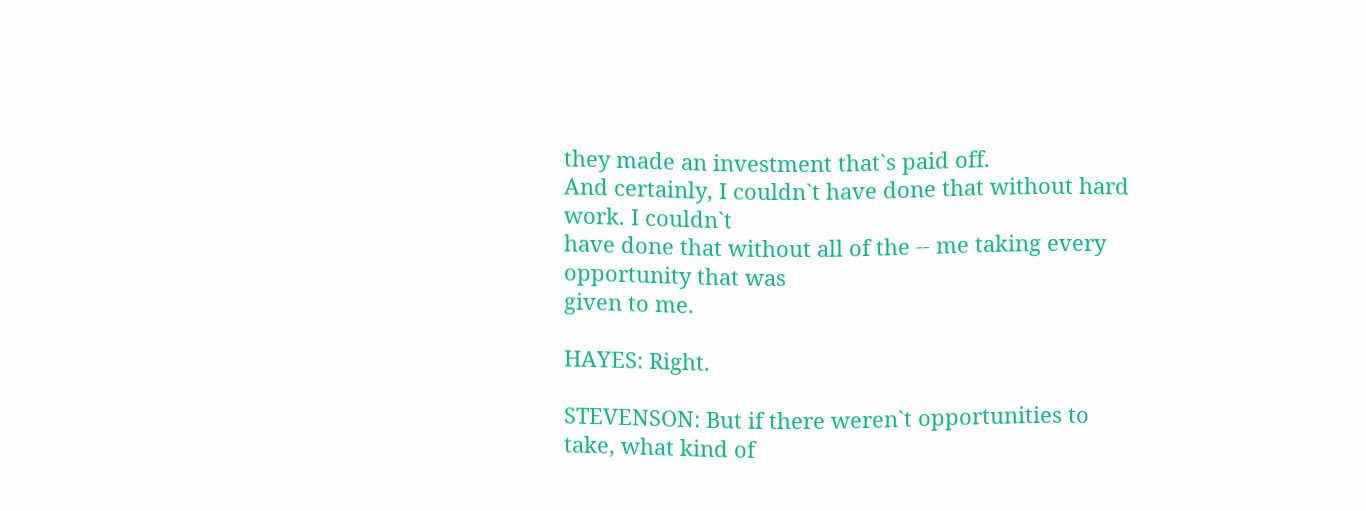they made an investment that`s paid off.
And certainly, I couldn`t have done that without hard work. I couldn`t
have done that without all of the -- me taking every opportunity that was
given to me.

HAYES: Right.

STEVENSON: But if there weren`t opportunities to take, what kind of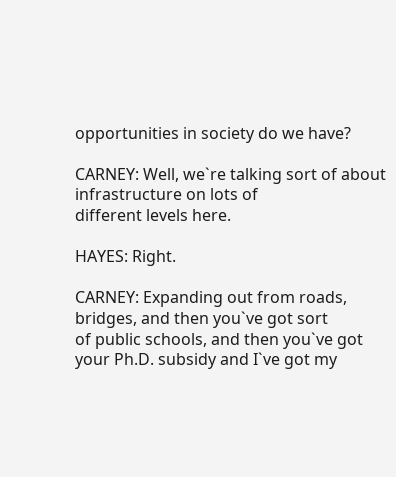opportunities in society do we have?

CARNEY: Well, we`re talking sort of about infrastructure on lots of
different levels here.

HAYES: Right.

CARNEY: Expanding out from roads, bridges, and then you`ve got sort
of public schools, and then you`ve got your Ph.D. subsidy and I`ve got my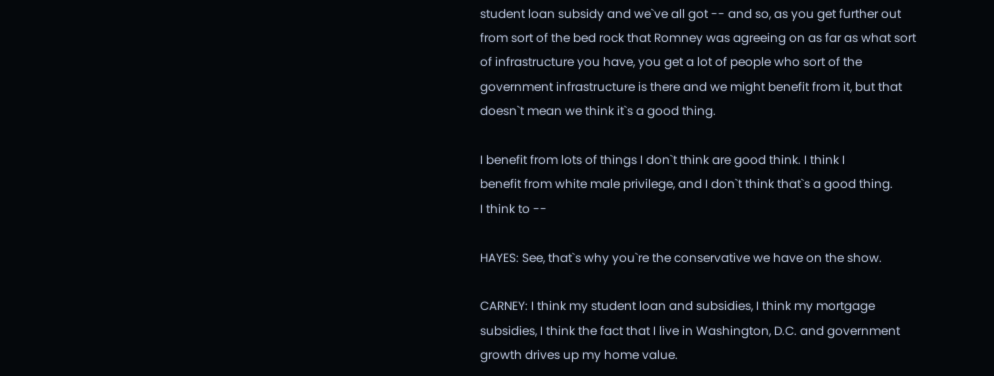student loan subsidy and we`ve all got -- and so, as you get further out
from sort of the bed rock that Romney was agreeing on as far as what sort
of infrastructure you have, you get a lot of people who sort of the
government infrastructure is there and we might benefit from it, but that
doesn`t mean we think it`s a good thing.

I benefit from lots of things I don`t think are good think. I think I
benefit from white male privilege, and I don`t think that`s a good thing.
I think to --

HAYES: See, that`s why you`re the conservative we have on the show.

CARNEY: I think my student loan and subsidies, I think my mortgage
subsidies, I think the fact that I live in Washington, D.C. and government
growth drives up my home value.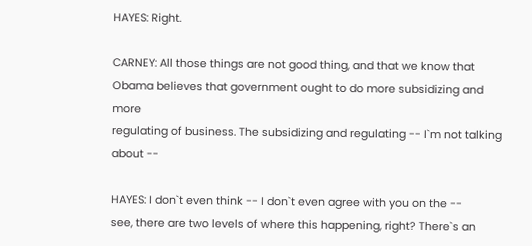HAYES: Right.

CARNEY: All those things are not good thing, and that we know that
Obama believes that government ought to do more subsidizing and more
regulating of business. The subsidizing and regulating -- I`m not talking
about --

HAYES: I don`t even think -- I don`t even agree with you on the --
see, there are two levels of where this happening, right? There`s an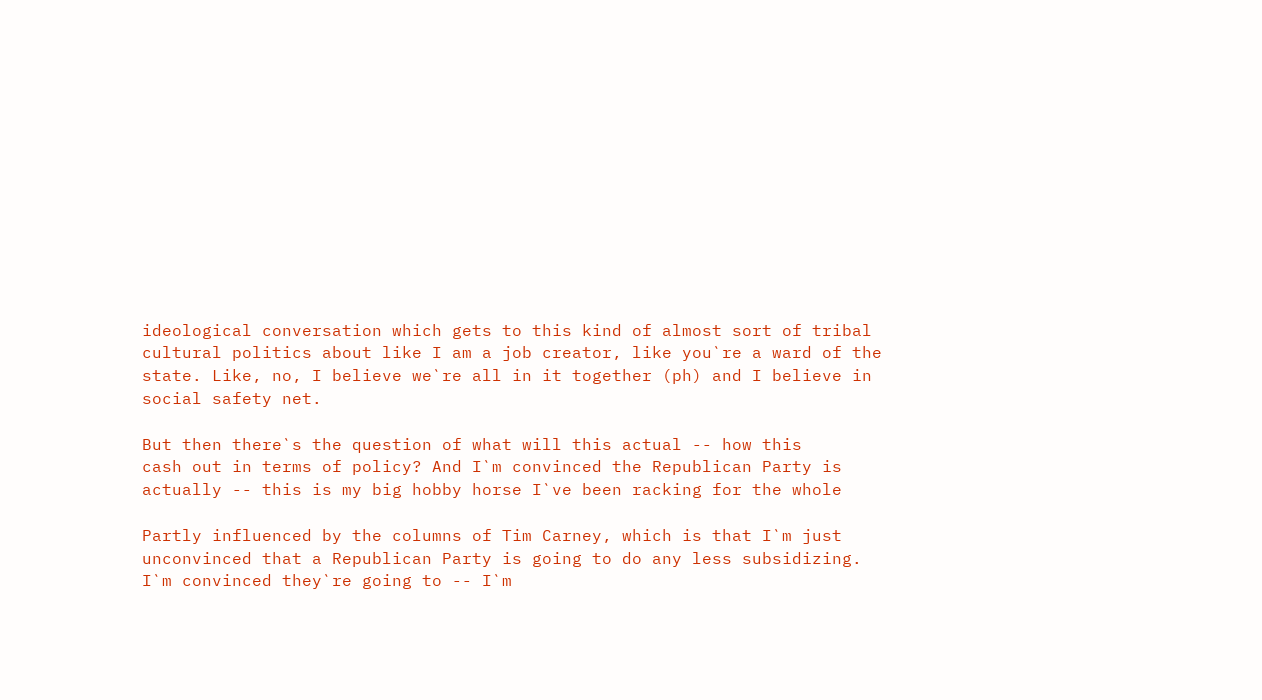ideological conversation which gets to this kind of almost sort of tribal
cultural politics about like I am a job creator, like you`re a ward of the
state. Like, no, I believe we`re all in it together (ph) and I believe in
social safety net.

But then there`s the question of what will this actual -- how this
cash out in terms of policy? And I`m convinced the Republican Party is
actually -- this is my big hobby horse I`ve been racking for the whole

Partly influenced by the columns of Tim Carney, which is that I`m just
unconvinced that a Republican Party is going to do any less subsidizing.
I`m convinced they`re going to -- I`m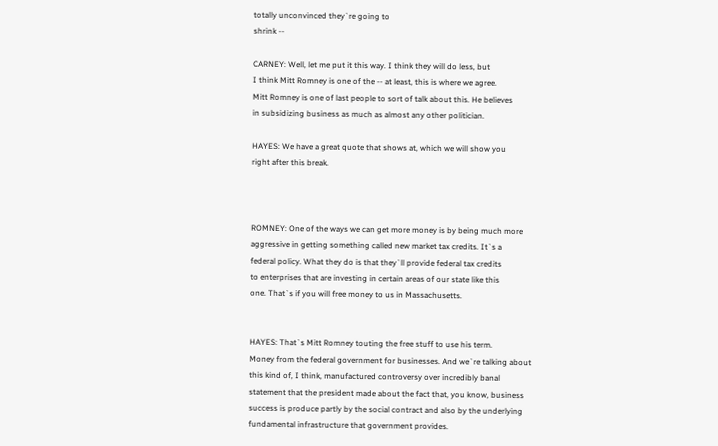totally unconvinced they`re going to
shrink --

CARNEY: Well, let me put it this way. I think they will do less, but
I think Mitt Romney is one of the -- at least, this is where we agree.
Mitt Romney is one of last people to sort of talk about this. He believes
in subsidizing business as much as almost any other politician.

HAYES: We have a great quote that shows at, which we will show you
right after this break.



ROMNEY: One of the ways we can get more money is by being much more
aggressive in getting something called new market tax credits. It`s a
federal policy. What they do is that they`ll provide federal tax credits
to enterprises that are investing in certain areas of our state like this
one. That`s if you will free money to us in Massachusetts.


HAYES: That`s Mitt Romney touting the free stuff to use his term.
Money from the federal government for businesses. And we`re talking about
this kind of, I think, manufactured controversy over incredibly banal
statement that the president made about the fact that, you know, business
success is produce partly by the social contract and also by the underlying
fundamental infrastructure that government provides.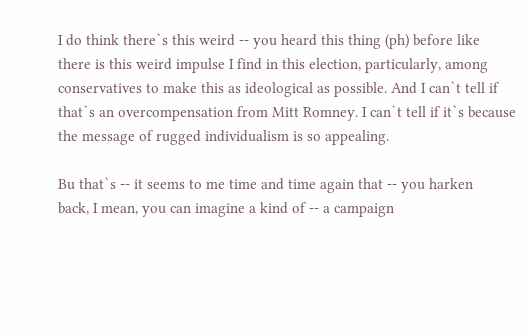I do think there`s this weird -- you heard this thing (ph) before like
there is this weird impulse I find in this election, particularly, among
conservatives to make this as ideological as possible. And I can`t tell if
that`s an overcompensation from Mitt Romney. I can`t tell if it`s because
the message of rugged individualism is so appealing.

Bu that`s -- it seems to me time and time again that -- you harken
back, I mean, you can imagine a kind of -- a campaign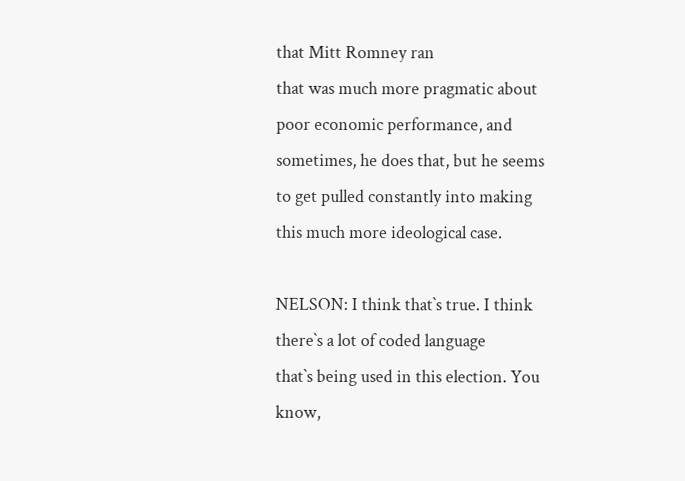that Mitt Romney ran
that was much more pragmatic about poor economic performance, and
sometimes, he does that, but he seems to get pulled constantly into making
this much more ideological case.

NELSON: I think that`s true. I think there`s a lot of coded language
that`s being used in this election. You know,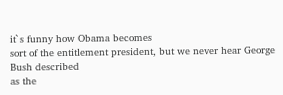it`s funny how Obama becomes
sort of the entitlement president, but we never hear George Bush described
as the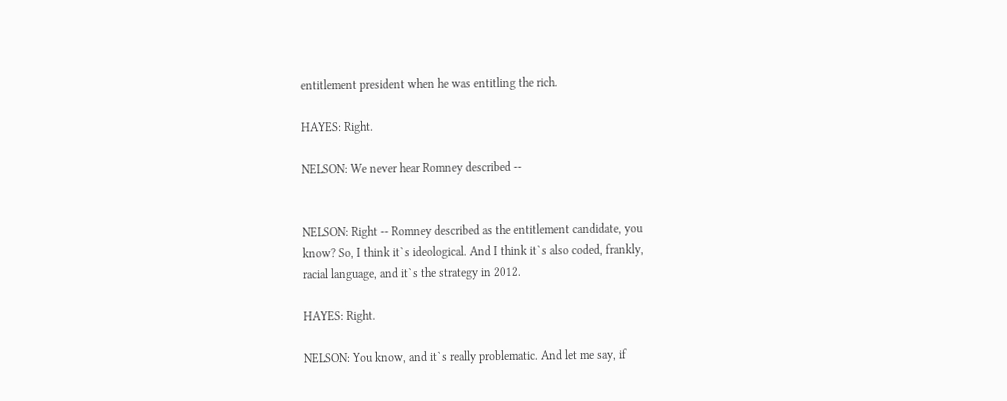entitlement president when he was entitling the rich.

HAYES: Right.

NELSON: We never hear Romney described --


NELSON: Right -- Romney described as the entitlement candidate, you
know? So, I think it`s ideological. And I think it`s also coded, frankly,
racial language, and it`s the strategy in 2012.

HAYES: Right.

NELSON: You know, and it`s really problematic. And let me say, if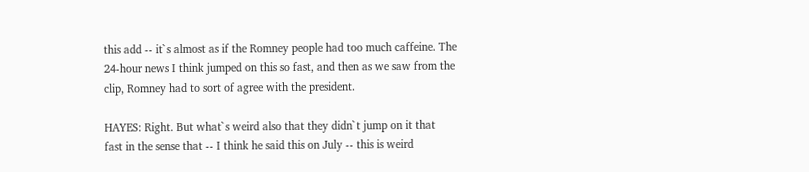this add -- it`s almost as if the Romney people had too much caffeine. The
24-hour news I think jumped on this so fast, and then as we saw from the
clip, Romney had to sort of agree with the president.

HAYES: Right. But what`s weird also that they didn`t jump on it that
fast in the sense that -- I think he said this on July -- this is weird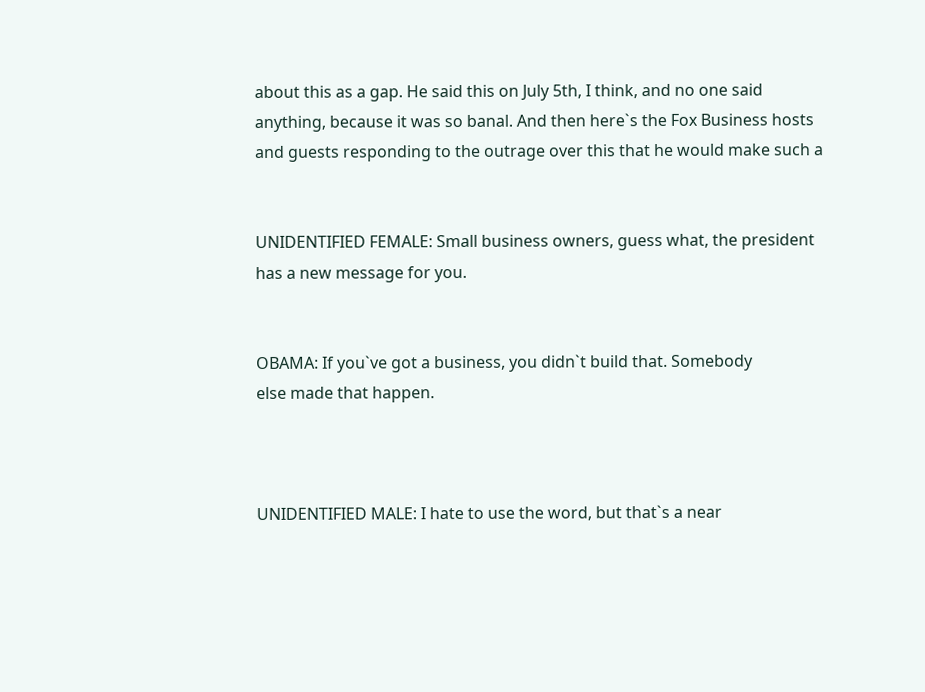about this as a gap. He said this on July 5th, I think, and no one said
anything, because it was so banal. And then here`s the Fox Business hosts
and guests responding to the outrage over this that he would make such a


UNIDENTIFIED FEMALE: Small business owners, guess what, the president
has a new message for you.


OBAMA: If you`ve got a business, you didn`t build that. Somebody
else made that happen.



UNIDENTIFIED MALE: I hate to use the word, but that`s a near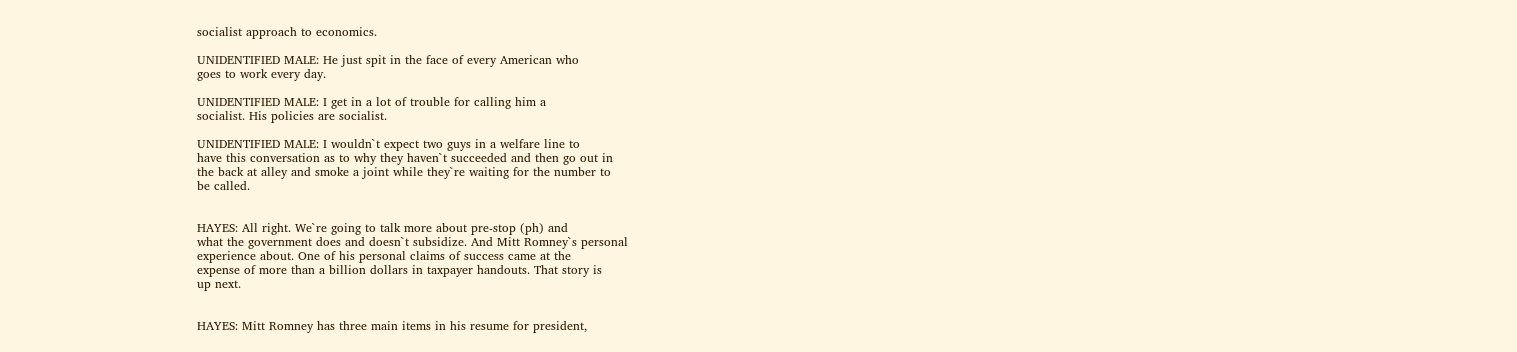socialist approach to economics.

UNIDENTIFIED MALE: He just spit in the face of every American who
goes to work every day.

UNIDENTIFIED MALE: I get in a lot of trouble for calling him a
socialist. His policies are socialist.

UNIDENTIFIED MALE: I wouldn`t expect two guys in a welfare line to
have this conversation as to why they haven`t succeeded and then go out in
the back at alley and smoke a joint while they`re waiting for the number to
be called.


HAYES: All right. We`re going to talk more about pre-stop (ph) and
what the government does and doesn`t subsidize. And Mitt Romney`s personal
experience about. One of his personal claims of success came at the
expense of more than a billion dollars in taxpayer handouts. That story is
up next.


HAYES: Mitt Romney has three main items in his resume for president,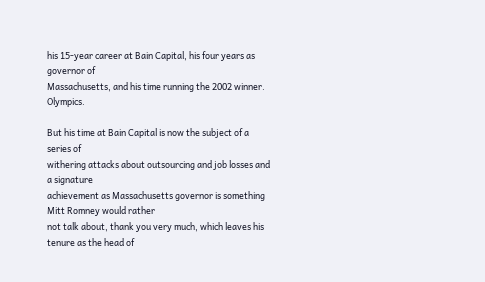his 15-year career at Bain Capital, his four years as governor of
Massachusetts, and his time running the 2002 winner. Olympics.

But his time at Bain Capital is now the subject of a series of
withering attacks about outsourcing and job losses and a signature
achievement as Massachusetts governor is something Mitt Romney would rather
not talk about, thank you very much, which leaves his tenure as the head of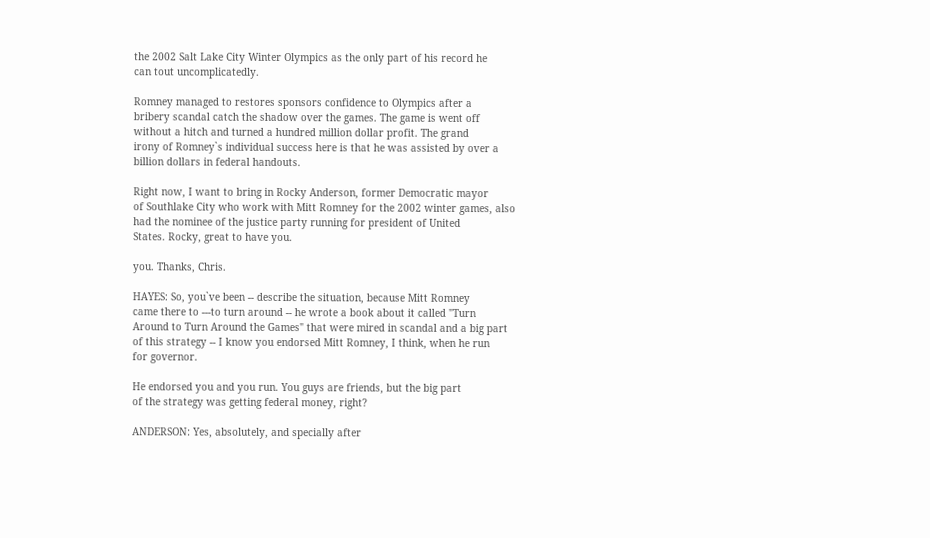the 2002 Salt Lake City Winter Olympics as the only part of his record he
can tout uncomplicatedly.

Romney managed to restores sponsors confidence to Olympics after a
bribery scandal catch the shadow over the games. The game is went off
without a hitch and turned a hundred million dollar profit. The grand
irony of Romney`s individual success here is that he was assisted by over a
billion dollars in federal handouts.

Right now, I want to bring in Rocky Anderson, former Democratic mayor
of Southlake City who work with Mitt Romney for the 2002 winter games, also
had the nominee of the justice party running for president of United
States. Rocky, great to have you.

you. Thanks, Chris.

HAYES: So, you`ve been -- describe the situation, because Mitt Romney
came there to ---to turn around -- he wrote a book about it called "Turn
Around to Turn Around the Games" that were mired in scandal and a big part
of this strategy -- I know you endorsed Mitt Romney, I think, when he run
for governor.

He endorsed you and you run. You guys are friends, but the big part
of the strategy was getting federal money, right?

ANDERSON: Yes, absolutely, and specially after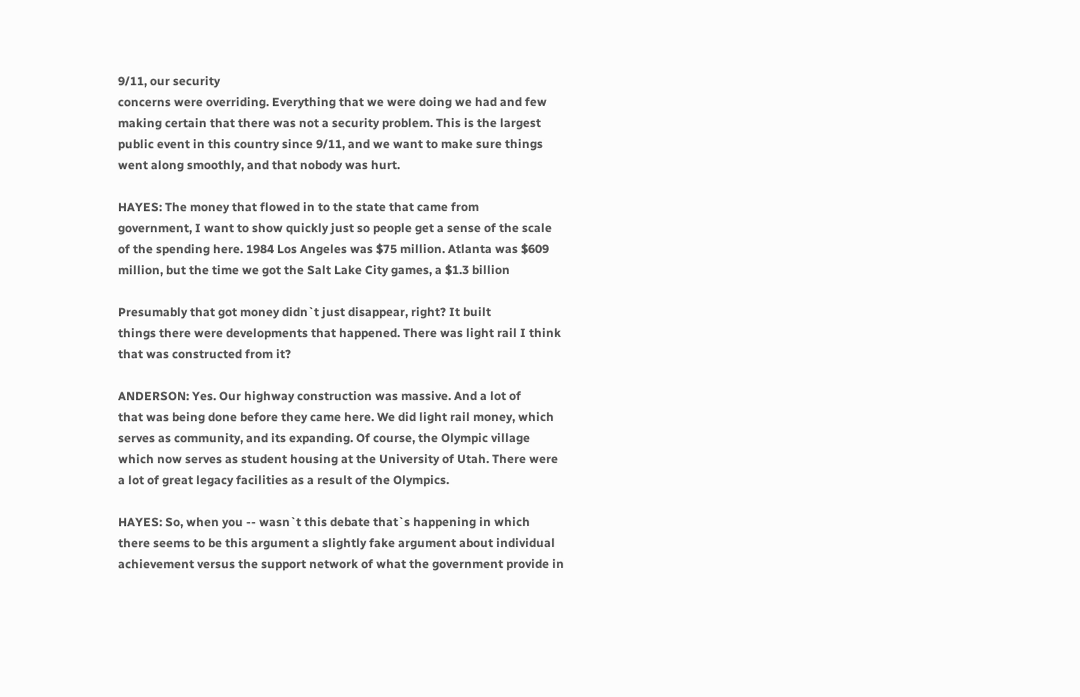9/11, our security
concerns were overriding. Everything that we were doing we had and few
making certain that there was not a security problem. This is the largest
public event in this country since 9/11, and we want to make sure things
went along smoothly, and that nobody was hurt.

HAYES: The money that flowed in to the state that came from
government, I want to show quickly just so people get a sense of the scale
of the spending here. 1984 Los Angeles was $75 million. Atlanta was $609
million, but the time we got the Salt Lake City games, a $1.3 billion

Presumably that got money didn`t just disappear, right? It built
things there were developments that happened. There was light rail I think
that was constructed from it?

ANDERSON: Yes. Our highway construction was massive. And a lot of
that was being done before they came here. We did light rail money, which
serves as community, and its expanding. Of course, the Olympic village
which now serves as student housing at the University of Utah. There were
a lot of great legacy facilities as a result of the Olympics.

HAYES: So, when you -- wasn`t this debate that`s happening in which
there seems to be this argument a slightly fake argument about individual
achievement versus the support network of what the government provide in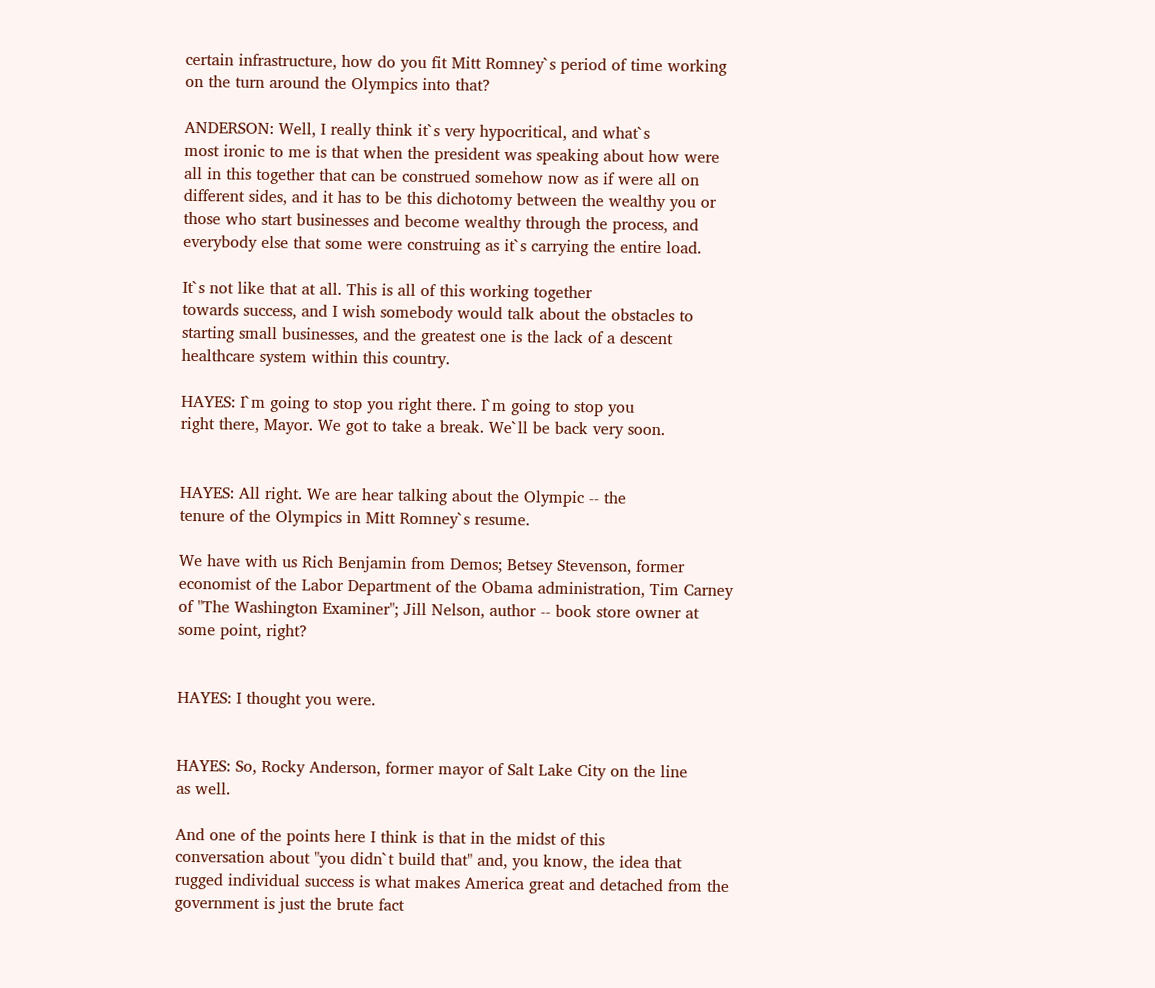certain infrastructure, how do you fit Mitt Romney`s period of time working
on the turn around the Olympics into that?

ANDERSON: Well, I really think it`s very hypocritical, and what`s
most ironic to me is that when the president was speaking about how were
all in this together that can be construed somehow now as if were all on
different sides, and it has to be this dichotomy between the wealthy you or
those who start businesses and become wealthy through the process, and
everybody else that some were construing as it`s carrying the entire load.

It`s not like that at all. This is all of this working together
towards success, and I wish somebody would talk about the obstacles to
starting small businesses, and the greatest one is the lack of a descent
healthcare system within this country.

HAYES: I`m going to stop you right there. I`m going to stop you
right there, Mayor. We got to take a break. We`ll be back very soon.


HAYES: All right. We are hear talking about the Olympic -- the
tenure of the Olympics in Mitt Romney`s resume.

We have with us Rich Benjamin from Demos; Betsey Stevenson, former
economist of the Labor Department of the Obama administration, Tim Carney
of "The Washington Examiner"; Jill Nelson, author -- book store owner at
some point, right?


HAYES: I thought you were.


HAYES: So, Rocky Anderson, former mayor of Salt Lake City on the line
as well.

And one of the points here I think is that in the midst of this
conversation about "you didn`t build that" and, you know, the idea that
rugged individual success is what makes America great and detached from the
government is just the brute fact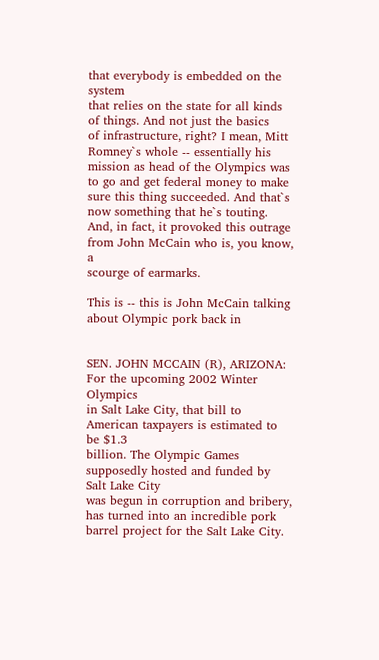that everybody is embedded on the system
that relies on the state for all kinds of things. And not just the basics
of infrastructure, right? I mean, Mitt Romney`s whole -- essentially his
mission as head of the Olympics was to go and get federal money to make
sure this thing succeeded. And that`s now something that he`s touting.
And, in fact, it provoked this outrage from John McCain who is, you know, a
scourge of earmarks.

This is -- this is John McCain talking about Olympic pork back in


SEN. JOHN MCCAIN (R), ARIZONA: For the upcoming 2002 Winter Olympics
in Salt Lake City, that bill to American taxpayers is estimated to be $1.3
billion. The Olympic Games supposedly hosted and funded by Salt Lake City
was begun in corruption and bribery, has turned into an incredible pork
barrel project for the Salt Lake City.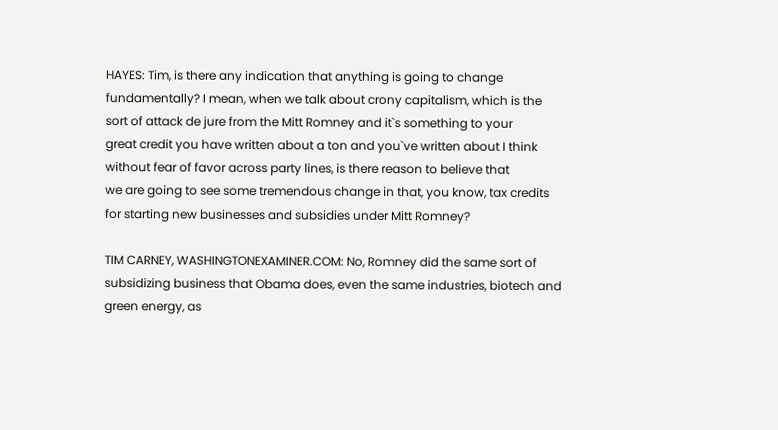HAYES: Tim, is there any indication that anything is going to change
fundamentally? I mean, when we talk about crony capitalism, which is the
sort of attack de jure from the Mitt Romney and it`s something to your
great credit you have written about a ton and you`ve written about I think
without fear of favor across party lines, is there reason to believe that
we are going to see some tremendous change in that, you know, tax credits
for starting new businesses and subsidies under Mitt Romney?

TIM CARNEY, WASHINGTONEXAMINER.COM: No, Romney did the same sort of
subsidizing business that Obama does, even the same industries, biotech and
green energy, as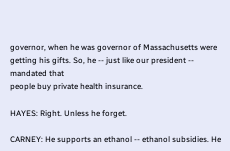governor, when he was governor of Massachusetts were
getting his gifts. So, he -- just like our president -- mandated that
people buy private health insurance.

HAYES: Right. Unless he forget.

CARNEY: He supports an ethanol -- ethanol subsidies. He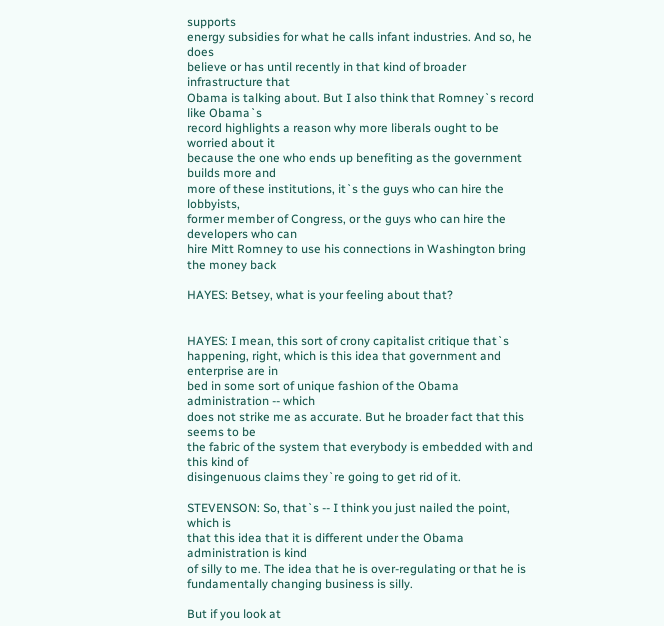supports
energy subsidies for what he calls infant industries. And so, he does
believe or has until recently in that kind of broader infrastructure that
Obama is talking about. But I also think that Romney`s record like Obama`s
record highlights a reason why more liberals ought to be worried about it
because the one who ends up benefiting as the government builds more and
more of these institutions, it`s the guys who can hire the lobbyists,
former member of Congress, or the guys who can hire the developers who can
hire Mitt Romney to use his connections in Washington bring the money back

HAYES: Betsey, what is your feeling about that?


HAYES: I mean, this sort of crony capitalist critique that`s
happening, right, which is this idea that government and enterprise are in
bed in some sort of unique fashion of the Obama administration -- which
does not strike me as accurate. But he broader fact that this seems to be
the fabric of the system that everybody is embedded with and this kind of
disingenuous claims they`re going to get rid of it.

STEVENSON: So, that`s -- I think you just nailed the point, which is
that this idea that it is different under the Obama administration is kind
of silly to me. The idea that he is over-regulating or that he is
fundamentally changing business is silly.

But if you look at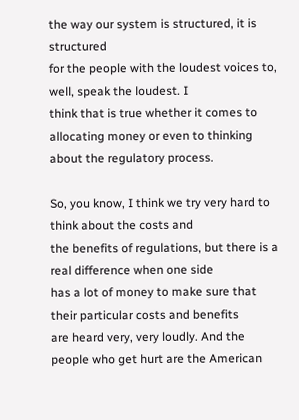the way our system is structured, it is structured
for the people with the loudest voices to, well, speak the loudest. I
think that is true whether it comes to allocating money or even to thinking
about the regulatory process.

So, you know, I think we try very hard to think about the costs and
the benefits of regulations, but there is a real difference when one side
has a lot of money to make sure that their particular costs and benefits
are heard very, very loudly. And the people who get hurt are the American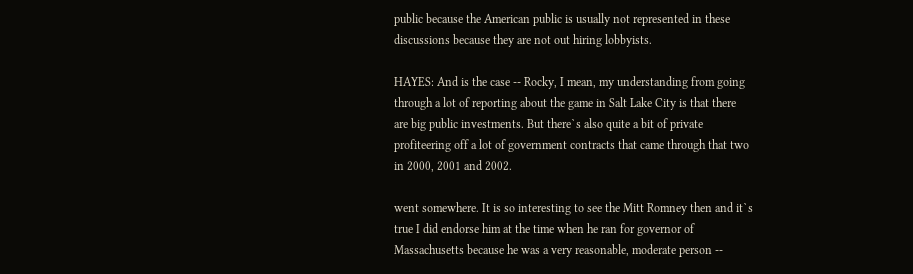public because the American public is usually not represented in these
discussions because they are not out hiring lobbyists.

HAYES: And is the case -- Rocky, I mean, my understanding from going
through a lot of reporting about the game in Salt Lake City is that there
are big public investments. But there`s also quite a bit of private
profiteering off a lot of government contracts that came through that two
in 2000, 2001 and 2002.

went somewhere. It is so interesting to see the Mitt Romney then and it`s
true I did endorse him at the time when he ran for governor of
Massachusetts because he was a very reasonable, moderate person --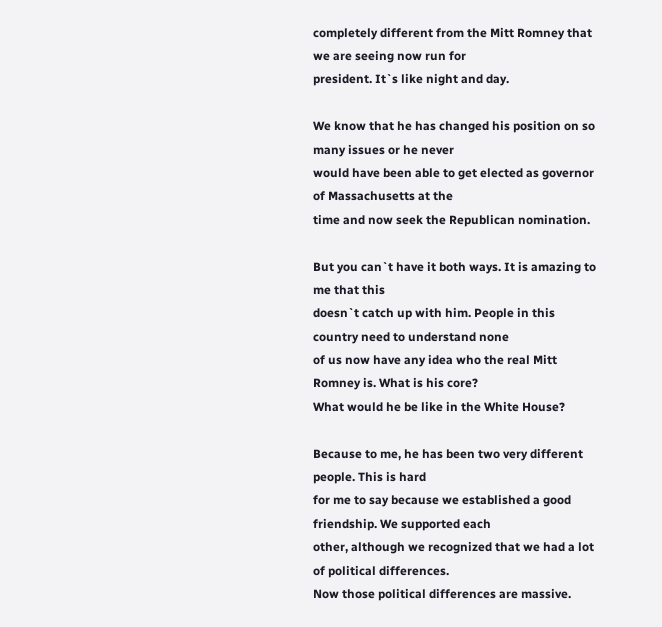completely different from the Mitt Romney that we are seeing now run for
president. It`s like night and day.

We know that he has changed his position on so many issues or he never
would have been able to get elected as governor of Massachusetts at the
time and now seek the Republican nomination.

But you can`t have it both ways. It is amazing to me that this
doesn`t catch up with him. People in this country need to understand none
of us now have any idea who the real Mitt Romney is. What is his core?
What would he be like in the White House?

Because to me, he has been two very different people. This is hard
for me to say because we established a good friendship. We supported each
other, although we recognized that we had a lot of political differences.
Now those political differences are massive.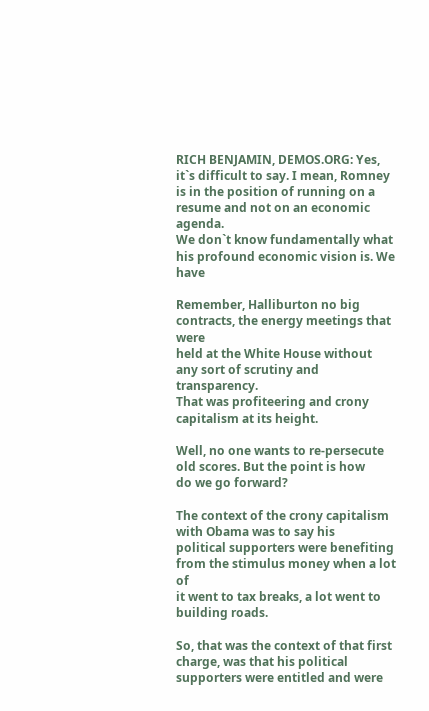RICH BENJAMIN, DEMOS.ORG: Yes, it`s difficult to say. I mean, Romney
is in the position of running on a resume and not on an economic agenda.
We don`t know fundamentally what his profound economic vision is. We have

Remember, Halliburton no big contracts, the energy meetings that were
held at the White House without any sort of scrutiny and transparency.
That was profiteering and crony capitalism at its height.

Well, no one wants to re-persecute old scores. But the point is how
do we go forward?

The context of the crony capitalism with Obama was to say his
political supporters were benefiting from the stimulus money when a lot of
it went to tax breaks, a lot went to building roads.

So, that was the context of that first charge, was that his political
supporters were entitled and were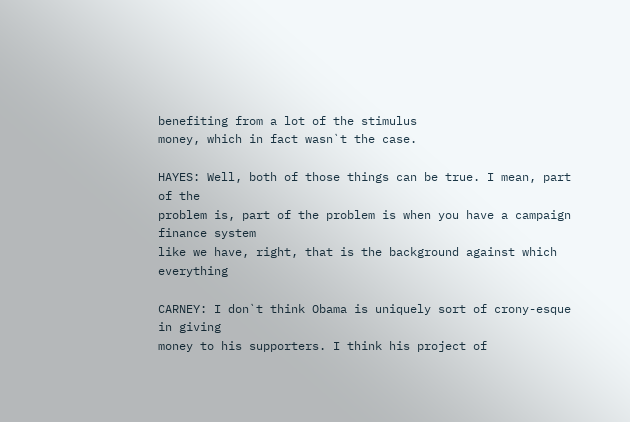benefiting from a lot of the stimulus
money, which in fact wasn`t the case.

HAYES: Well, both of those things can be true. I mean, part of the
problem is, part of the problem is when you have a campaign finance system
like we have, right, that is the background against which everything

CARNEY: I don`t think Obama is uniquely sort of crony-esque in giving
money to his supporters. I think his project of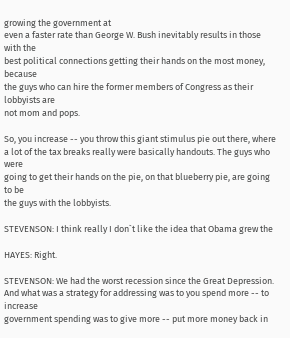growing the government at
even a faster rate than George W. Bush inevitably results in those with the
best political connections getting their hands on the most money, because
the guys who can hire the former members of Congress as their lobbyists are
not mom and pops.

So, you increase -- you throw this giant stimulus pie out there, where
a lot of the tax breaks really were basically handouts. The guys who were
going to get their hands on the pie, on that blueberry pie, are going to be
the guys with the lobbyists.

STEVENSON: I think really I don`t like the idea that Obama grew the

HAYES: Right.

STEVENSON: We had the worst recession since the Great Depression.
And what was a strategy for addressing was to you spend more -- to increase
government spending was to give more -- put more money back in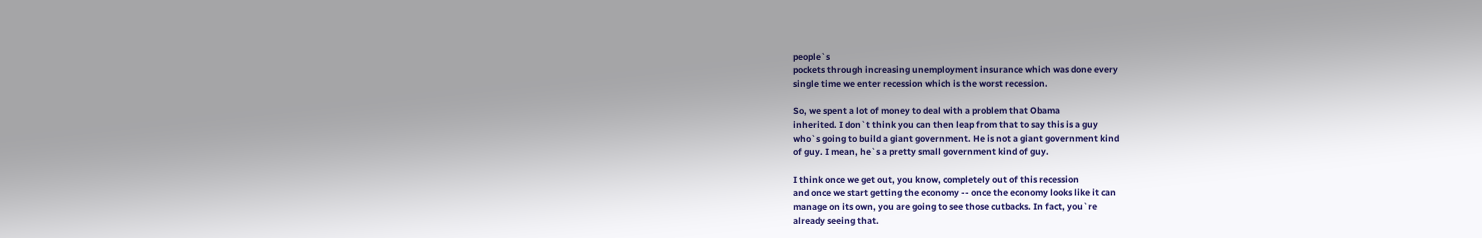people`s
pockets through increasing unemployment insurance which was done every
single time we enter recession which is the worst recession.

So, we spent a lot of money to deal with a problem that Obama
inherited. I don`t think you can then leap from that to say this is a guy
who`s going to build a giant government. He is not a giant government kind
of guy. I mean, he`s a pretty small government kind of guy.

I think once we get out, you know, completely out of this recession
and once we start getting the economy -- once the economy looks like it can
manage on its own, you are going to see those cutbacks. In fact, you`re
already seeing that.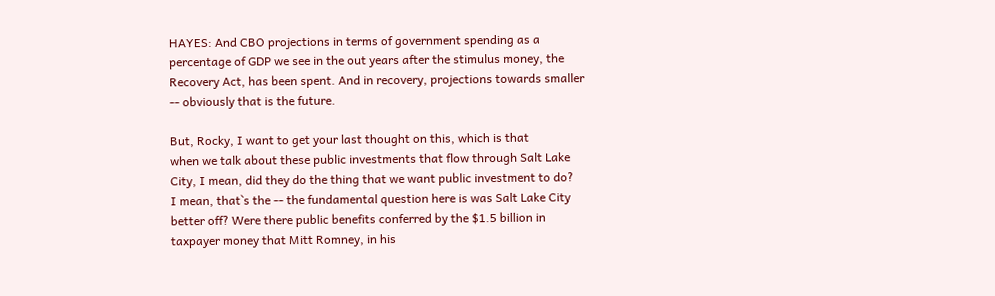HAYES: And CBO projections in terms of government spending as a
percentage of GDP we see in the out years after the stimulus money, the
Recovery Act, has been spent. And in recovery, projections towards smaller
-- obviously that is the future.

But, Rocky, I want to get your last thought on this, which is that
when we talk about these public investments that flow through Salt Lake
City, I mean, did they do the thing that we want public investment to do?
I mean, that`s the -- the fundamental question here is was Salt Lake City
better off? Were there public benefits conferred by the $1.5 billion in
taxpayer money that Mitt Romney, in his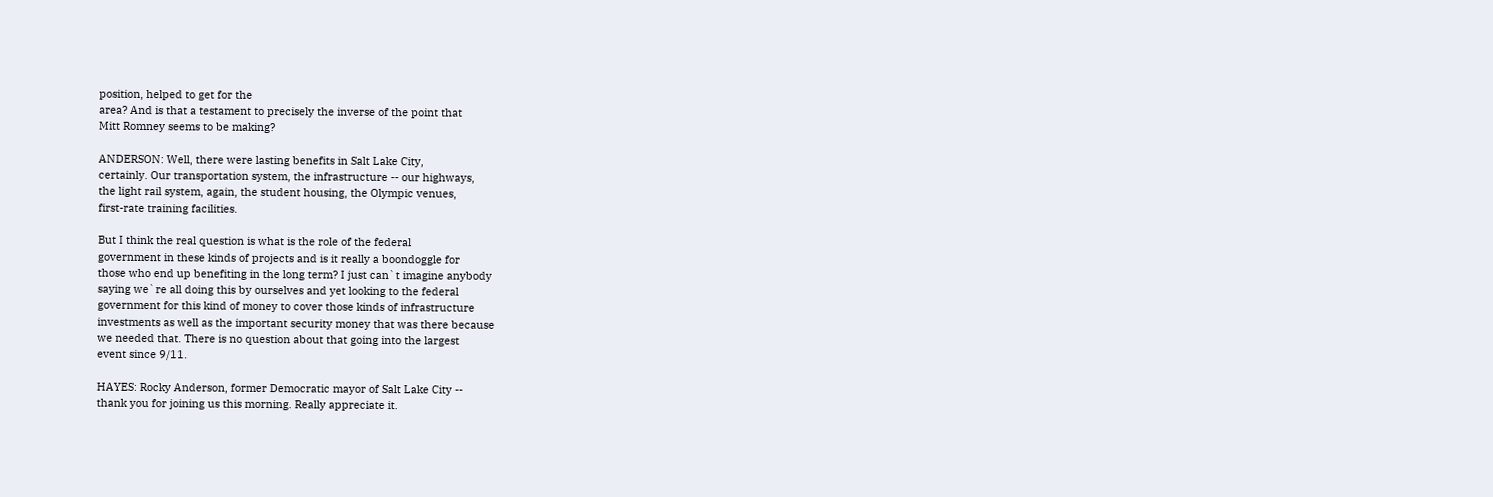position, helped to get for the
area? And is that a testament to precisely the inverse of the point that
Mitt Romney seems to be making?

ANDERSON: Well, there were lasting benefits in Salt Lake City,
certainly. Our transportation system, the infrastructure -- our highways,
the light rail system, again, the student housing, the Olympic venues,
first-rate training facilities.

But I think the real question is what is the role of the federal
government in these kinds of projects and is it really a boondoggle for
those who end up benefiting in the long term? I just can`t imagine anybody
saying we`re all doing this by ourselves and yet looking to the federal
government for this kind of money to cover those kinds of infrastructure
investments as well as the important security money that was there because
we needed that. There is no question about that going into the largest
event since 9/11.

HAYES: Rocky Anderson, former Democratic mayor of Salt Lake City --
thank you for joining us this morning. Really appreciate it.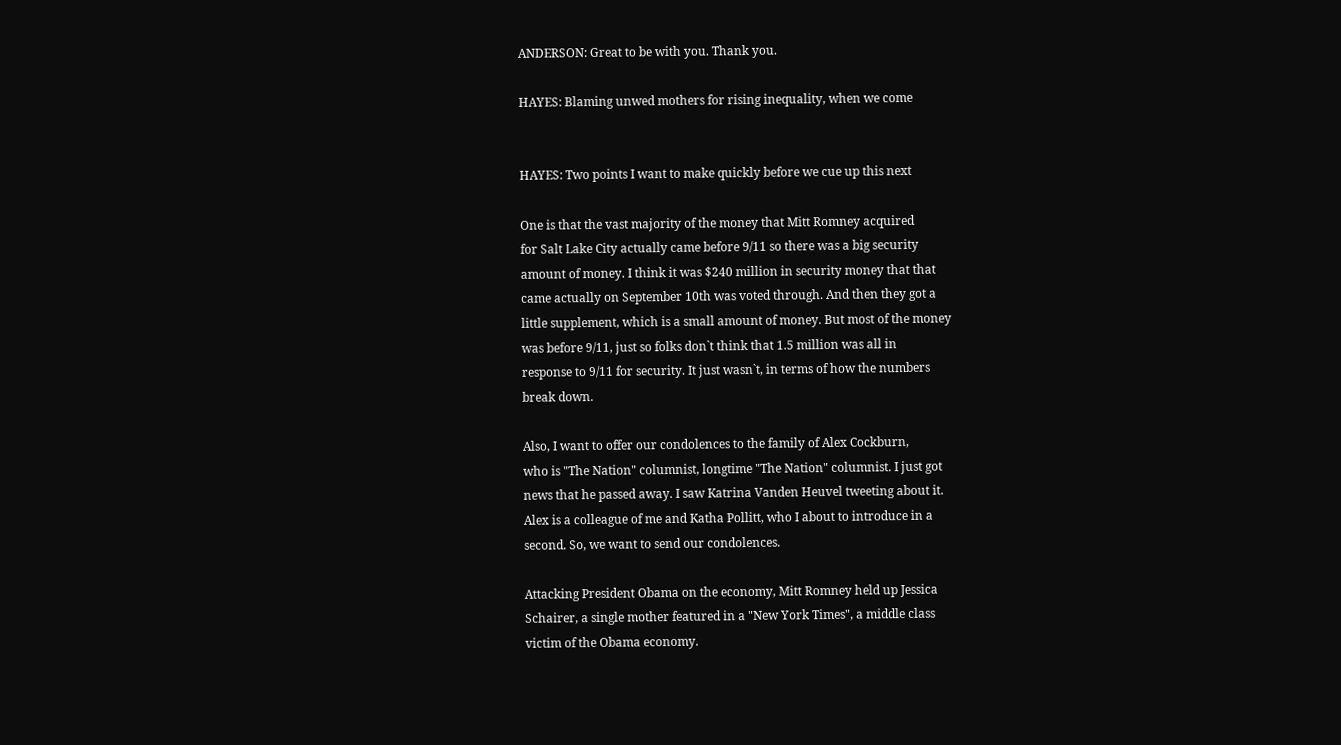ANDERSON: Great to be with you. Thank you.

HAYES: Blaming unwed mothers for rising inequality, when we come


HAYES: Two points I want to make quickly before we cue up this next

One is that the vast majority of the money that Mitt Romney acquired
for Salt Lake City actually came before 9/11 so there was a big security
amount of money. I think it was $240 million in security money that that
came actually on September 10th was voted through. And then they got a
little supplement, which is a small amount of money. But most of the money
was before 9/11, just so folks don`t think that 1.5 million was all in
response to 9/11 for security. It just wasn`t, in terms of how the numbers
break down.

Also, I want to offer our condolences to the family of Alex Cockburn,
who is "The Nation" columnist, longtime "The Nation" columnist. I just got
news that he passed away. I saw Katrina Vanden Heuvel tweeting about it.
Alex is a colleague of me and Katha Pollitt, who I about to introduce in a
second. So, we want to send our condolences.

Attacking President Obama on the economy, Mitt Romney held up Jessica
Schairer, a single mother featured in a "New York Times", a middle class
victim of the Obama economy.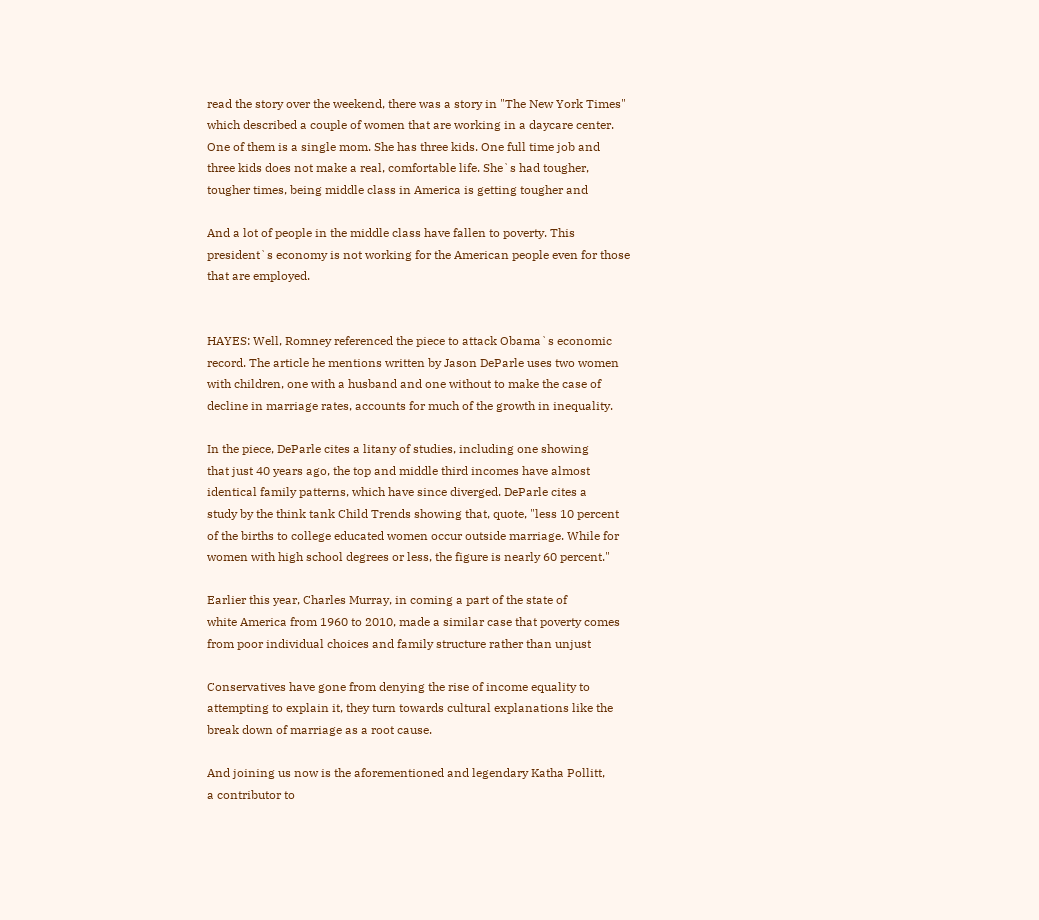read the story over the weekend, there was a story in "The New York Times"
which described a couple of women that are working in a daycare center.
One of them is a single mom. She has three kids. One full time job and
three kids does not make a real, comfortable life. She`s had tougher,
tougher times, being middle class in America is getting tougher and

And a lot of people in the middle class have fallen to poverty. This
president`s economy is not working for the American people even for those
that are employed.


HAYES: Well, Romney referenced the piece to attack Obama`s economic
record. The article he mentions written by Jason DeParle uses two women
with children, one with a husband and one without to make the case of
decline in marriage rates, accounts for much of the growth in inequality.

In the piece, DeParle cites a litany of studies, including one showing
that just 40 years ago, the top and middle third incomes have almost
identical family patterns, which have since diverged. DeParle cites a
study by the think tank Child Trends showing that, quote, "less 10 percent
of the births to college educated women occur outside marriage. While for
women with high school degrees or less, the figure is nearly 60 percent."

Earlier this year, Charles Murray, in coming a part of the state of
white America from 1960 to 2010, made a similar case that poverty comes
from poor individual choices and family structure rather than unjust

Conservatives have gone from denying the rise of income equality to
attempting to explain it, they turn towards cultural explanations like the
break down of marriage as a root cause.

And joining us now is the aforementioned and legendary Katha Pollitt,
a contributor to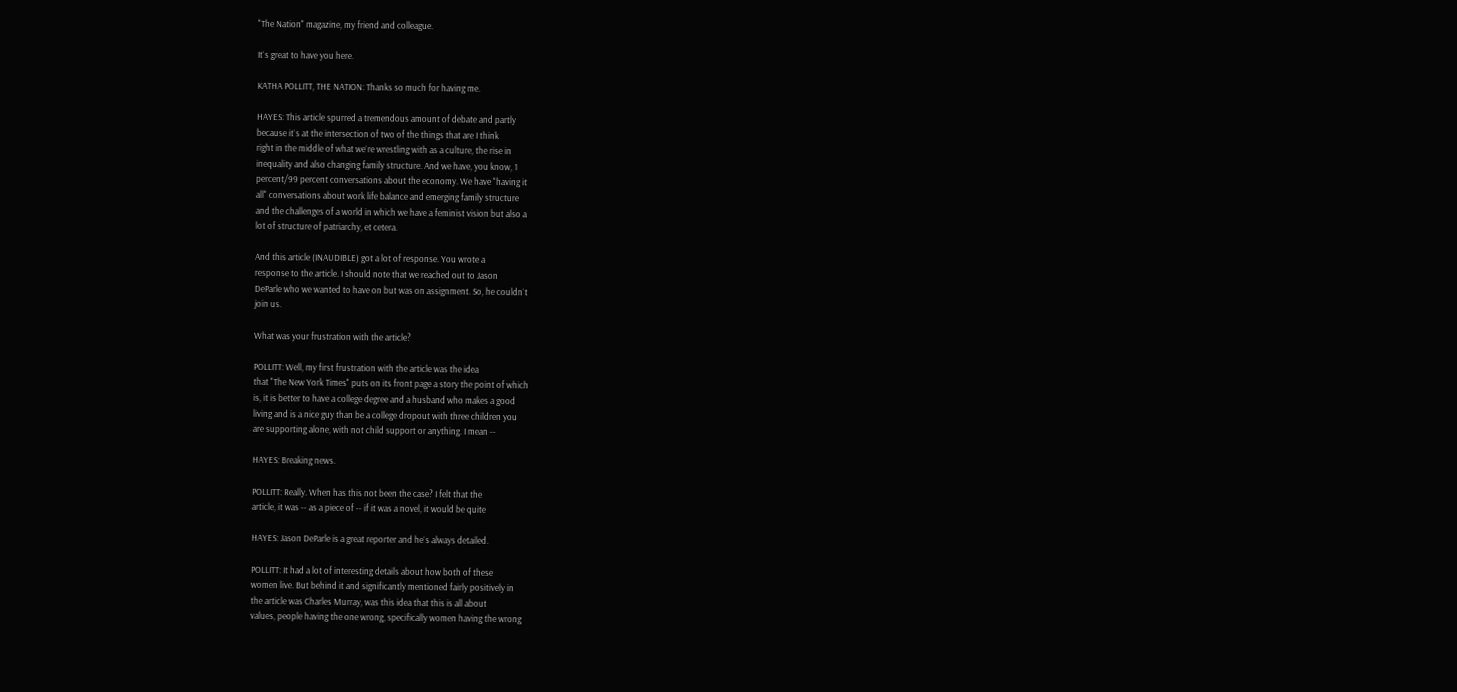"The Nation" magazine, my friend and colleague.

It`s great to have you here.

KATHA POLLITT, THE NATION: Thanks so much for having me.

HAYES: This article spurred a tremendous amount of debate and partly
because it`s at the intersection of two of the things that are I think
right in the middle of what we`re wrestling with as a culture, the rise in
inequality and also changing family structure. And we have, you know, 1
percent/99 percent conversations about the economy. We have "having it
all" conversations about work life balance and emerging family structure
and the challenges of a world in which we have a feminist vision but also a
lot of structure of patriarchy, et cetera.

And this article (INAUDIBLE) got a lot of response. You wrote a
response to the article. I should note that we reached out to Jason
DeParle who we wanted to have on but was on assignment. So, he couldn`t
join us.

What was your frustration with the article?

POLLITT: Well, my first frustration with the article was the idea
that "The New York Times" puts on its front page a story the point of which
is, it is better to have a college degree and a husband who makes a good
living and is a nice guy than be a college dropout with three children you
are supporting alone, with not child support or anything. I mean --

HAYES: Breaking news.

POLLITT: Really. When has this not been the case? I felt that the
article, it was -- as a piece of -- if it was a novel, it would be quite

HAYES: Jason DeParle is a great reporter and he`s always detailed.

POLLITT: It had a lot of interesting details about how both of these
women live. But behind it and significantly mentioned fairly positively in
the article was Charles Murray, was this idea that this is all about
values, people having the one wrong, specifically women having the wrong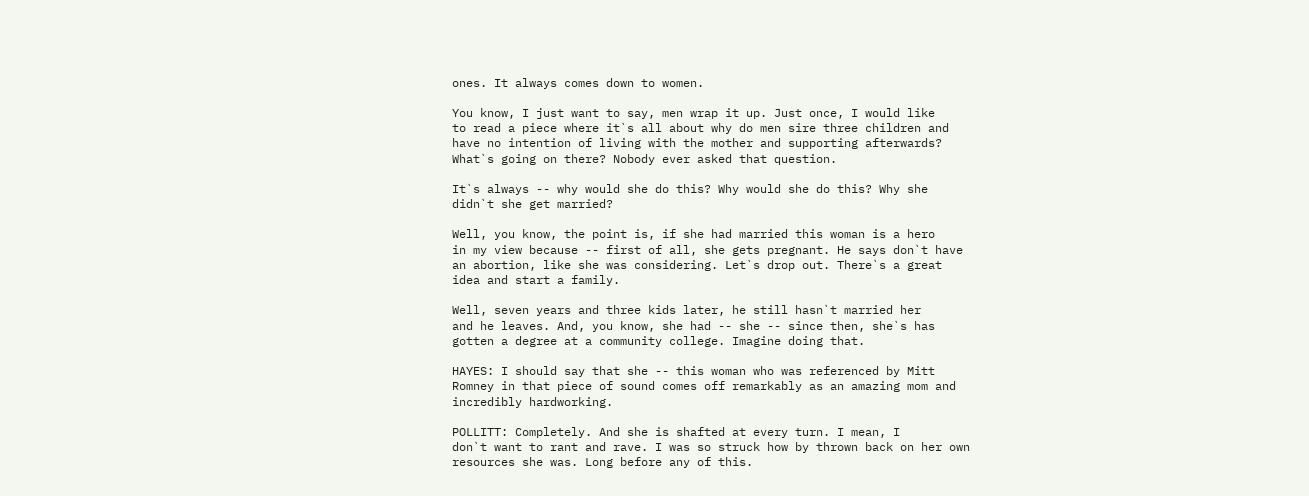ones. It always comes down to women.

You know, I just want to say, men wrap it up. Just once, I would like
to read a piece where it`s all about why do men sire three children and
have no intention of living with the mother and supporting afterwards?
What`s going on there? Nobody ever asked that question.

It`s always -- why would she do this? Why would she do this? Why she
didn`t she get married?

Well, you know, the point is, if she had married this woman is a hero
in my view because -- first of all, she gets pregnant. He says don`t have
an abortion, like she was considering. Let`s drop out. There`s a great
idea and start a family.

Well, seven years and three kids later, he still hasn`t married her
and he leaves. And, you know, she had -- she -- since then, she`s has
gotten a degree at a community college. Imagine doing that.

HAYES: I should say that she -- this woman who was referenced by Mitt
Romney in that piece of sound comes off remarkably as an amazing mom and
incredibly hardworking.

POLLITT: Completely. And she is shafted at every turn. I mean, I
don`t want to rant and rave. I was so struck how by thrown back on her own
resources she was. Long before any of this.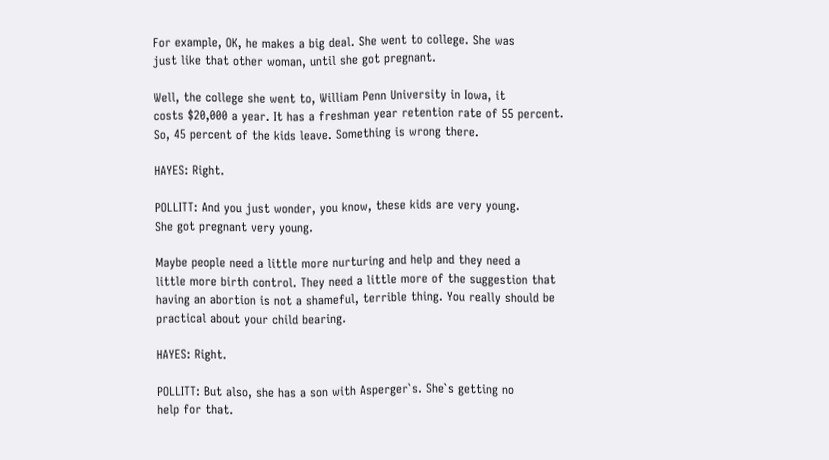For example, OK, he makes a big deal. She went to college. She was
just like that other woman, until she got pregnant.

Well, the college she went to, William Penn University in Iowa, it
costs $20,000 a year. It has a freshman year retention rate of 55 percent.
So, 45 percent of the kids leave. Something is wrong there.

HAYES: Right.

POLLITT: And you just wonder, you know, these kids are very young.
She got pregnant very young.

Maybe people need a little more nurturing and help and they need a
little more birth control. They need a little more of the suggestion that
having an abortion is not a shameful, terrible thing. You really should be
practical about your child bearing.

HAYES: Right.

POLLITT: But also, she has a son with Asperger`s. She`s getting no
help for that.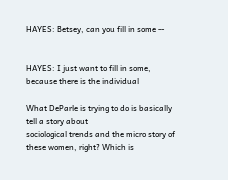HAYES: Betsey, can you fill in some --


HAYES: I just want to fill in some, because there is the individual

What DeParle is trying to do is basically tell a story about
sociological trends and the micro story of these women, right? Which is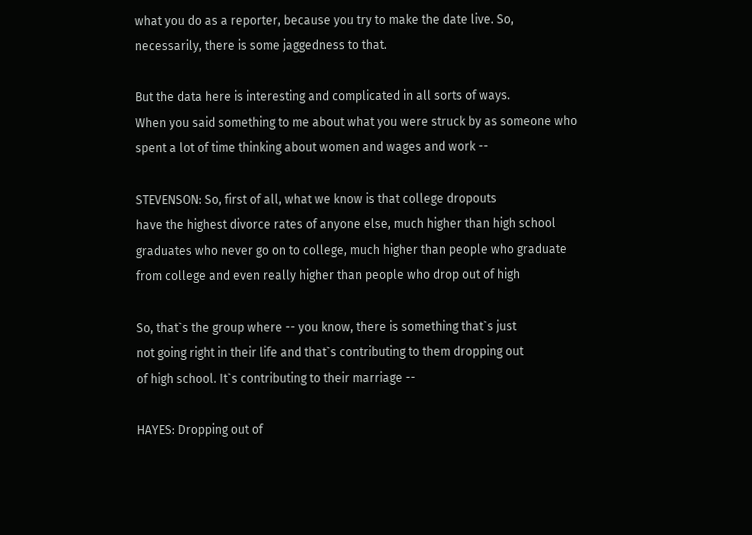what you do as a reporter, because you try to make the date live. So,
necessarily, there is some jaggedness to that.

But the data here is interesting and complicated in all sorts of ways.
When you said something to me about what you were struck by as someone who
spent a lot of time thinking about women and wages and work --

STEVENSON: So, first of all, what we know is that college dropouts
have the highest divorce rates of anyone else, much higher than high school
graduates who never go on to college, much higher than people who graduate
from college and even really higher than people who drop out of high

So, that`s the group where -- you know, there is something that`s just
not going right in their life and that`s contributing to them dropping out
of high school. It`s contributing to their marriage --

HAYES: Dropping out of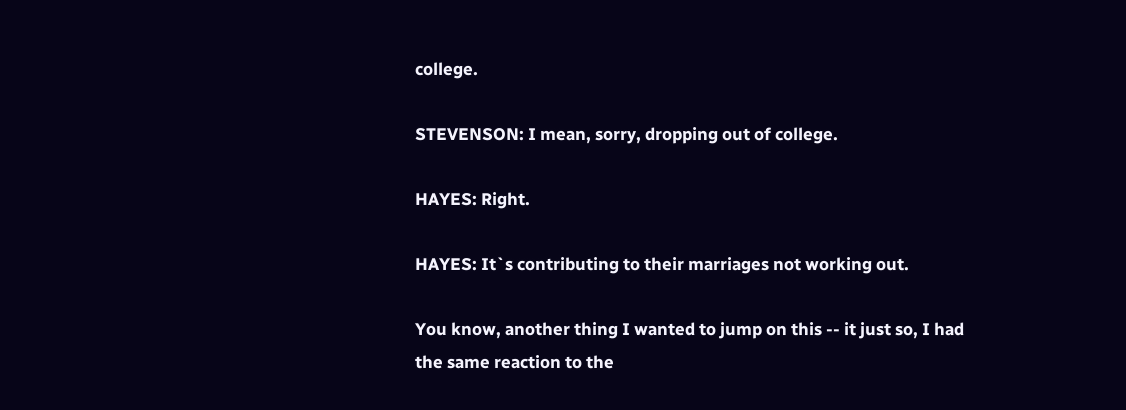college.

STEVENSON: I mean, sorry, dropping out of college.

HAYES: Right.

HAYES: It`s contributing to their marriages not working out.

You know, another thing I wanted to jump on this -- it just so, I had
the same reaction to the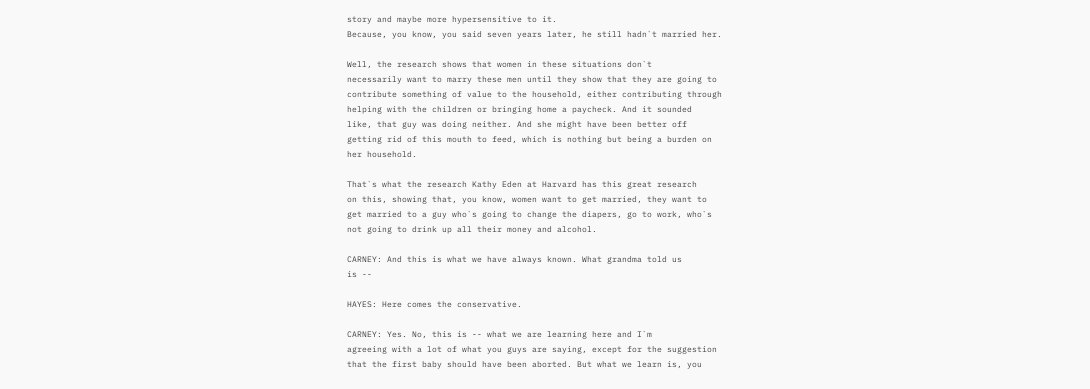story and maybe more hypersensitive to it.
Because, you know, you said seven years later, he still hadn`t married her.

Well, the research shows that women in these situations don`t
necessarily want to marry these men until they show that they are going to
contribute something of value to the household, either contributing through
helping with the children or bringing home a paycheck. And it sounded
like, that guy was doing neither. And she might have been better off
getting rid of this mouth to feed, which is nothing but being a burden on
her household.

That`s what the research Kathy Eden at Harvard has this great research
on this, showing that, you know, women want to get married, they want to
get married to a guy who`s going to change the diapers, go to work, who`s
not going to drink up all their money and alcohol.

CARNEY: And this is what we have always known. What grandma told us
is --

HAYES: Here comes the conservative.

CARNEY: Yes. No, this is -- what we are learning here and I`m
agreeing with a lot of what you guys are saying, except for the suggestion
that the first baby should have been aborted. But what we learn is, you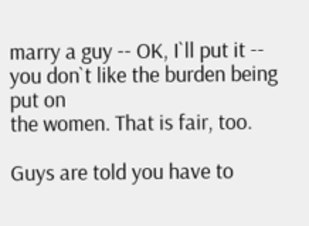marry a guy -- OK, I`ll put it -- you don`t like the burden being put on
the women. That is fair, too.

Guys are told you have to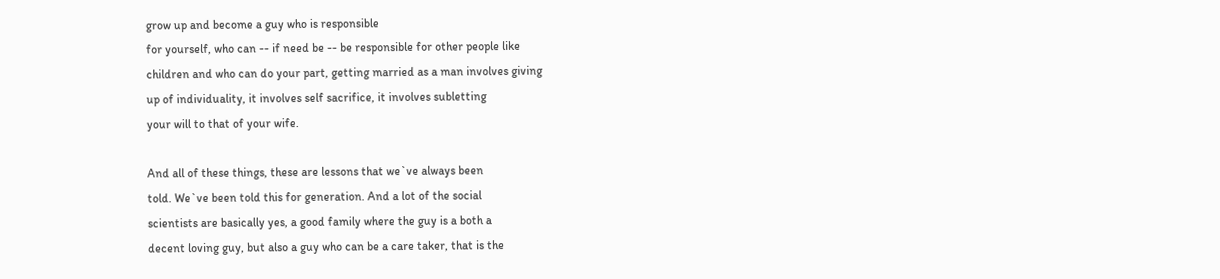grow up and become a guy who is responsible
for yourself, who can -- if need be -- be responsible for other people like
children and who can do your part, getting married as a man involves giving
up of individuality, it involves self sacrifice, it involves subletting
your will to that of your wife.

And all of these things, these are lessons that we`ve always been
told. We`ve been told this for generation. And a lot of the social
scientists are basically yes, a good family where the guy is a both a
decent loving guy, but also a guy who can be a care taker, that is the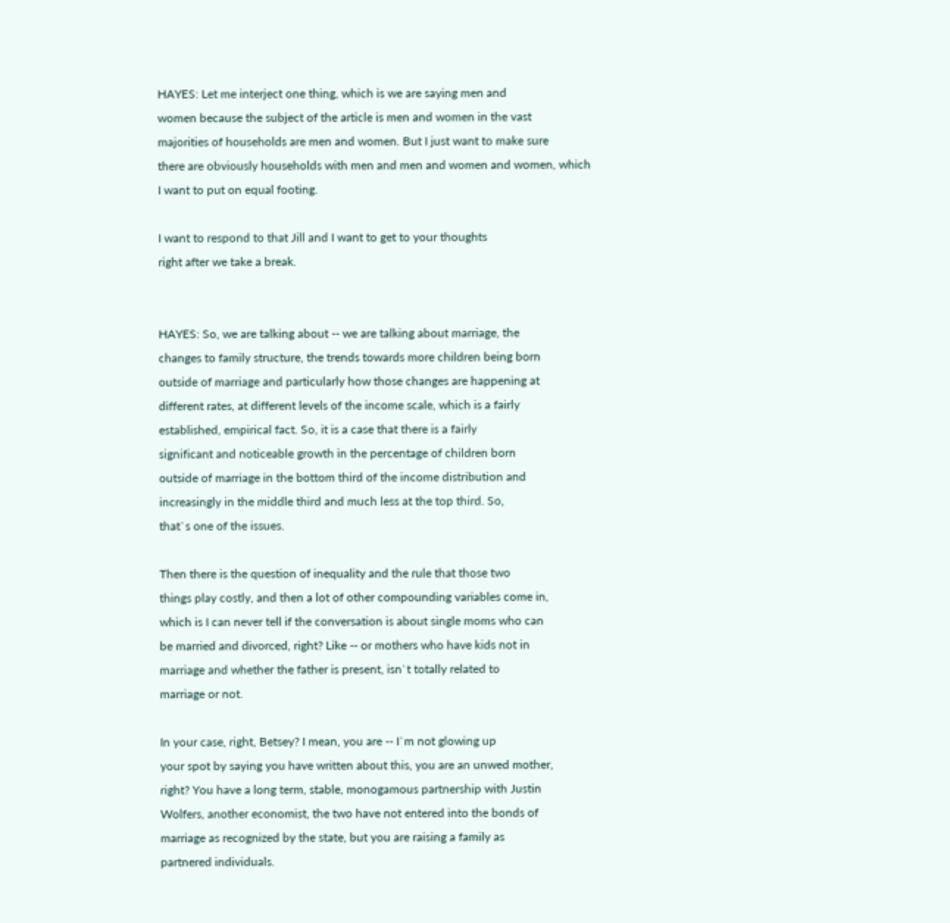HAYES: Let me interject one thing, which is we are saying men and
women because the subject of the article is men and women in the vast
majorities of households are men and women. But I just want to make sure
there are obviously households with men and men and women and women, which
I want to put on equal footing.

I want to respond to that Jill and I want to get to your thoughts
right after we take a break.


HAYES: So, we are talking about -- we are talking about marriage, the
changes to family structure, the trends towards more children being born
outside of marriage and particularly how those changes are happening at
different rates, at different levels of the income scale, which is a fairly
established, empirical fact. So, it is a case that there is a fairly
significant and noticeable growth in the percentage of children born
outside of marriage in the bottom third of the income distribution and
increasingly in the middle third and much less at the top third. So,
that`s one of the issues.

Then there is the question of inequality and the rule that those two
things play costly, and then a lot of other compounding variables come in,
which is I can never tell if the conversation is about single moms who can
be married and divorced, right? Like -- or mothers who have kids not in
marriage and whether the father is present, isn`t totally related to
marriage or not.

In your case, right, Betsey? I mean, you are -- I`m not glowing up
your spot by saying you have written about this, you are an unwed mother,
right? You have a long term, stable, monogamous partnership with Justin
Wolfers, another economist, the two have not entered into the bonds of
marriage as recognized by the state, but you are raising a family as
partnered individuals.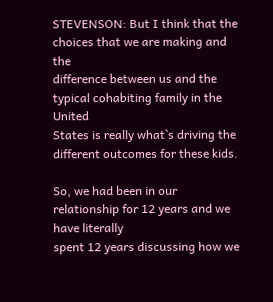STEVENSON: But I think that the choices that we are making and the
difference between us and the typical cohabiting family in the United
States is really what`s driving the different outcomes for these kids.

So, we had been in our relationship for 12 years and we have literally
spent 12 years discussing how we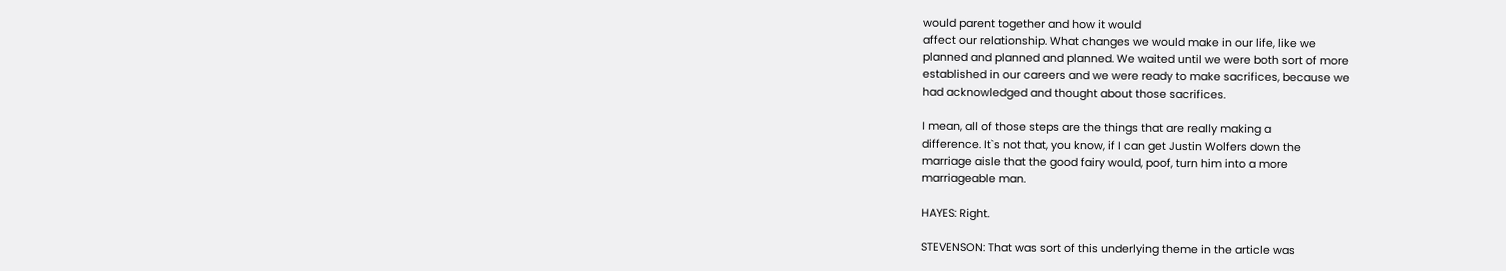would parent together and how it would
affect our relationship. What changes we would make in our life, like we
planned and planned and planned. We waited until we were both sort of more
established in our careers and we were ready to make sacrifices, because we
had acknowledged and thought about those sacrifices.

I mean, all of those steps are the things that are really making a
difference. It`s not that, you know, if I can get Justin Wolfers down the
marriage aisle that the good fairy would, poof, turn him into a more
marriageable man.

HAYES: Right.

STEVENSON: That was sort of this underlying theme in the article was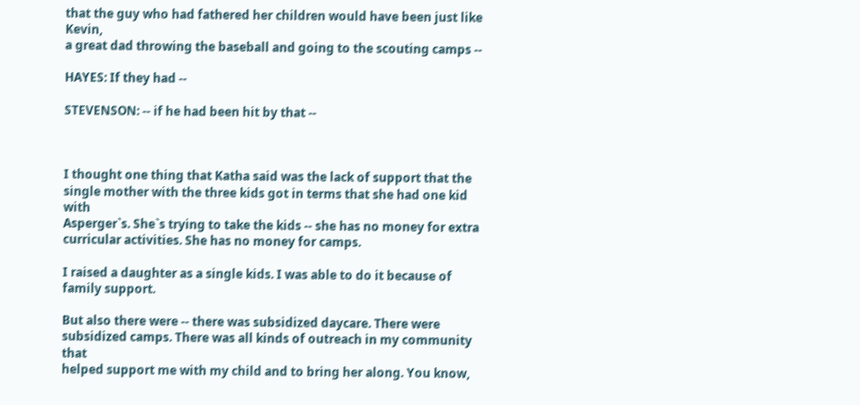that the guy who had fathered her children would have been just like Kevin,
a great dad throwing the baseball and going to the scouting camps --

HAYES: If they had --

STEVENSON: -- if he had been hit by that --



I thought one thing that Katha said was the lack of support that the
single mother with the three kids got in terms that she had one kid with
Asperger`s. She`s trying to take the kids -- she has no money for extra
curricular activities. She has no money for camps.

I raised a daughter as a single kids. I was able to do it because of
family support.

But also there were -- there was subsidized daycare. There were
subsidized camps. There was all kinds of outreach in my community that
helped support me with my child and to bring her along. You know,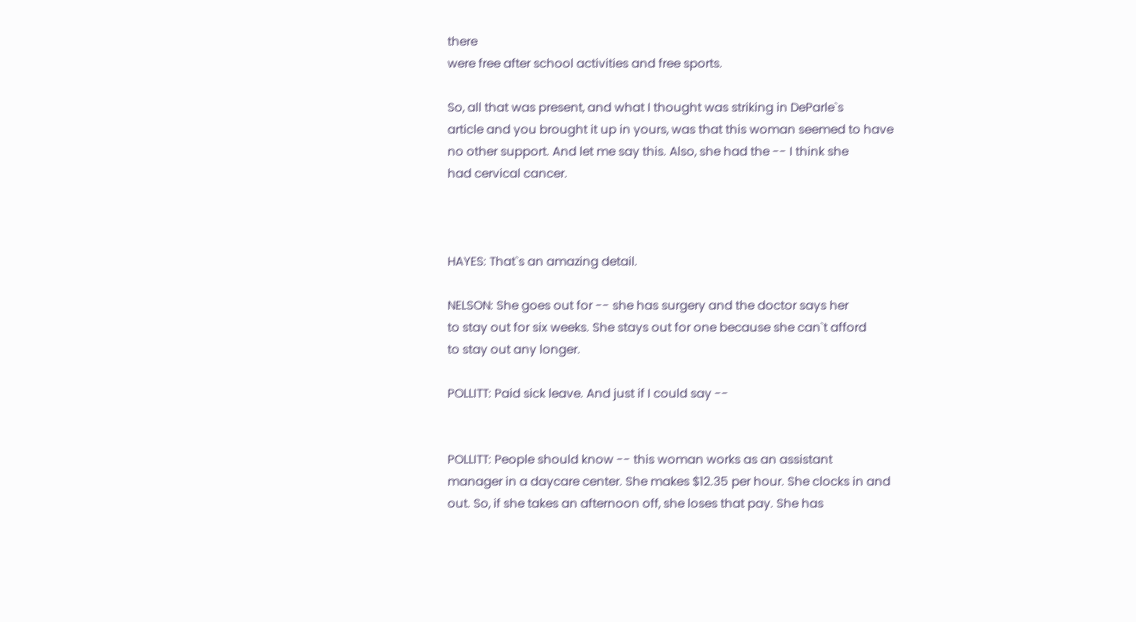there
were free after school activities and free sports.

So, all that was present, and what I thought was striking in DeParle`s
article and you brought it up in yours, was that this woman seemed to have
no other support. And let me say this. Also, she had the -- I think she
had cervical cancer.



HAYES: That`s an amazing detail.

NELSON: She goes out for -- she has surgery and the doctor says her
to stay out for six weeks. She stays out for one because she can`t afford
to stay out any longer.

POLLITT: Paid sick leave. And just if I could say --


POLLITT: People should know -- this woman works as an assistant
manager in a daycare center. She makes $12.35 per hour. She clocks in and
out. So, if she takes an afternoon off, she loses that pay. She has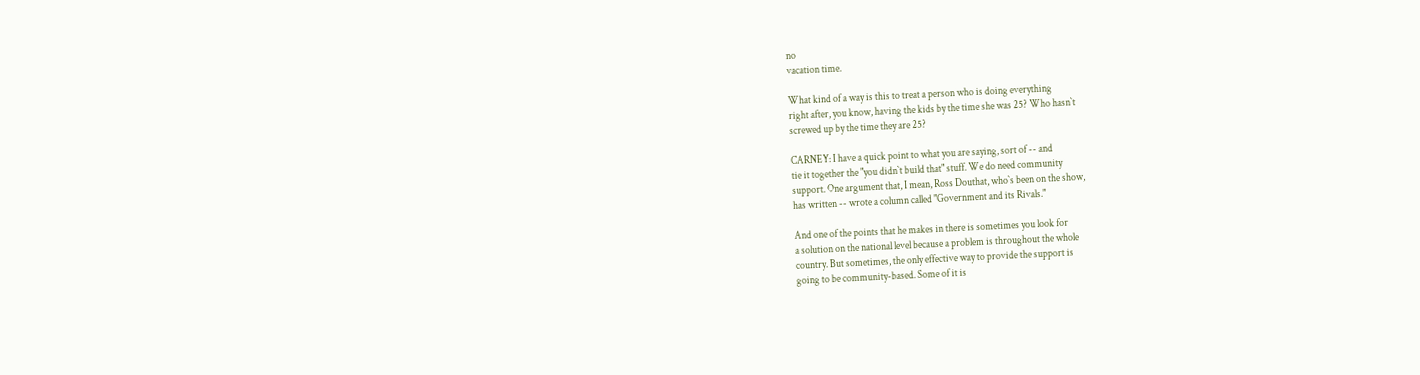no
vacation time.

What kind of a way is this to treat a person who is doing everything
right after, you know, having the kids by the time she was 25? Who hasn`t
screwed up by the time they are 25?

CARNEY: I have a quick point to what you are saying, sort of -- and
tie it together the "you didn`t build that" stuff. We do need community
support. One argument that, I mean, Ross Douthat, who`s been on the show,
has written -- wrote a column called "Government and its Rivals."

And one of the points that he makes in there is sometimes you look for
a solution on the national level because a problem is throughout the whole
country. But sometimes, the only effective way to provide the support is
going to be community-based. Some of it is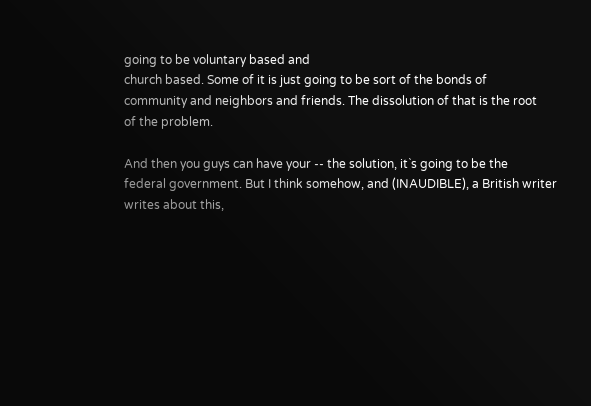going to be voluntary based and
church based. Some of it is just going to be sort of the bonds of
community and neighbors and friends. The dissolution of that is the root
of the problem.

And then you guys can have your -- the solution, it`s going to be the
federal government. But I think somehow, and (INAUDIBLE), a British writer
writes about this,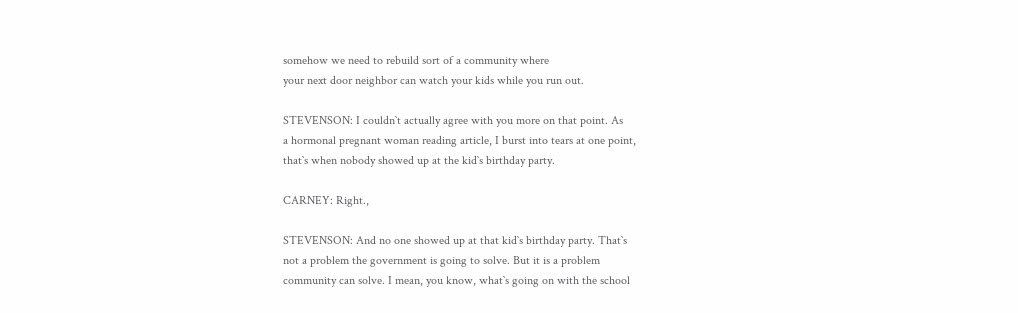somehow we need to rebuild sort of a community where
your next door neighbor can watch your kids while you run out.

STEVENSON: I couldn`t actually agree with you more on that point. As
a hormonal pregnant woman reading article, I burst into tears at one point,
that`s when nobody showed up at the kid`s birthday party.

CARNEY: Right.,

STEVENSON: And no one showed up at that kid`s birthday party. That`s
not a problem the government is going to solve. But it is a problem
community can solve. I mean, you know, what`s going on with the school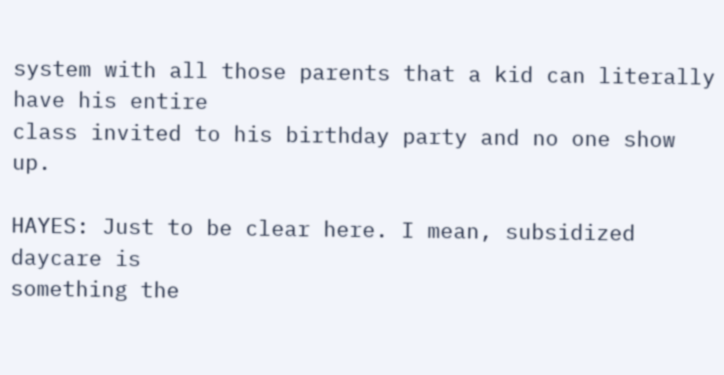system with all those parents that a kid can literally have his entire
class invited to his birthday party and no one show up.

HAYES: Just to be clear here. I mean, subsidized daycare is
something the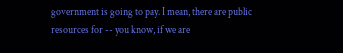government is going to pay. I mean, there are public
resources for -- you know, if we are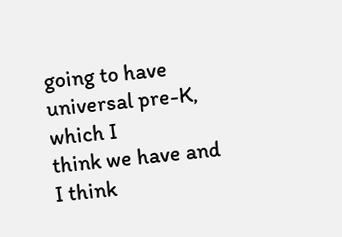going to have universal pre-K, which I
think we have and I think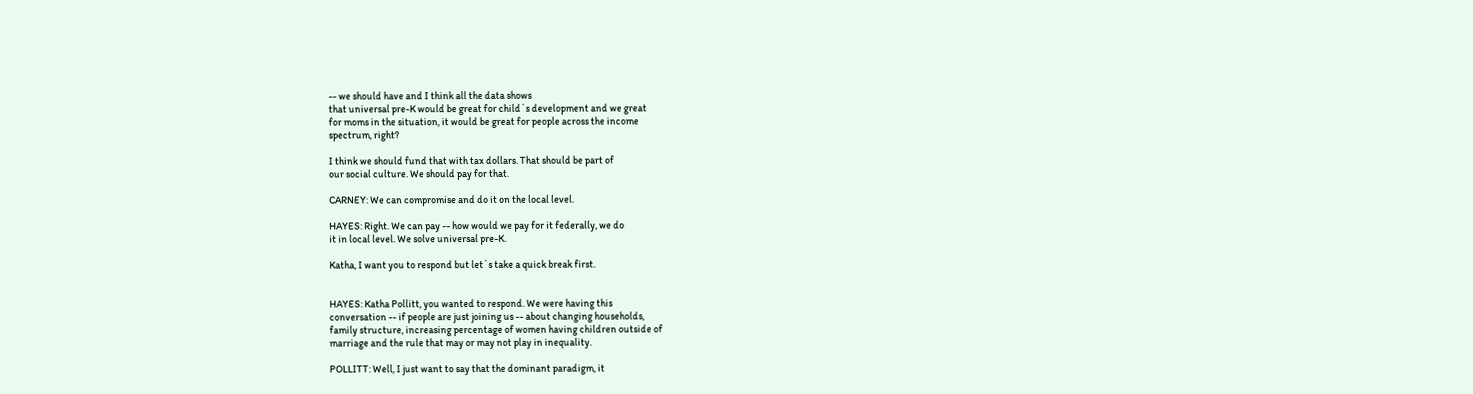-- we should have and I think all the data shows
that universal pre-K would be great for child`s development and we great
for moms in the situation, it would be great for people across the income
spectrum, right?

I think we should fund that with tax dollars. That should be part of
our social culture. We should pay for that.

CARNEY: We can compromise and do it on the local level.

HAYES: Right. We can pay -- how would we pay for it federally, we do
it in local level. We solve universal pre-K.

Katha, I want you to respond but let`s take a quick break first.


HAYES: Katha Pollitt, you wanted to respond. We were having this
conversation -- if people are just joining us -- about changing households,
family structure, increasing percentage of women having children outside of
marriage and the rule that may or may not play in inequality.

POLLITT: Well, I just want to say that the dominant paradigm, it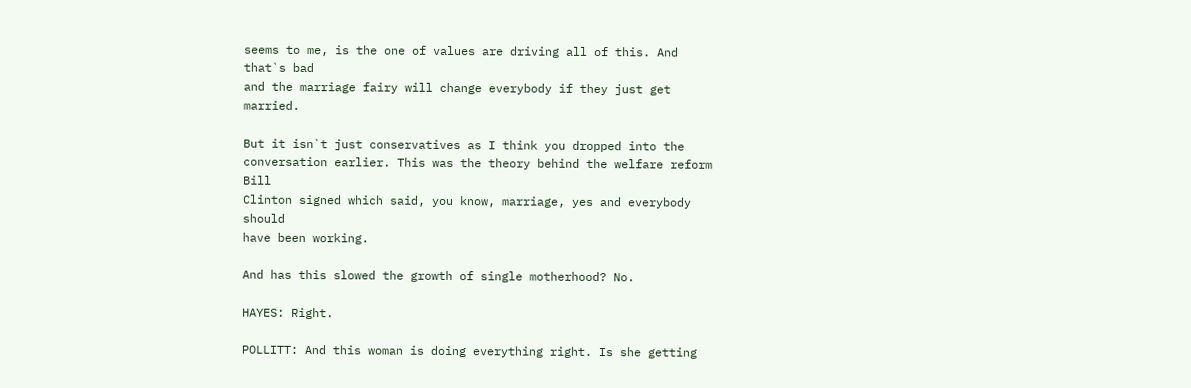seems to me, is the one of values are driving all of this. And that`s bad
and the marriage fairy will change everybody if they just get married.

But it isn`t just conservatives as I think you dropped into the
conversation earlier. This was the theory behind the welfare reform Bill
Clinton signed which said, you know, marriage, yes and everybody should
have been working.

And has this slowed the growth of single motherhood? No.

HAYES: Right.

POLLITT: And this woman is doing everything right. Is she getting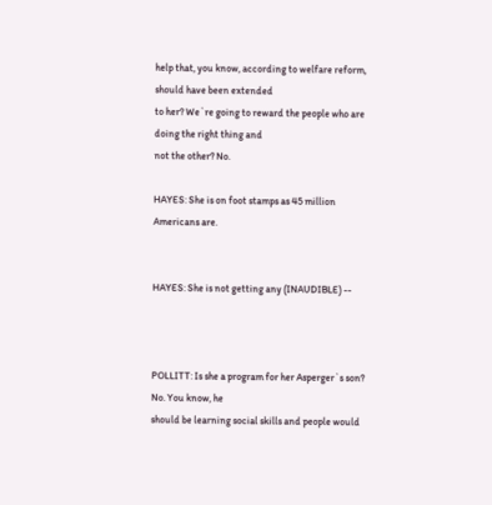help that, you know, according to welfare reform, should have been extended
to her? We`re going to reward the people who are doing the right thing and
not the other? No.

HAYES: She is on foot stamps as 45 million Americans are.


HAYES: She is not getting any (INAUDIBLE) --



POLLITT: Is she a program for her Asperger`s son? No. You know, he
should be learning social skills and people would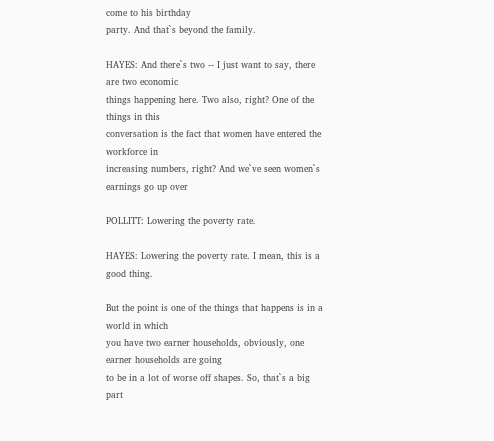come to his birthday
party. And that`s beyond the family.

HAYES: And there`s two -- I just want to say, there are two economic
things happening here. Two also, right? One of the things in this
conversation is the fact that women have entered the workforce in
increasing numbers, right? And we`ve seen women`s earnings go up over

POLLITT: Lowering the poverty rate.

HAYES: Lowering the poverty rate. I mean, this is a good thing.

But the point is one of the things that happens is in a world in which
you have two earner households, obviously, one earner households are going
to be in a lot of worse off shapes. So, that`s a big part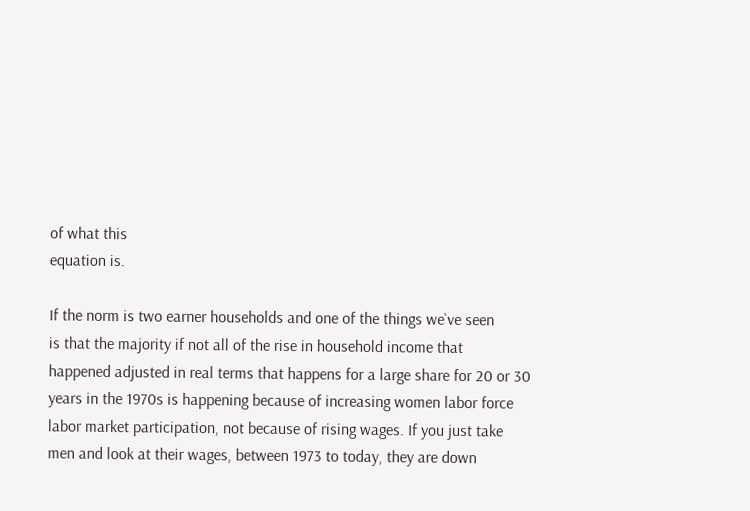of what this
equation is.

If the norm is two earner households and one of the things we`ve seen
is that the majority if not all of the rise in household income that
happened adjusted in real terms that happens for a large share for 20 or 30
years in the 1970s is happening because of increasing women labor force
labor market participation, not because of rising wages. If you just take
men and look at their wages, between 1973 to today, they are down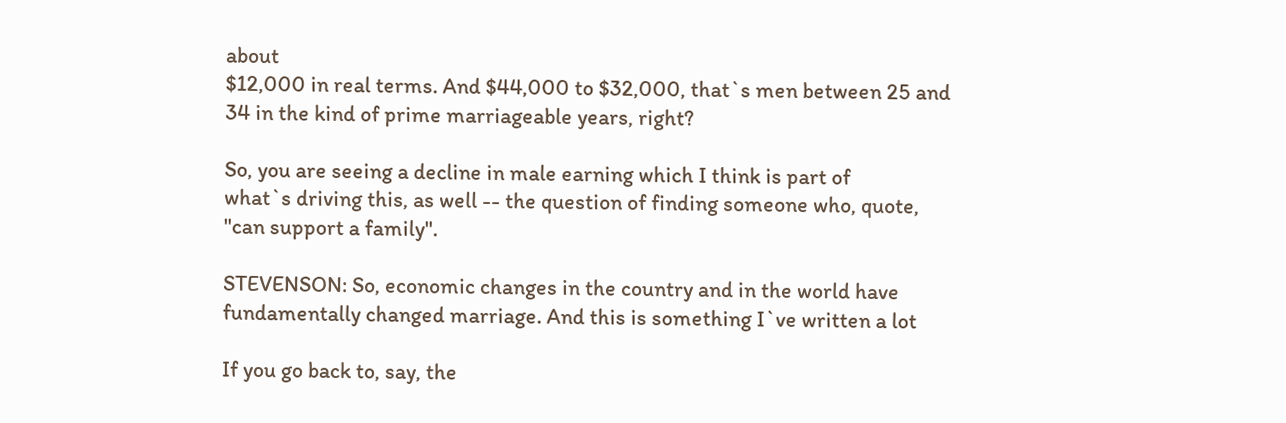about
$12,000 in real terms. And $44,000 to $32,000, that`s men between 25 and
34 in the kind of prime marriageable years, right?

So, you are seeing a decline in male earning which I think is part of
what`s driving this, as well -- the question of finding someone who, quote,
"can support a family".

STEVENSON: So, economic changes in the country and in the world have
fundamentally changed marriage. And this is something I`ve written a lot

If you go back to, say, the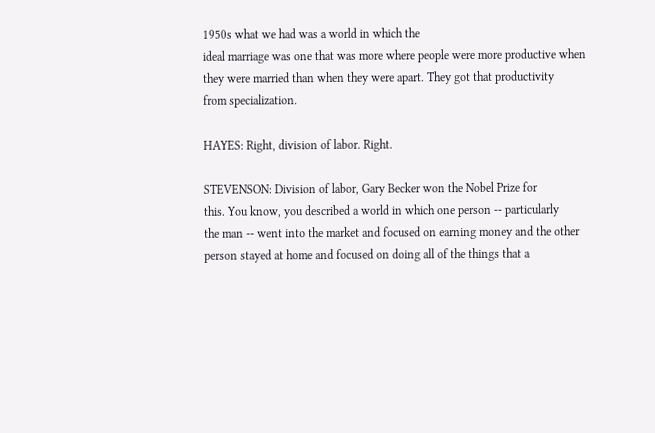1950s what we had was a world in which the
ideal marriage was one that was more where people were more productive when
they were married than when they were apart. They got that productivity
from specialization.

HAYES: Right, division of labor. Right.

STEVENSON: Division of labor, Gary Becker won the Nobel Prize for
this. You know, you described a world in which one person -- particularly
the man -- went into the market and focused on earning money and the other
person stayed at home and focused on doing all of the things that a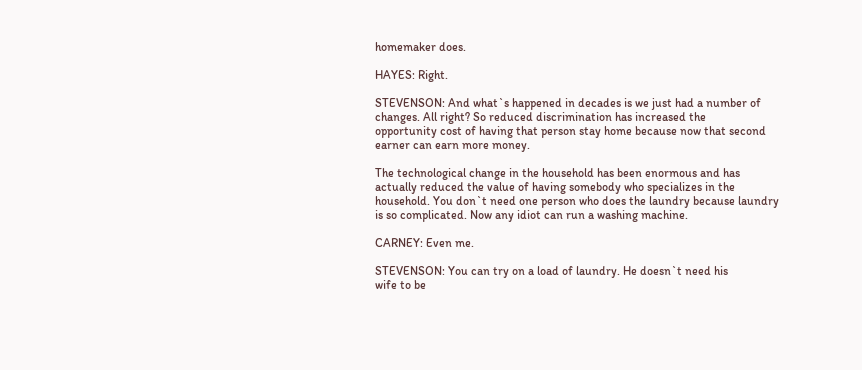homemaker does.

HAYES: Right.

STEVENSON: And what`s happened in decades is we just had a number of
changes. All right? So reduced discrimination has increased the
opportunity cost of having that person stay home because now that second
earner can earn more money.

The technological change in the household has been enormous and has
actually reduced the value of having somebody who specializes in the
household. You don`t need one person who does the laundry because laundry
is so complicated. Now any idiot can run a washing machine.

CARNEY: Even me.

STEVENSON: You can try on a load of laundry. He doesn`t need his
wife to be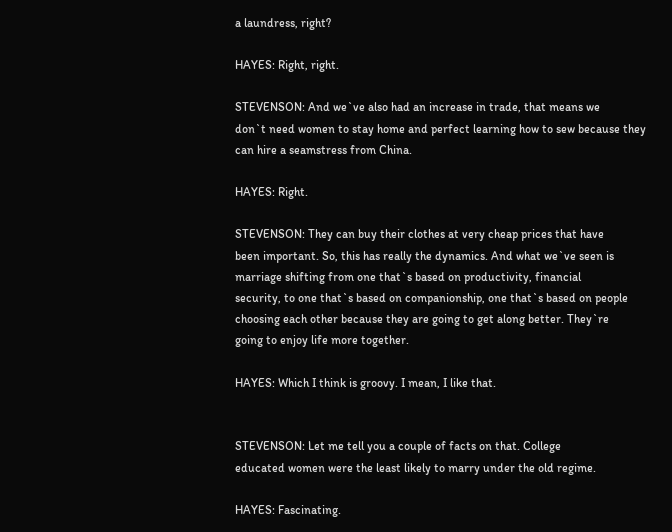a laundress, right?

HAYES: Right, right.

STEVENSON: And we`ve also had an increase in trade, that means we
don`t need women to stay home and perfect learning how to sew because they
can hire a seamstress from China.

HAYES: Right.

STEVENSON: They can buy their clothes at very cheap prices that have
been important. So, this has really the dynamics. And what we`ve seen is
marriage shifting from one that`s based on productivity, financial
security, to one that`s based on companionship, one that`s based on people
choosing each other because they are going to get along better. They`re
going to enjoy life more together.

HAYES: Which I think is groovy. I mean, I like that.


STEVENSON: Let me tell you a couple of facts on that. College
educated women were the least likely to marry under the old regime.

HAYES: Fascinating.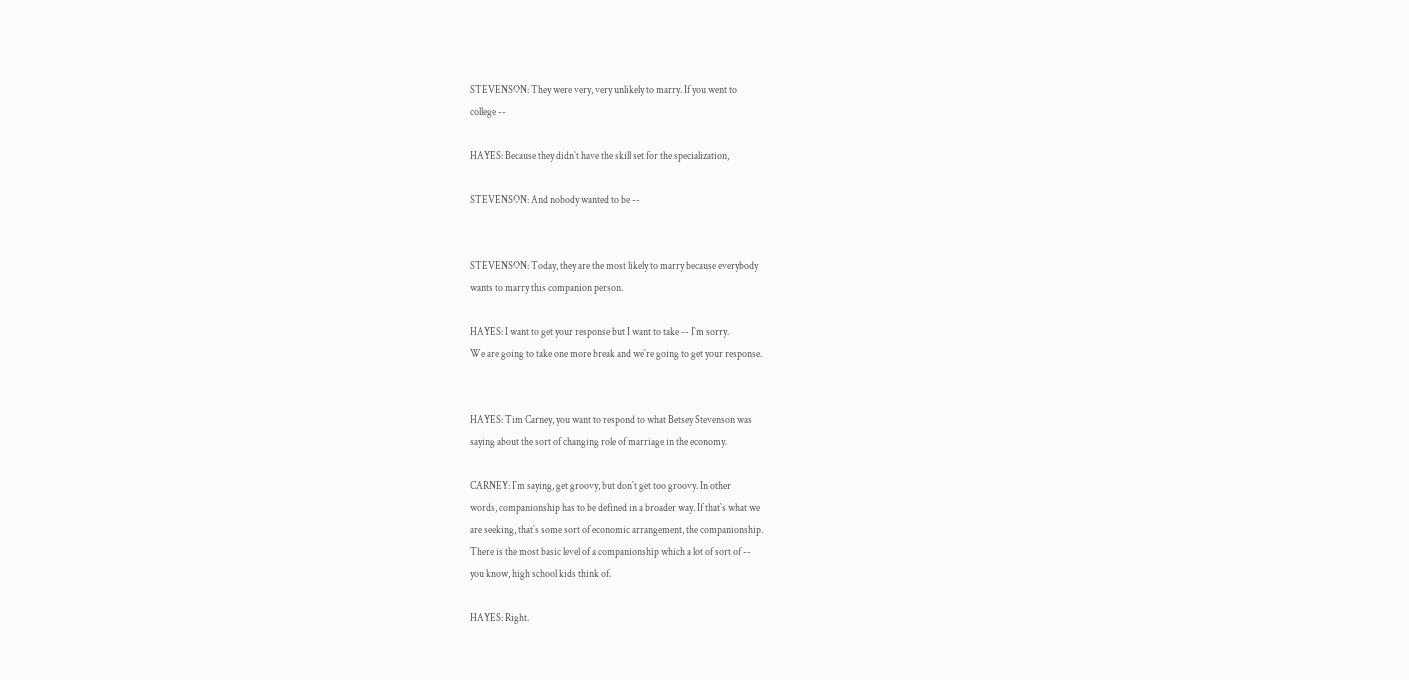STEVENSON: They were very, very unlikely to marry. If you went to
college --

HAYES: Because they didn`t have the skill set for the specialization,

STEVENSON: And nobody wanted to be --


STEVENSON: Today, they are the most likely to marry because everybody
wants to marry this companion person.

HAYES: I want to get your response but I want to take -- I`m sorry.
We are going to take one more break and we`re going to get your response.


HAYES: Tim Carney, you want to respond to what Betsey Stevenson was
saying about the sort of changing role of marriage in the economy.

CARNEY: I`m saying, get groovy, but don`t get too groovy. In other
words, companionship has to be defined in a broader way. If that`s what we
are seeking, that`s some sort of economic arrangement, the companionship.
There is the most basic level of a companionship which a lot of sort of --
you know, high school kids think of.

HAYES: Right.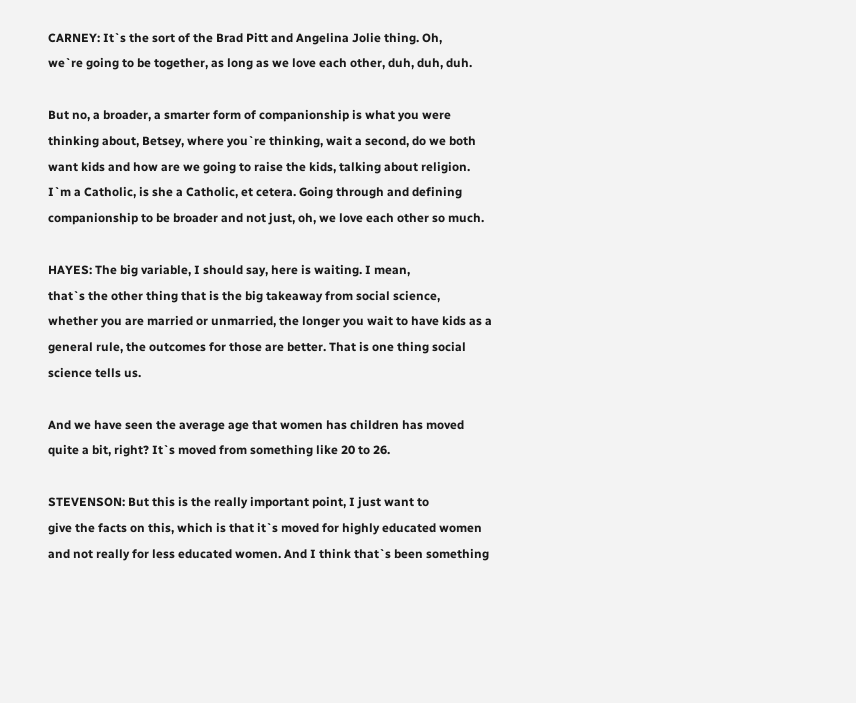CARNEY: It`s the sort of the Brad Pitt and Angelina Jolie thing. Oh,
we`re going to be together, as long as we love each other, duh, duh, duh.

But no, a broader, a smarter form of companionship is what you were
thinking about, Betsey, where you`re thinking, wait a second, do we both
want kids and how are we going to raise the kids, talking about religion.
I`m a Catholic, is she a Catholic, et cetera. Going through and defining
companionship to be broader and not just, oh, we love each other so much.

HAYES: The big variable, I should say, here is waiting. I mean,
that`s the other thing that is the big takeaway from social science,
whether you are married or unmarried, the longer you wait to have kids as a
general rule, the outcomes for those are better. That is one thing social
science tells us.

And we have seen the average age that women has children has moved
quite a bit, right? It`s moved from something like 20 to 26.

STEVENSON: But this is the really important point, I just want to
give the facts on this, which is that it`s moved for highly educated women
and not really for less educated women. And I think that`s been something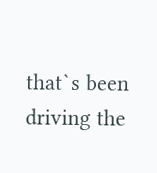that`s been driving the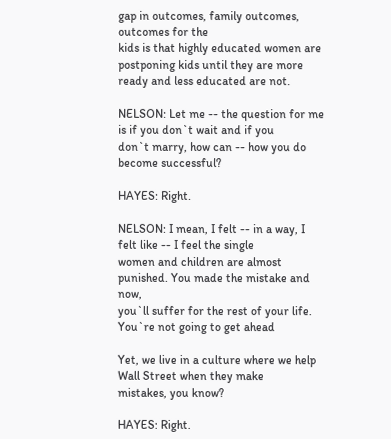gap in outcomes, family outcomes, outcomes for the
kids is that highly educated women are postponing kids until they are more
ready and less educated are not.

NELSON: Let me -- the question for me is if you don`t wait and if you
don`t marry, how can -- how you do become successful?

HAYES: Right.

NELSON: I mean, I felt -- in a way, I felt like -- I feel the single
women and children are almost punished. You made the mistake and now,
you`ll suffer for the rest of your life. You`re not going to get ahead

Yet, we live in a culture where we help Wall Street when they make
mistakes, you know?

HAYES: Right.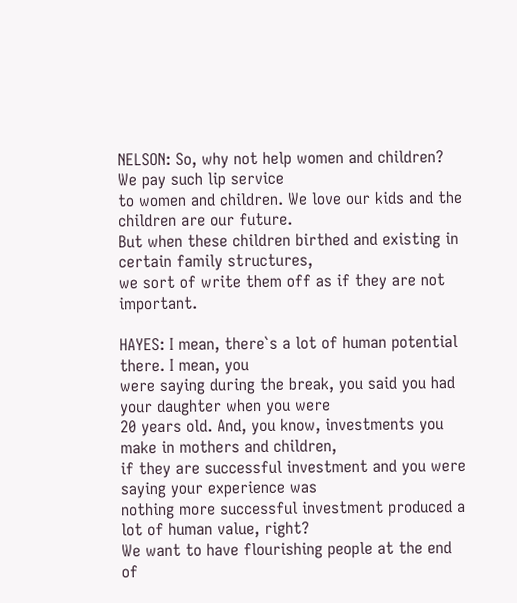NELSON: So, why not help women and children? We pay such lip service
to women and children. We love our kids and the children are our future.
But when these children birthed and existing in certain family structures,
we sort of write them off as if they are not important.

HAYES: I mean, there`s a lot of human potential there. I mean, you
were saying during the break, you said you had your daughter when you were
20 years old. And, you know, investments you make in mothers and children,
if they are successful investment and you were saying your experience was
nothing more successful investment produced a lot of human value, right?
We want to have flourishing people at the end of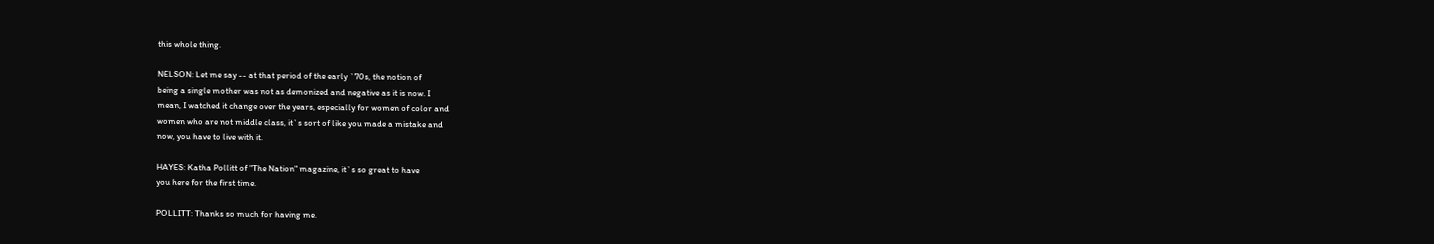this whole thing.

NELSON: Let me say -- at that period of the early `70s, the notion of
being a single mother was not as demonized and negative as it is now. I
mean, I watched it change over the years, especially for women of color and
women who are not middle class, it`s sort of like you made a mistake and
now, you have to live with it.

HAYES: Katha Pollitt of "The Nation" magazine, it`s so great to have
you here for the first time.

POLLITT: Thanks so much for having me.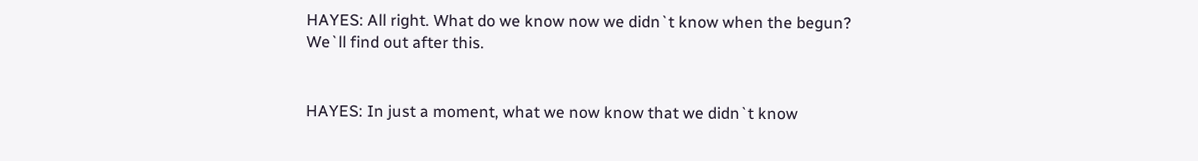HAYES: All right. What do we know now we didn`t know when the begun?
We`ll find out after this.


HAYES: In just a moment, what we now know that we didn`t know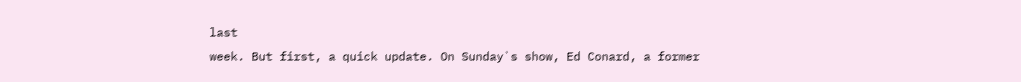last
week. But first, a quick update. On Sunday`s show, Ed Conard, a former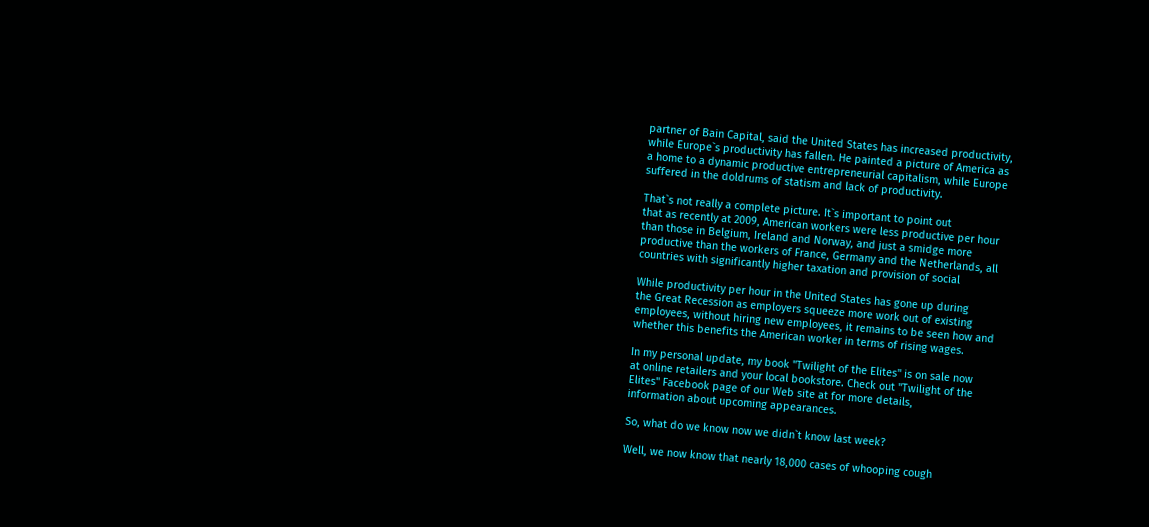partner of Bain Capital, said the United States has increased productivity,
while Europe`s productivity has fallen. He painted a picture of America as
a home to a dynamic productive entrepreneurial capitalism, while Europe
suffered in the doldrums of statism and lack of productivity.

That`s not really a complete picture. It`s important to point out
that as recently at 2009, American workers were less productive per hour
than those in Belgium, Ireland and Norway, and just a smidge more
productive than the workers of France, Germany and the Netherlands, all
countries with significantly higher taxation and provision of social

While productivity per hour in the United States has gone up during
the Great Recession as employers squeeze more work out of existing
employees, without hiring new employees, it remains to be seen how and
whether this benefits the American worker in terms of rising wages.

In my personal update, my book "Twilight of the Elites" is on sale now
at online retailers and your local bookstore. Check out "Twilight of the
Elites" Facebook page of our Web site at for more details,
information about upcoming appearances.

So, what do we know now we didn`t know last week?

Well, we now know that nearly 18,000 cases of whooping cough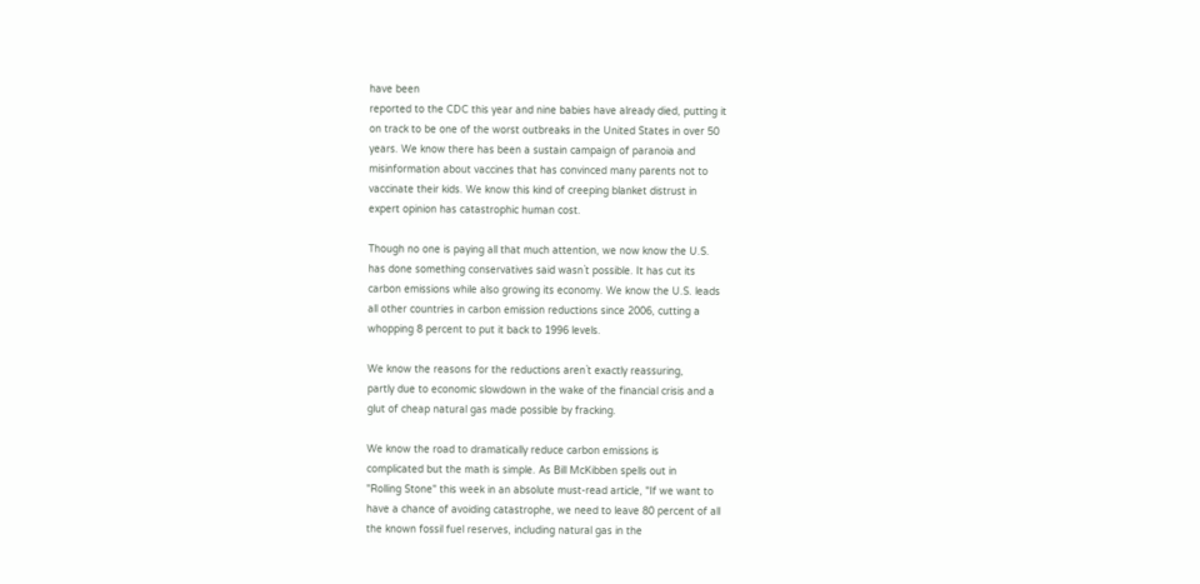have been
reported to the CDC this year and nine babies have already died, putting it
on track to be one of the worst outbreaks in the United States in over 50
years. We know there has been a sustain campaign of paranoia and
misinformation about vaccines that has convinced many parents not to
vaccinate their kids. We know this kind of creeping blanket distrust in
expert opinion has catastrophic human cost.

Though no one is paying all that much attention, we now know the U.S.
has done something conservatives said wasn`t possible. It has cut its
carbon emissions while also growing its economy. We know the U.S. leads
all other countries in carbon emission reductions since 2006, cutting a
whopping 8 percent to put it back to 1996 levels.

We know the reasons for the reductions aren`t exactly reassuring,
partly due to economic slowdown in the wake of the financial crisis and a
glut of cheap natural gas made possible by fracking.

We know the road to dramatically reduce carbon emissions is
complicated but the math is simple. As Bill McKibben spells out in
"Rolling Stone" this week in an absolute must-read article, "If we want to
have a chance of avoiding catastrophe, we need to leave 80 percent of all
the known fossil fuel reserves, including natural gas in the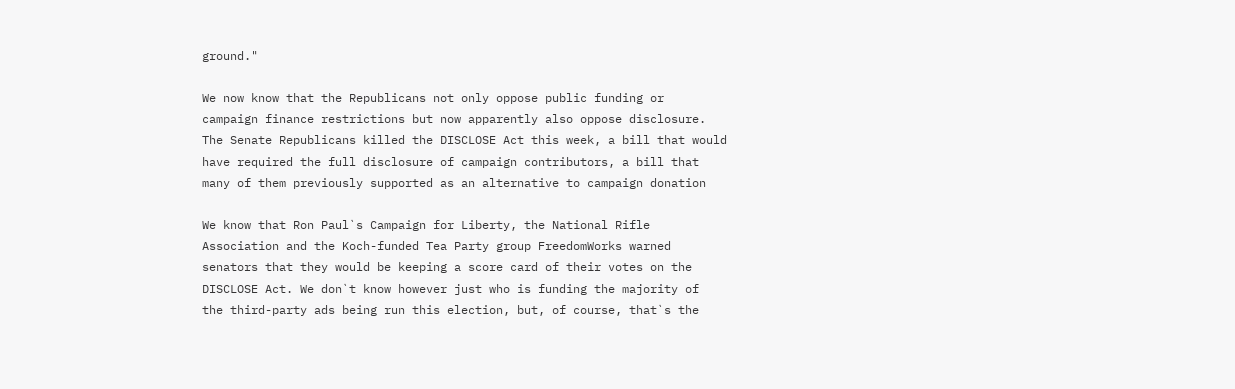ground."

We now know that the Republicans not only oppose public funding or
campaign finance restrictions but now apparently also oppose disclosure.
The Senate Republicans killed the DISCLOSE Act this week, a bill that would
have required the full disclosure of campaign contributors, a bill that
many of them previously supported as an alternative to campaign donation

We know that Ron Paul`s Campaign for Liberty, the National Rifle
Association and the Koch-funded Tea Party group FreedomWorks warned
senators that they would be keeping a score card of their votes on the
DISCLOSE Act. We don`t know however just who is funding the majority of
the third-party ads being run this election, but, of course, that`s the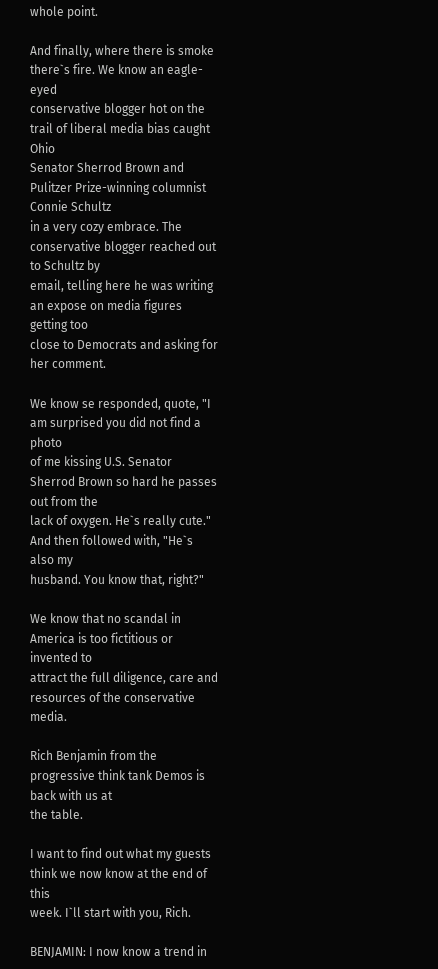whole point.

And finally, where there is smoke there`s fire. We know an eagle-eyed
conservative blogger hot on the trail of liberal media bias caught Ohio
Senator Sherrod Brown and Pulitzer Prize-winning columnist Connie Schultz
in a very cozy embrace. The conservative blogger reached out to Schultz by
email, telling here he was writing an expose on media figures getting too
close to Democrats and asking for her comment.

We know se responded, quote, "I am surprised you did not find a photo
of me kissing U.S. Senator Sherrod Brown so hard he passes out from the
lack of oxygen. He`s really cute." And then followed with, "He`s also my
husband. You know that, right?"

We know that no scandal in America is too fictitious or invented to
attract the full diligence, care and resources of the conservative media.

Rich Benjamin from the progressive think tank Demos is back with us at
the table.

I want to find out what my guests think we now know at the end of this
week. I`ll start with you, Rich.

BENJAMIN: I now know a trend in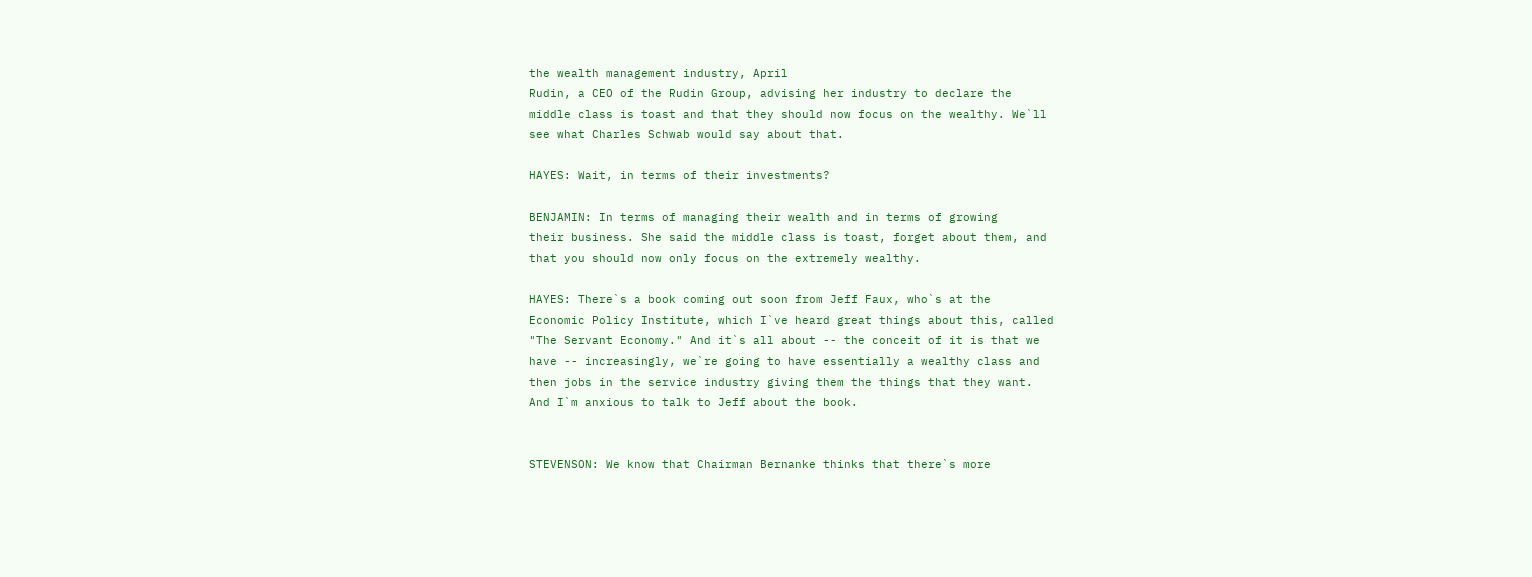the wealth management industry, April
Rudin, a CEO of the Rudin Group, advising her industry to declare the
middle class is toast and that they should now focus on the wealthy. We`ll
see what Charles Schwab would say about that.

HAYES: Wait, in terms of their investments?

BENJAMIN: In terms of managing their wealth and in terms of growing
their business. She said the middle class is toast, forget about them, and
that you should now only focus on the extremely wealthy.

HAYES: There`s a book coming out soon from Jeff Faux, who`s at the
Economic Policy Institute, which I`ve heard great things about this, called
"The Servant Economy." And it`s all about -- the conceit of it is that we
have -- increasingly, we`re going to have essentially a wealthy class and
then jobs in the service industry giving them the things that they want.
And I`m anxious to talk to Jeff about the book.


STEVENSON: We know that Chairman Bernanke thinks that there`s more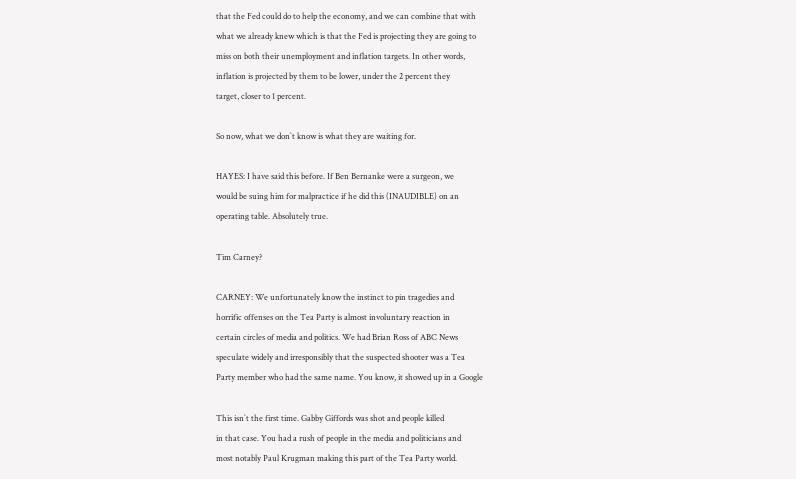that the Fed could do to help the economy, and we can combine that with
what we already knew which is that the Fed is projecting they are going to
miss on both their unemployment and inflation targets. In other words,
inflation is projected by them to be lower, under the 2 percent they
target, closer to 1 percent.

So now, what we don`t know is what they are waiting for.

HAYES: I have said this before. If Ben Bernanke were a surgeon, we
would be suing him for malpractice if he did this (INAUDIBLE) on an
operating table. Absolutely true.

Tim Carney?

CARNEY: We unfortunately know the instinct to pin tragedies and
horrific offenses on the Tea Party is almost involuntary reaction in
certain circles of media and politics. We had Brian Ross of ABC News
speculate widely and irresponsibly that the suspected shooter was a Tea
Party member who had the same name. You know, it showed up in a Google

This isn`t the first time. Gabby Giffords was shot and people killed
in that case. You had a rush of people in the media and politicians and
most notably Paul Krugman making this part of the Tea Party world.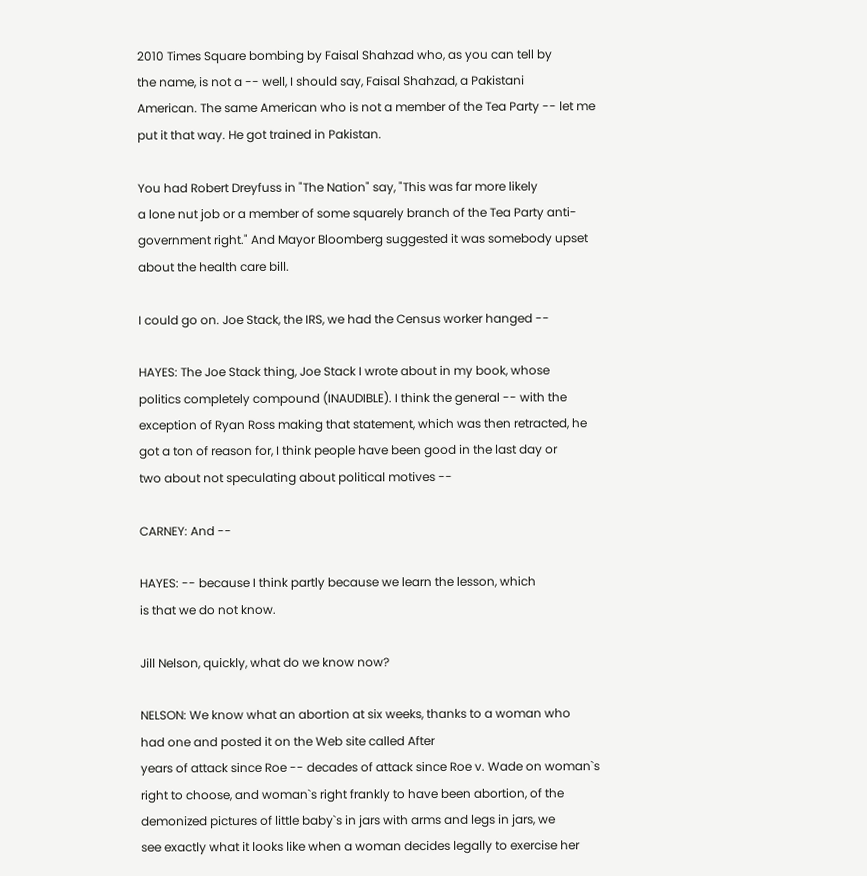2010 Times Square bombing by Faisal Shahzad who, as you can tell by
the name, is not a -- well, I should say, Faisal Shahzad, a Pakistani
American. The same American who is not a member of the Tea Party -- let me
put it that way. He got trained in Pakistan.

You had Robert Dreyfuss in "The Nation" say, "This was far more likely
a lone nut job or a member of some squarely branch of the Tea Party anti-
government right." And Mayor Bloomberg suggested it was somebody upset
about the health care bill.

I could go on. Joe Stack, the IRS, we had the Census worker hanged --

HAYES: The Joe Stack thing, Joe Stack I wrote about in my book, whose
politics completely compound (INAUDIBLE). I think the general -- with the
exception of Ryan Ross making that statement, which was then retracted, he
got a ton of reason for, I think people have been good in the last day or
two about not speculating about political motives --

CARNEY: And --

HAYES: -- because I think partly because we learn the lesson, which
is that we do not know.

Jill Nelson, quickly, what do we know now?

NELSON: We know what an abortion at six weeks, thanks to a woman who
had one and posted it on the Web site called After
years of attack since Roe -- decades of attack since Roe v. Wade on woman`s
right to choose, and woman`s right frankly to have been abortion, of the
demonized pictures of little baby`s in jars with arms and legs in jars, we
see exactly what it looks like when a woman decides legally to exercise her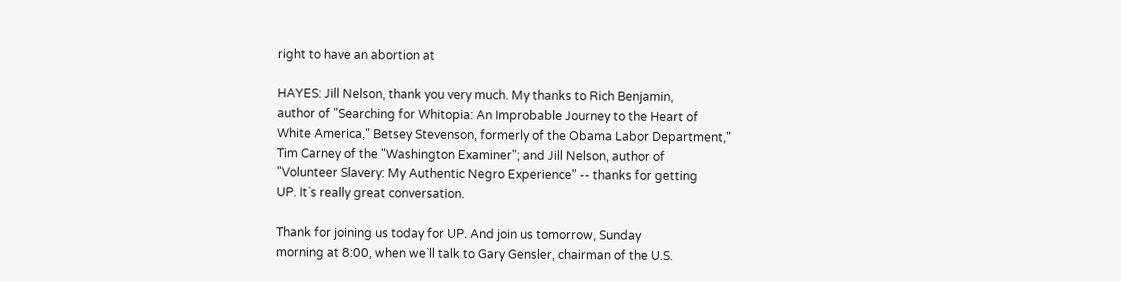right to have an abortion at

HAYES: Jill Nelson, thank you very much. My thanks to Rich Benjamin,
author of "Searching for Whitopia: An Improbable Journey to the Heart of
White America," Betsey Stevenson, formerly of the Obama Labor Department,"
Tim Carney of the "Washington Examiner"; and Jill Nelson, author of
"Volunteer Slavery: My Authentic Negro Experience" -- thanks for getting
UP. It`s really great conversation.

Thank for joining us today for UP. And join us tomorrow, Sunday
morning at 8:00, when we`ll talk to Gary Gensler, chairman of the U.S.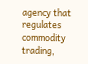agency that regulates commodity trading,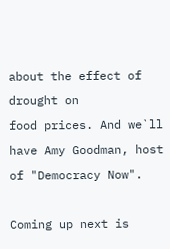about the effect of drought on
food prices. And we`ll have Amy Goodman, host of "Democracy Now".

Coming up next is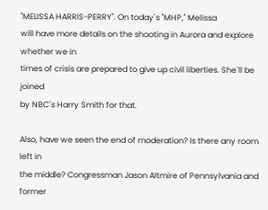"MELISSA HARRIS-PERRY". On today`s "MHP," Melissa
will have more details on the shooting in Aurora and explore whether we in
times of crisis are prepared to give up civil liberties. She`ll be joined
by NBC`s Harry Smith for that.

Also, have we seen the end of moderation? Is there any room left in
the middle? Congressman Jason Altmire of Pennsylvania and former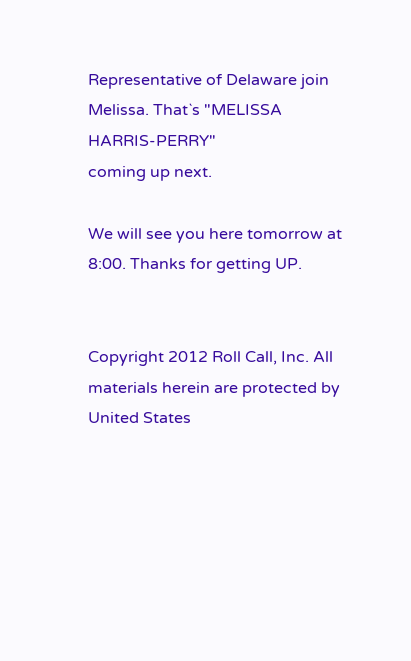Representative of Delaware join Melissa. That`s "MELISSA HARRIS-PERRY"
coming up next.

We will see you here tomorrow at 8:00. Thanks for getting UP.


Copyright 2012 Roll Call, Inc. All materials herein are protected by
United States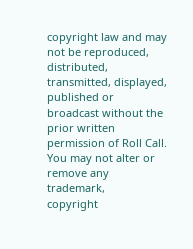copyright law and may not be reproduced, distributed,
transmitted, displayed, published or broadcast without the prior written
permission of Roll Call. You may not alter or remove any trademark,
copyright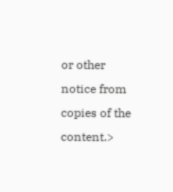or other notice from copies of the content.>